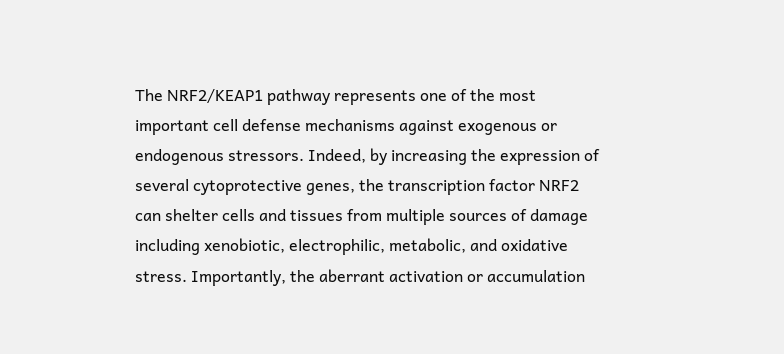The NRF2/KEAP1 pathway represents one of the most important cell defense mechanisms against exogenous or endogenous stressors. Indeed, by increasing the expression of several cytoprotective genes, the transcription factor NRF2 can shelter cells and tissues from multiple sources of damage including xenobiotic, electrophilic, metabolic, and oxidative stress. Importantly, the aberrant activation or accumulation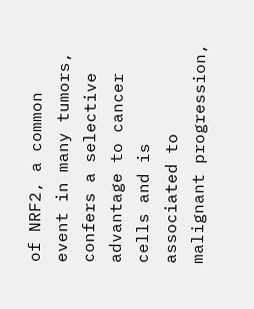of NRF2, a common event in many tumors, confers a selective advantage to cancer cells and is associated to malignant progression,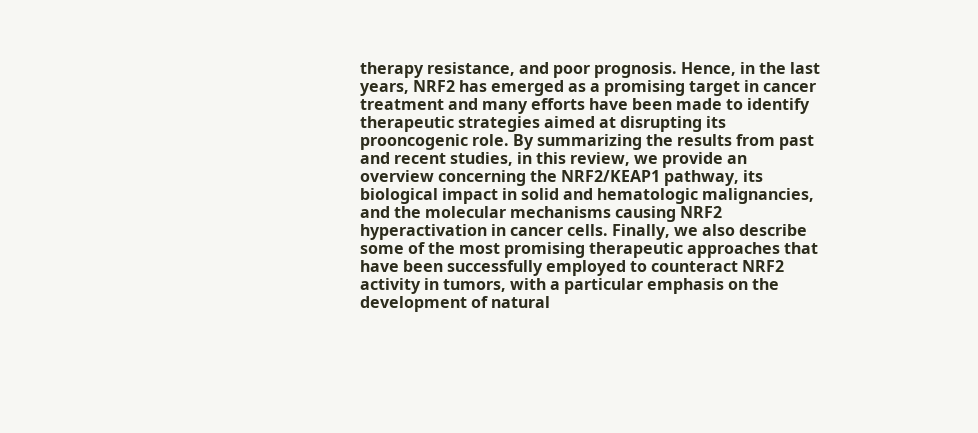therapy resistance, and poor prognosis. Hence, in the last years, NRF2 has emerged as a promising target in cancer treatment and many efforts have been made to identify therapeutic strategies aimed at disrupting its prooncogenic role. By summarizing the results from past and recent studies, in this review, we provide an overview concerning the NRF2/KEAP1 pathway, its biological impact in solid and hematologic malignancies, and the molecular mechanisms causing NRF2 hyperactivation in cancer cells. Finally, we also describe some of the most promising therapeutic approaches that have been successfully employed to counteract NRF2 activity in tumors, with a particular emphasis on the development of natural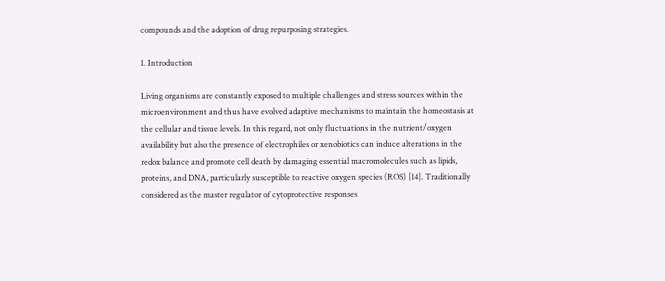compounds and the adoption of drug repurposing strategies.

1. Introduction

Living organisms are constantly exposed to multiple challenges and stress sources within the microenvironment and thus have evolved adaptive mechanisms to maintain the homeostasis at the cellular and tissue levels. In this regard, not only fluctuations in the nutrient/oxygen availability but also the presence of electrophiles or xenobiotics can induce alterations in the redox balance and promote cell death by damaging essential macromolecules such as lipids, proteins, and DNA, particularly susceptible to reactive oxygen species (ROS) [14]. Traditionally considered as the master regulator of cytoprotective responses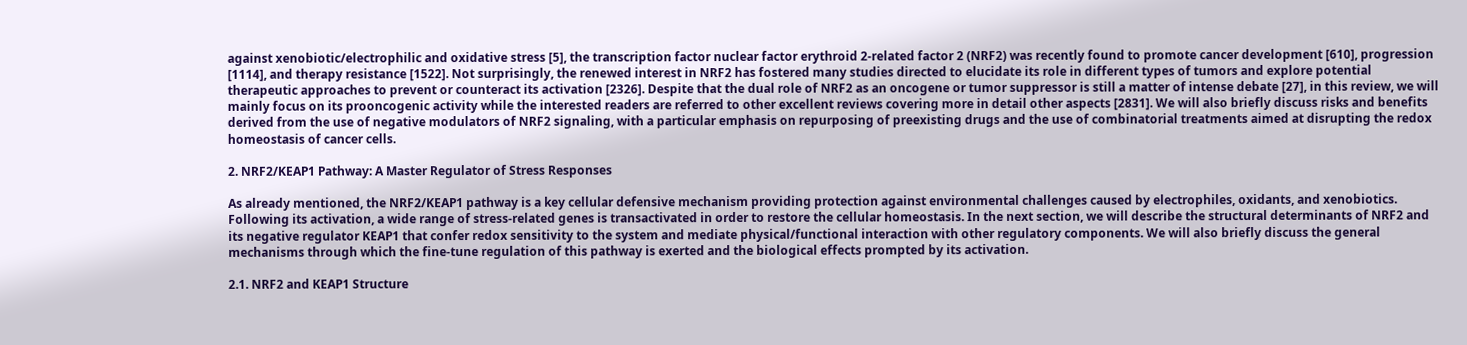against xenobiotic/electrophilic and oxidative stress [5], the transcription factor nuclear factor erythroid 2-related factor 2 (NRF2) was recently found to promote cancer development [610], progression [1114], and therapy resistance [1522]. Not surprisingly, the renewed interest in NRF2 has fostered many studies directed to elucidate its role in different types of tumors and explore potential therapeutic approaches to prevent or counteract its activation [2326]. Despite that the dual role of NRF2 as an oncogene or tumor suppressor is still a matter of intense debate [27], in this review, we will mainly focus on its prooncogenic activity while the interested readers are referred to other excellent reviews covering more in detail other aspects [2831]. We will also briefly discuss risks and benefits derived from the use of negative modulators of NRF2 signaling, with a particular emphasis on repurposing of preexisting drugs and the use of combinatorial treatments aimed at disrupting the redox homeostasis of cancer cells.

2. NRF2/KEAP1 Pathway: A Master Regulator of Stress Responses

As already mentioned, the NRF2/KEAP1 pathway is a key cellular defensive mechanism providing protection against environmental challenges caused by electrophiles, oxidants, and xenobiotics. Following its activation, a wide range of stress-related genes is transactivated in order to restore the cellular homeostasis. In the next section, we will describe the structural determinants of NRF2 and its negative regulator KEAP1 that confer redox sensitivity to the system and mediate physical/functional interaction with other regulatory components. We will also briefly discuss the general mechanisms through which the fine-tune regulation of this pathway is exerted and the biological effects prompted by its activation.

2.1. NRF2 and KEAP1 Structure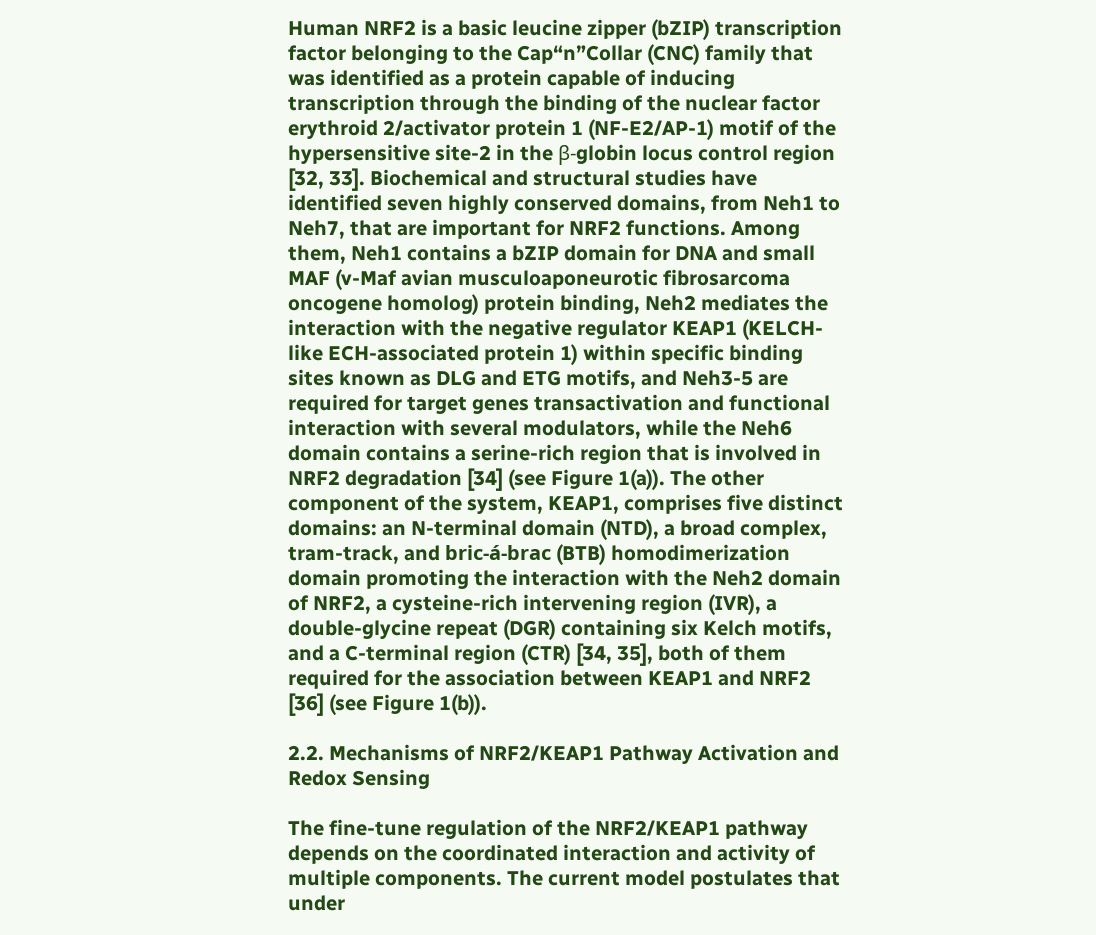Human NRF2 is a basic leucine zipper (bZIP) transcription factor belonging to the Cap“n”Collar (CNC) family that was identified as a protein capable of inducing transcription through the binding of the nuclear factor erythroid 2/activator protein 1 (NF-E2/AP-1) motif of the hypersensitive site-2 in the β-globin locus control region [32, 33]. Biochemical and structural studies have identified seven highly conserved domains, from Neh1 to Neh7, that are important for NRF2 functions. Among them, Neh1 contains a bZIP domain for DNA and small MAF (v-Maf avian musculoaponeurotic fibrosarcoma oncogene homolog) protein binding, Neh2 mediates the interaction with the negative regulator KEAP1 (KELCH-like ECH-associated protein 1) within specific binding sites known as DLG and ETG motifs, and Neh3-5 are required for target genes transactivation and functional interaction with several modulators, while the Neh6 domain contains a serine-rich region that is involved in NRF2 degradation [34] (see Figure 1(a)). The other component of the system, KEAP1, comprises five distinct domains: an N-terminal domain (NTD), a broad complex, tram-track, and bric-á-brac (BTB) homodimerization domain promoting the interaction with the Neh2 domain of NRF2, a cysteine-rich intervening region (IVR), a double-glycine repeat (DGR) containing six Kelch motifs, and a C-terminal region (CTR) [34, 35], both of them required for the association between KEAP1 and NRF2 [36] (see Figure 1(b)).

2.2. Mechanisms of NRF2/KEAP1 Pathway Activation and Redox Sensing

The fine-tune regulation of the NRF2/KEAP1 pathway depends on the coordinated interaction and activity of multiple components. The current model postulates that under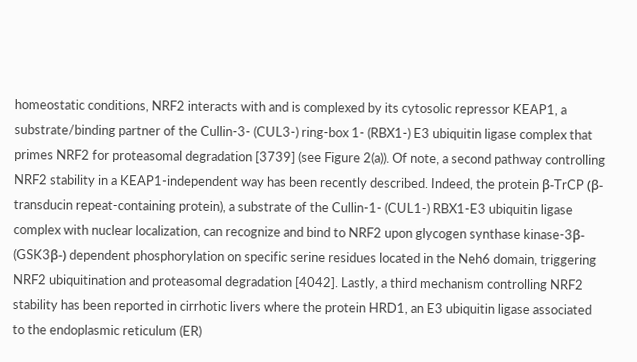homeostatic conditions, NRF2 interacts with and is complexed by its cytosolic repressor KEAP1, a substrate/binding partner of the Cullin-3- (CUL3-) ring-box 1- (RBX1-) E3 ubiquitin ligase complex that primes NRF2 for proteasomal degradation [3739] (see Figure 2(a)). Of note, a second pathway controlling NRF2 stability in a KEAP1-independent way has been recently described. Indeed, the protein β-TrCP (β-transducin repeat-containing protein), a substrate of the Cullin-1- (CUL1-) RBX1-E3 ubiquitin ligase complex with nuclear localization, can recognize and bind to NRF2 upon glycogen synthase kinase-3β- (GSK3β-) dependent phosphorylation on specific serine residues located in the Neh6 domain, triggering NRF2 ubiquitination and proteasomal degradation [4042]. Lastly, a third mechanism controlling NRF2 stability has been reported in cirrhotic livers where the protein HRD1, an E3 ubiquitin ligase associated to the endoplasmic reticulum (ER)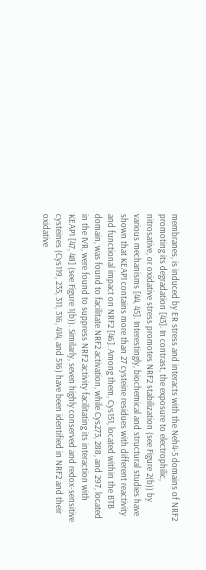membranes, is induced by ER stress and interacts with the Neh4-5 domains of NRF2 promoting its degradation [43]. In contrast, the exposure to electrophilic, nitrosative, or oxidative stress promotes NRF2 stabilization (see Figure 2(b)) by various mechanisms [44, 45]. Interestingly, biochemical and structural studies have shown that KEAP1 contains more than 27 cysteine residues with different reactivity and functional impact on NRF2 [46]. Among them, Cys151, located within the BTB domain, was found to facilitate NRF2 activation, while Cys273, 288, and 297, located in the IVR, were found to suppress NRF2 activity facilitating its interaction with KEAP1 [47, 48] (see Figure 1(b)). Similarly, seven highly conserved and redox-sensitive cysteines (Cys119, 235, 311, 316, 414, and 516) have been identified in NRF2 and their oxidative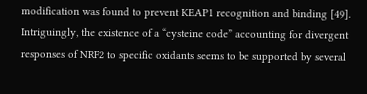modification was found to prevent KEAP1 recognition and binding [49]. Intriguingly, the existence of a “cysteine code” accounting for divergent responses of NRF2 to specific oxidants seems to be supported by several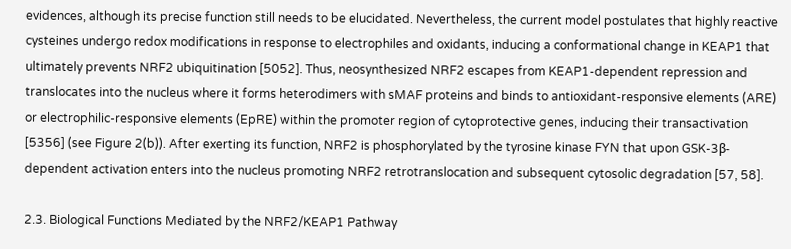evidences, although its precise function still needs to be elucidated. Nevertheless, the current model postulates that highly reactive cysteines undergo redox modifications in response to electrophiles and oxidants, inducing a conformational change in KEAP1 that ultimately prevents NRF2 ubiquitination [5052]. Thus, neosynthesized NRF2 escapes from KEAP1-dependent repression and translocates into the nucleus where it forms heterodimers with sMAF proteins and binds to antioxidant-responsive elements (ARE) or electrophilic-responsive elements (EpRE) within the promoter region of cytoprotective genes, inducing their transactivation [5356] (see Figure 2(b)). After exerting its function, NRF2 is phosphorylated by the tyrosine kinase FYN that upon GSK-3β-dependent activation enters into the nucleus promoting NRF2 retrotranslocation and subsequent cytosolic degradation [57, 58].

2.3. Biological Functions Mediated by the NRF2/KEAP1 Pathway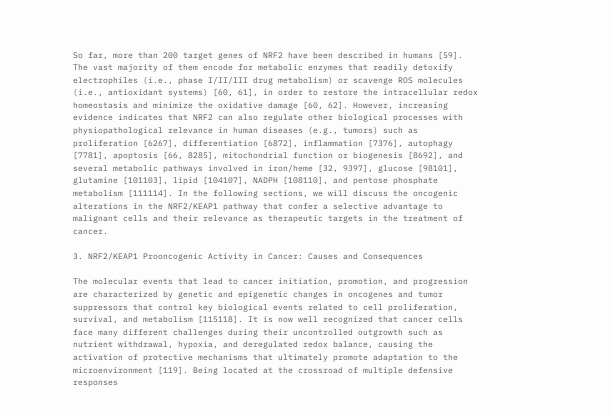So far, more than 200 target genes of NRF2 have been described in humans [59]. The vast majority of them encode for metabolic enzymes that readily detoxify electrophiles (i.e., phase I/II/III drug metabolism) or scavenge ROS molecules (i.e., antioxidant systems) [60, 61], in order to restore the intracellular redox homeostasis and minimize the oxidative damage [60, 62]. However, increasing evidence indicates that NRF2 can also regulate other biological processes with physiopathological relevance in human diseases (e.g., tumors) such as proliferation [6267], differentiation [6872], inflammation [7376], autophagy [7781], apoptosis [66, 8285], mitochondrial function or biogenesis [8692], and several metabolic pathways involved in iron/heme [32, 9397], glucose [98101], glutamine [101103], lipid [104107], NADPH [108110], and pentose phosphate metabolism [111114]. In the following sections, we will discuss the oncogenic alterations in the NRF2/KEAP1 pathway that confer a selective advantage to malignant cells and their relevance as therapeutic targets in the treatment of cancer.

3. NRF2/KEAP1 Prooncogenic Activity in Cancer: Causes and Consequences

The molecular events that lead to cancer initiation, promotion, and progression are characterized by genetic and epigenetic changes in oncogenes and tumor suppressors that control key biological events related to cell proliferation, survival, and metabolism [115118]. It is now well recognized that cancer cells face many different challenges during their uncontrolled outgrowth such as nutrient withdrawal, hypoxia, and deregulated redox balance, causing the activation of protective mechanisms that ultimately promote adaptation to the microenvironment [119]. Being located at the crossroad of multiple defensive responses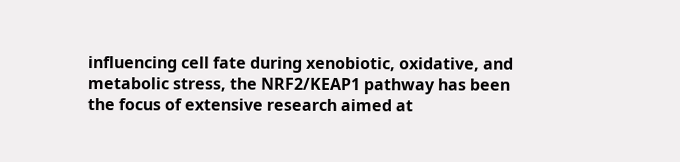influencing cell fate during xenobiotic, oxidative, and metabolic stress, the NRF2/KEAP1 pathway has been the focus of extensive research aimed at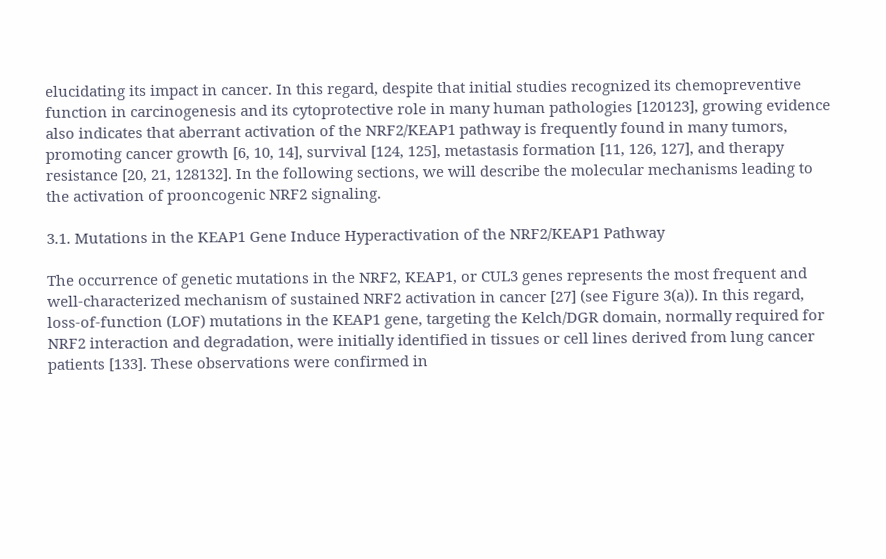elucidating its impact in cancer. In this regard, despite that initial studies recognized its chemopreventive function in carcinogenesis and its cytoprotective role in many human pathologies [120123], growing evidence also indicates that aberrant activation of the NRF2/KEAP1 pathway is frequently found in many tumors, promoting cancer growth [6, 10, 14], survival [124, 125], metastasis formation [11, 126, 127], and therapy resistance [20, 21, 128132]. In the following sections, we will describe the molecular mechanisms leading to the activation of prooncogenic NRF2 signaling.

3.1. Mutations in the KEAP1 Gene Induce Hyperactivation of the NRF2/KEAP1 Pathway

The occurrence of genetic mutations in the NRF2, KEAP1, or CUL3 genes represents the most frequent and well-characterized mechanism of sustained NRF2 activation in cancer [27] (see Figure 3(a)). In this regard, loss-of-function (LOF) mutations in the KEAP1 gene, targeting the Kelch/DGR domain, normally required for NRF2 interaction and degradation, were initially identified in tissues or cell lines derived from lung cancer patients [133]. These observations were confirmed in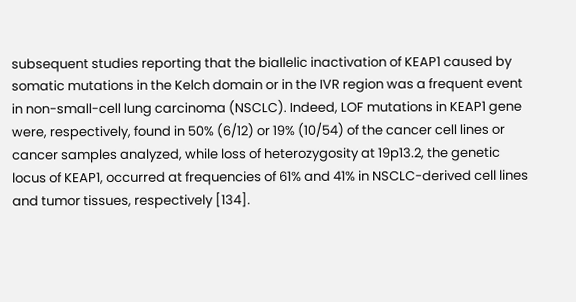subsequent studies reporting that the biallelic inactivation of KEAP1 caused by somatic mutations in the Kelch domain or in the IVR region was a frequent event in non-small-cell lung carcinoma (NSCLC). Indeed, LOF mutations in KEAP1 gene were, respectively, found in 50% (6/12) or 19% (10/54) of the cancer cell lines or cancer samples analyzed, while loss of heterozygosity at 19p13.2, the genetic locus of KEAP1, occurred at frequencies of 61% and 41% in NSCLC-derived cell lines and tumor tissues, respectively [134].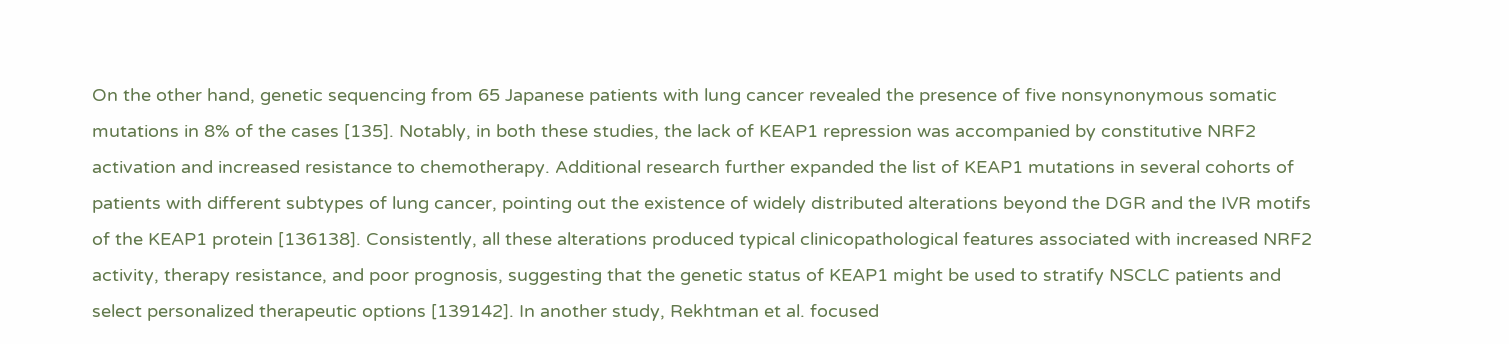On the other hand, genetic sequencing from 65 Japanese patients with lung cancer revealed the presence of five nonsynonymous somatic mutations in 8% of the cases [135]. Notably, in both these studies, the lack of KEAP1 repression was accompanied by constitutive NRF2 activation and increased resistance to chemotherapy. Additional research further expanded the list of KEAP1 mutations in several cohorts of patients with different subtypes of lung cancer, pointing out the existence of widely distributed alterations beyond the DGR and the IVR motifs of the KEAP1 protein [136138]. Consistently, all these alterations produced typical clinicopathological features associated with increased NRF2 activity, therapy resistance, and poor prognosis, suggesting that the genetic status of KEAP1 might be used to stratify NSCLC patients and select personalized therapeutic options [139142]. In another study, Rekhtman et al. focused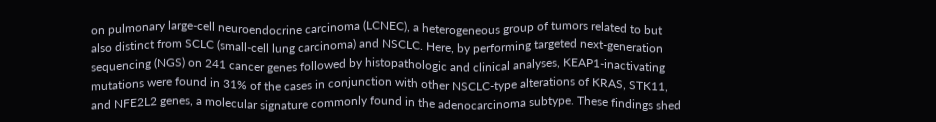on pulmonary large-cell neuroendocrine carcinoma (LCNEC), a heterogeneous group of tumors related to but also distinct from SCLC (small-cell lung carcinoma) and NSCLC. Here, by performing targeted next-generation sequencing (NGS) on 241 cancer genes followed by histopathologic and clinical analyses, KEAP1-inactivating mutations were found in 31% of the cases in conjunction with other NSCLC-type alterations of KRAS, STK11, and NFE2L2 genes, a molecular signature commonly found in the adenocarcinoma subtype. These findings shed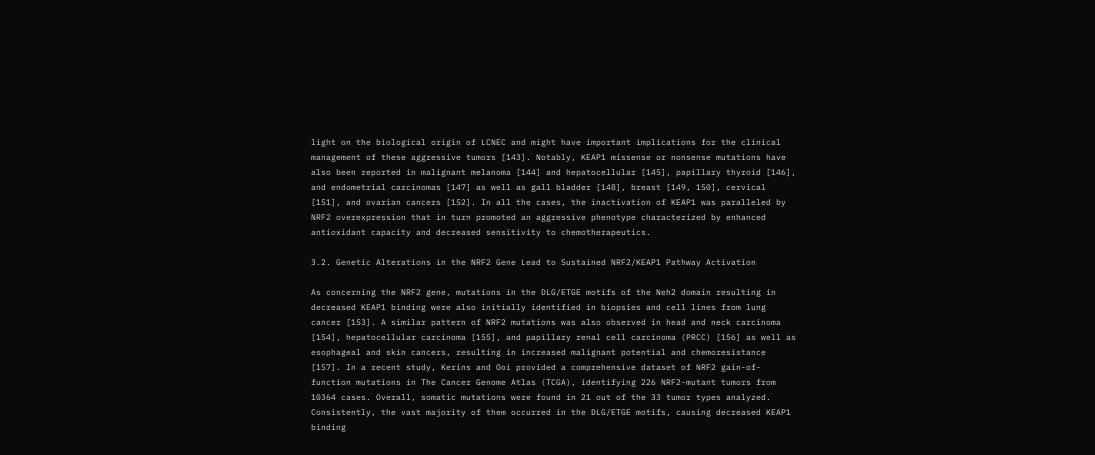light on the biological origin of LCNEC and might have important implications for the clinical management of these aggressive tumors [143]. Notably, KEAP1 missense or nonsense mutations have also been reported in malignant melanoma [144] and hepatocellular [145], papillary thyroid [146], and endometrial carcinomas [147] as well as gall bladder [148], breast [149, 150], cervical [151], and ovarian cancers [152]. In all the cases, the inactivation of KEAP1 was paralleled by NRF2 overexpression that in turn promoted an aggressive phenotype characterized by enhanced antioxidant capacity and decreased sensitivity to chemotherapeutics.

3.2. Genetic Alterations in the NRF2 Gene Lead to Sustained NRF2/KEAP1 Pathway Activation

As concerning the NRF2 gene, mutations in the DLG/ETGE motifs of the Neh2 domain resulting in decreased KEAP1 binding were also initially identified in biopsies and cell lines from lung cancer [153]. A similar pattern of NRF2 mutations was also observed in head and neck carcinoma [154], hepatocellular carcinoma [155], and papillary renal cell carcinoma (PRCC) [156] as well as esophageal and skin cancers, resulting in increased malignant potential and chemoresistance [157]. In a recent study, Kerins and Ooi provided a comprehensive dataset of NRF2 gain-of-function mutations in The Cancer Genome Atlas (TCGA), identifying 226 NRF2-mutant tumors from 10364 cases. Overall, somatic mutations were found in 21 out of the 33 tumor types analyzed. Consistently, the vast majority of them occurred in the DLG/ETGE motifs, causing decreased KEAP1 binding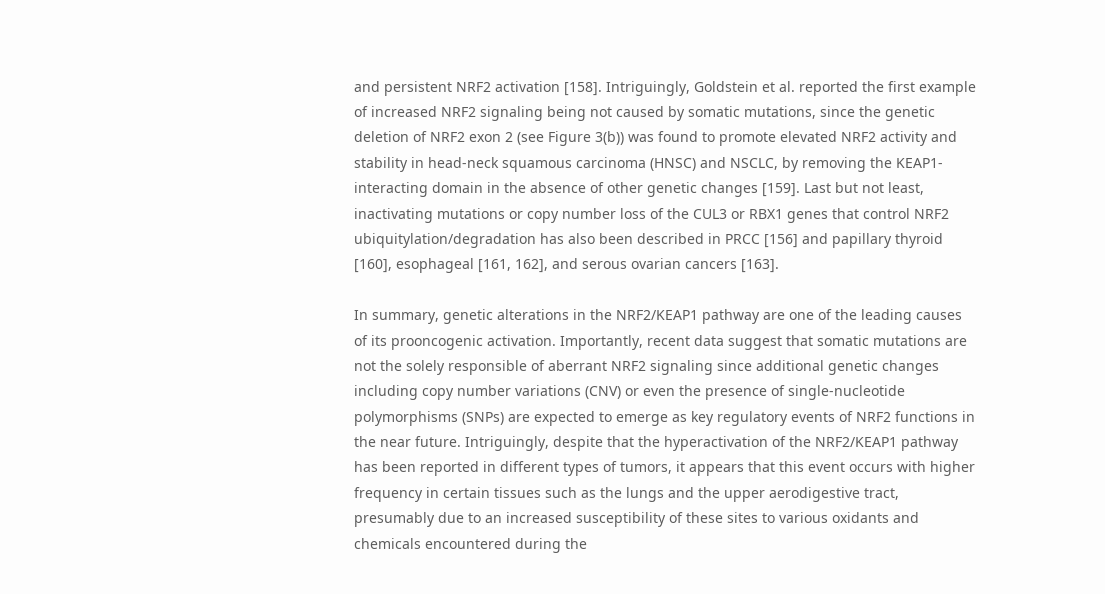and persistent NRF2 activation [158]. Intriguingly, Goldstein et al. reported the first example of increased NRF2 signaling being not caused by somatic mutations, since the genetic deletion of NRF2 exon 2 (see Figure 3(b)) was found to promote elevated NRF2 activity and stability in head-neck squamous carcinoma (HNSC) and NSCLC, by removing the KEAP1-interacting domain in the absence of other genetic changes [159]. Last but not least, inactivating mutations or copy number loss of the CUL3 or RBX1 genes that control NRF2 ubiquitylation/degradation has also been described in PRCC [156] and papillary thyroid [160], esophageal [161, 162], and serous ovarian cancers [163].

In summary, genetic alterations in the NRF2/KEAP1 pathway are one of the leading causes of its prooncogenic activation. Importantly, recent data suggest that somatic mutations are not the solely responsible of aberrant NRF2 signaling since additional genetic changes including copy number variations (CNV) or even the presence of single-nucleotide polymorphisms (SNPs) are expected to emerge as key regulatory events of NRF2 functions in the near future. Intriguingly, despite that the hyperactivation of the NRF2/KEAP1 pathway has been reported in different types of tumors, it appears that this event occurs with higher frequency in certain tissues such as the lungs and the upper aerodigestive tract, presumably due to an increased susceptibility of these sites to various oxidants and chemicals encountered during the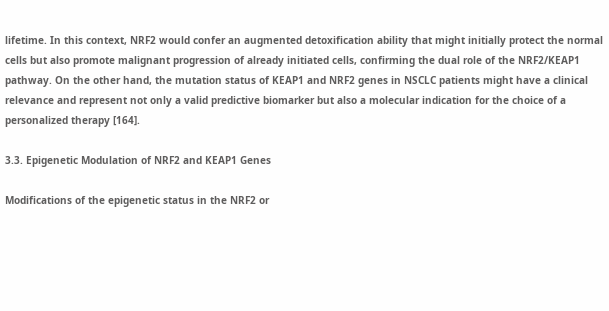lifetime. In this context, NRF2 would confer an augmented detoxification ability that might initially protect the normal cells but also promote malignant progression of already initiated cells, confirming the dual role of the NRF2/KEAP1 pathway. On the other hand, the mutation status of KEAP1 and NRF2 genes in NSCLC patients might have a clinical relevance and represent not only a valid predictive biomarker but also a molecular indication for the choice of a personalized therapy [164].

3.3. Epigenetic Modulation of NRF2 and KEAP1 Genes

Modifications of the epigenetic status in the NRF2 or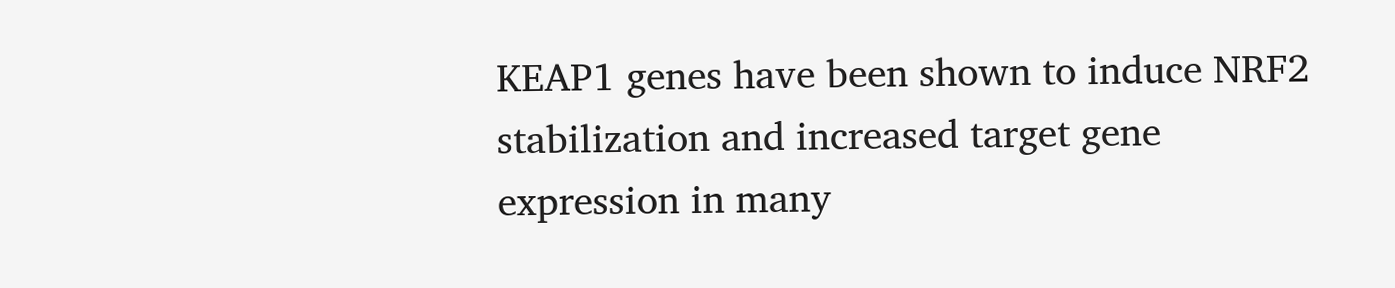KEAP1 genes have been shown to induce NRF2 stabilization and increased target gene expression in many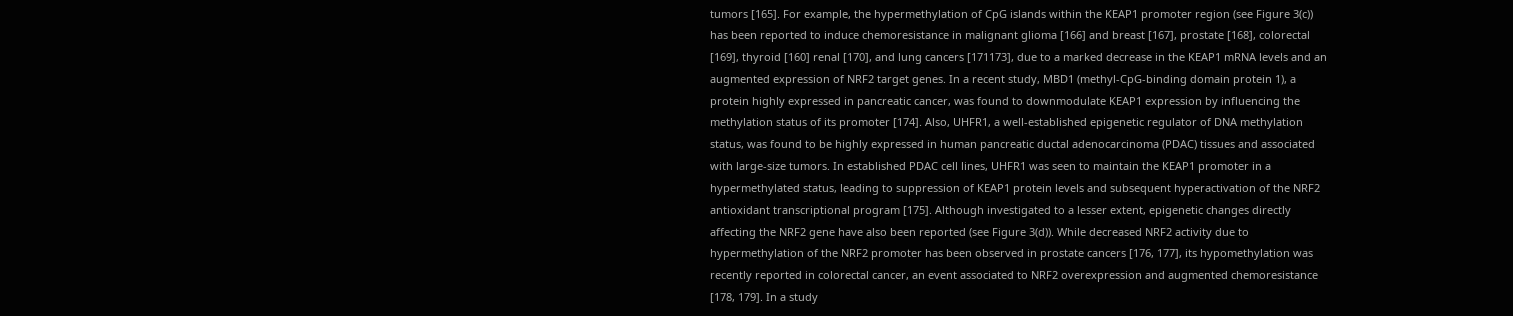tumors [165]. For example, the hypermethylation of CpG islands within the KEAP1 promoter region (see Figure 3(c)) has been reported to induce chemoresistance in malignant glioma [166] and breast [167], prostate [168], colorectal [169], thyroid [160] renal [170], and lung cancers [171173], due to a marked decrease in the KEAP1 mRNA levels and an augmented expression of NRF2 target genes. In a recent study, MBD1 (methyl-CpG-binding domain protein 1), a protein highly expressed in pancreatic cancer, was found to downmodulate KEAP1 expression by influencing the methylation status of its promoter [174]. Also, UHFR1, a well-established epigenetic regulator of DNA methylation status, was found to be highly expressed in human pancreatic ductal adenocarcinoma (PDAC) tissues and associated with large-size tumors. In established PDAC cell lines, UHFR1 was seen to maintain the KEAP1 promoter in a hypermethylated status, leading to suppression of KEAP1 protein levels and subsequent hyperactivation of the NRF2 antioxidant transcriptional program [175]. Although investigated to a lesser extent, epigenetic changes directly affecting the NRF2 gene have also been reported (see Figure 3(d)). While decreased NRF2 activity due to hypermethylation of the NRF2 promoter has been observed in prostate cancers [176, 177], its hypomethylation was recently reported in colorectal cancer, an event associated to NRF2 overexpression and augmented chemoresistance [178, 179]. In a study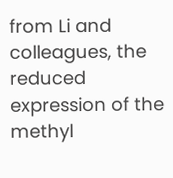from Li and colleagues, the reduced expression of the methyl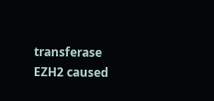transferase EZH2 caused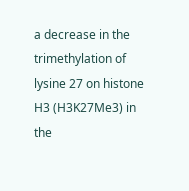a decrease in the trimethylation of lysine 27 on histone H3 (H3K27Me3) in the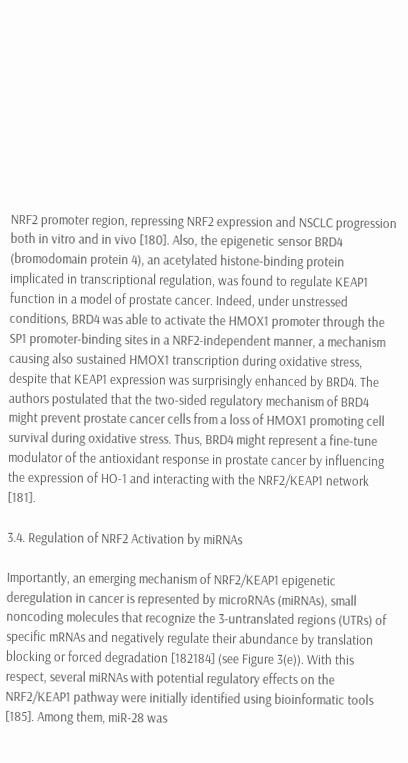NRF2 promoter region, repressing NRF2 expression and NSCLC progression both in vitro and in vivo [180]. Also, the epigenetic sensor BRD4 (bromodomain protein 4), an acetylated histone-binding protein implicated in transcriptional regulation, was found to regulate KEAP1 function in a model of prostate cancer. Indeed, under unstressed conditions, BRD4 was able to activate the HMOX1 promoter through the SP1 promoter-binding sites in a NRF2-independent manner, a mechanism causing also sustained HMOX1 transcription during oxidative stress, despite that KEAP1 expression was surprisingly enhanced by BRD4. The authors postulated that the two-sided regulatory mechanism of BRD4 might prevent prostate cancer cells from a loss of HMOX1 promoting cell survival during oxidative stress. Thus, BRD4 might represent a fine-tune modulator of the antioxidant response in prostate cancer by influencing the expression of HO-1 and interacting with the NRF2/KEAP1 network [181].

3.4. Regulation of NRF2 Activation by miRNAs

Importantly, an emerging mechanism of NRF2/KEAP1 epigenetic deregulation in cancer is represented by microRNAs (miRNAs), small noncoding molecules that recognize the 3-untranslated regions (UTRs) of specific mRNAs and negatively regulate their abundance by translation blocking or forced degradation [182184] (see Figure 3(e)). With this respect, several miRNAs with potential regulatory effects on the NRF2/KEAP1 pathway were initially identified using bioinformatic tools [185]. Among them, miR-28 was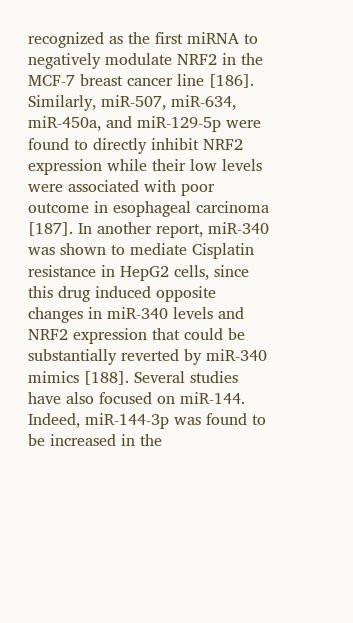recognized as the first miRNA to negatively modulate NRF2 in the MCF-7 breast cancer line [186]. Similarly, miR-507, miR-634, miR-450a, and miR-129-5p were found to directly inhibit NRF2 expression while their low levels were associated with poor outcome in esophageal carcinoma [187]. In another report, miR-340 was shown to mediate Cisplatin resistance in HepG2 cells, since this drug induced opposite changes in miR-340 levels and NRF2 expression that could be substantially reverted by miR-340 mimics [188]. Several studies have also focused on miR-144. Indeed, miR-144-3p was found to be increased in the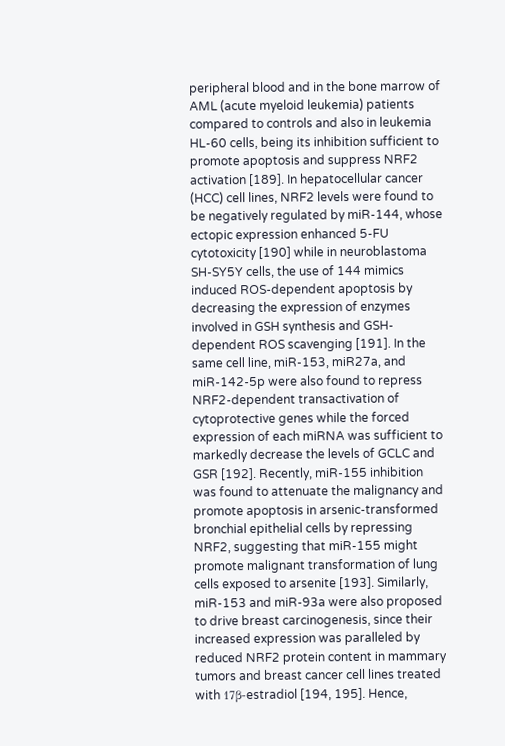peripheral blood and in the bone marrow of AML (acute myeloid leukemia) patients compared to controls and also in leukemia HL-60 cells, being its inhibition sufficient to promote apoptosis and suppress NRF2 activation [189]. In hepatocellular cancer (HCC) cell lines, NRF2 levels were found to be negatively regulated by miR-144, whose ectopic expression enhanced 5-FU cytotoxicity [190] while in neuroblastoma SH-SY5Y cells, the use of 144 mimics induced ROS-dependent apoptosis by decreasing the expression of enzymes involved in GSH synthesis and GSH-dependent ROS scavenging [191]. In the same cell line, miR-153, miR27a, and miR-142-5p were also found to repress NRF2-dependent transactivation of cytoprotective genes while the forced expression of each miRNA was sufficient to markedly decrease the levels of GCLC and GSR [192]. Recently, miR-155 inhibition was found to attenuate the malignancy and promote apoptosis in arsenic-transformed bronchial epithelial cells by repressing NRF2, suggesting that miR-155 might promote malignant transformation of lung cells exposed to arsenite [193]. Similarly, miR-153 and miR-93a were also proposed to drive breast carcinogenesis, since their increased expression was paralleled by reduced NRF2 protein content in mammary tumors and breast cancer cell lines treated with 17β-estradiol [194, 195]. Hence,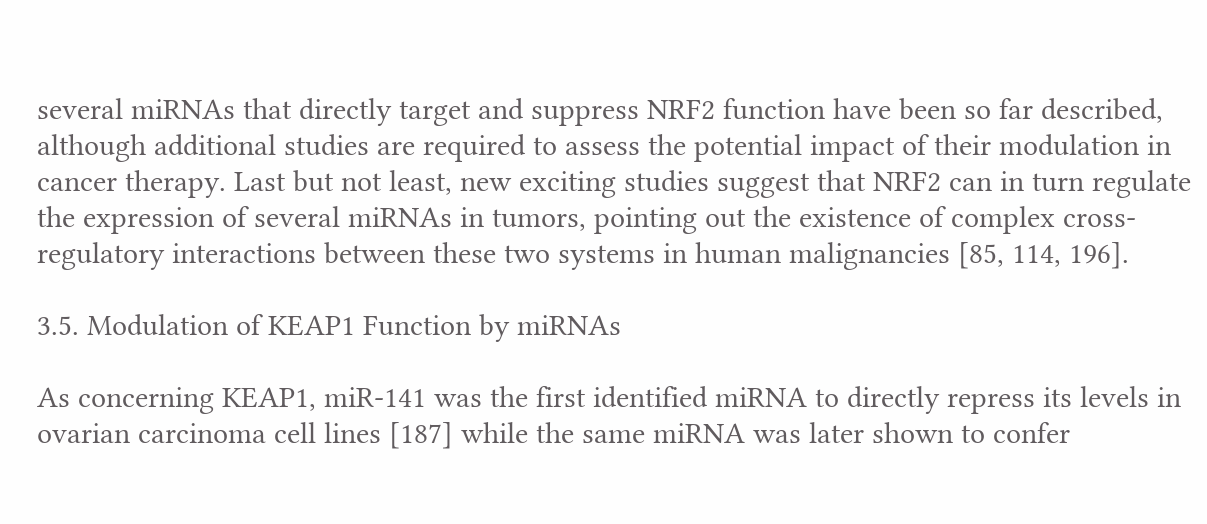several miRNAs that directly target and suppress NRF2 function have been so far described, although additional studies are required to assess the potential impact of their modulation in cancer therapy. Last but not least, new exciting studies suggest that NRF2 can in turn regulate the expression of several miRNAs in tumors, pointing out the existence of complex cross-regulatory interactions between these two systems in human malignancies [85, 114, 196].

3.5. Modulation of KEAP1 Function by miRNAs

As concerning KEAP1, miR-141 was the first identified miRNA to directly repress its levels in ovarian carcinoma cell lines [187] while the same miRNA was later shown to confer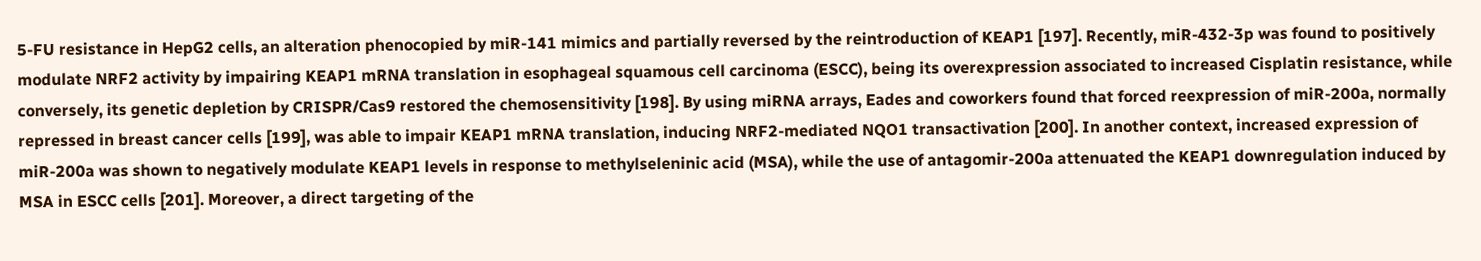5-FU resistance in HepG2 cells, an alteration phenocopied by miR-141 mimics and partially reversed by the reintroduction of KEAP1 [197]. Recently, miR-432-3p was found to positively modulate NRF2 activity by impairing KEAP1 mRNA translation in esophageal squamous cell carcinoma (ESCC), being its overexpression associated to increased Cisplatin resistance, while conversely, its genetic depletion by CRISPR/Cas9 restored the chemosensitivity [198]. By using miRNA arrays, Eades and coworkers found that forced reexpression of miR-200a, normally repressed in breast cancer cells [199], was able to impair KEAP1 mRNA translation, inducing NRF2-mediated NQO1 transactivation [200]. In another context, increased expression of miR-200a was shown to negatively modulate KEAP1 levels in response to methylseleninic acid (MSA), while the use of antagomir-200a attenuated the KEAP1 downregulation induced by MSA in ESCC cells [201]. Moreover, a direct targeting of the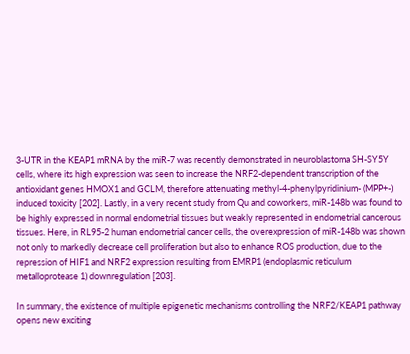3-UTR in the KEAP1 mRNA by the miR-7 was recently demonstrated in neuroblastoma SH-SY5Y cells, where its high expression was seen to increase the NRF2-dependent transcription of the antioxidant genes HMOX1 and GCLM, therefore attenuating methyl-4-phenylpyridinium- (MPP+-) induced toxicity [202]. Lastly, in a very recent study from Qu and coworkers, miR-148b was found to be highly expressed in normal endometrial tissues but weakly represented in endometrial cancerous tissues. Here, in RL95-2 human endometrial cancer cells, the overexpression of miR-148b was shown not only to markedly decrease cell proliferation but also to enhance ROS production, due to the repression of HIF1 and NRF2 expression resulting from EMRP1 (endoplasmic reticulum metalloprotease 1) downregulation [203].

In summary, the existence of multiple epigenetic mechanisms controlling the NRF2/KEAP1 pathway opens new exciting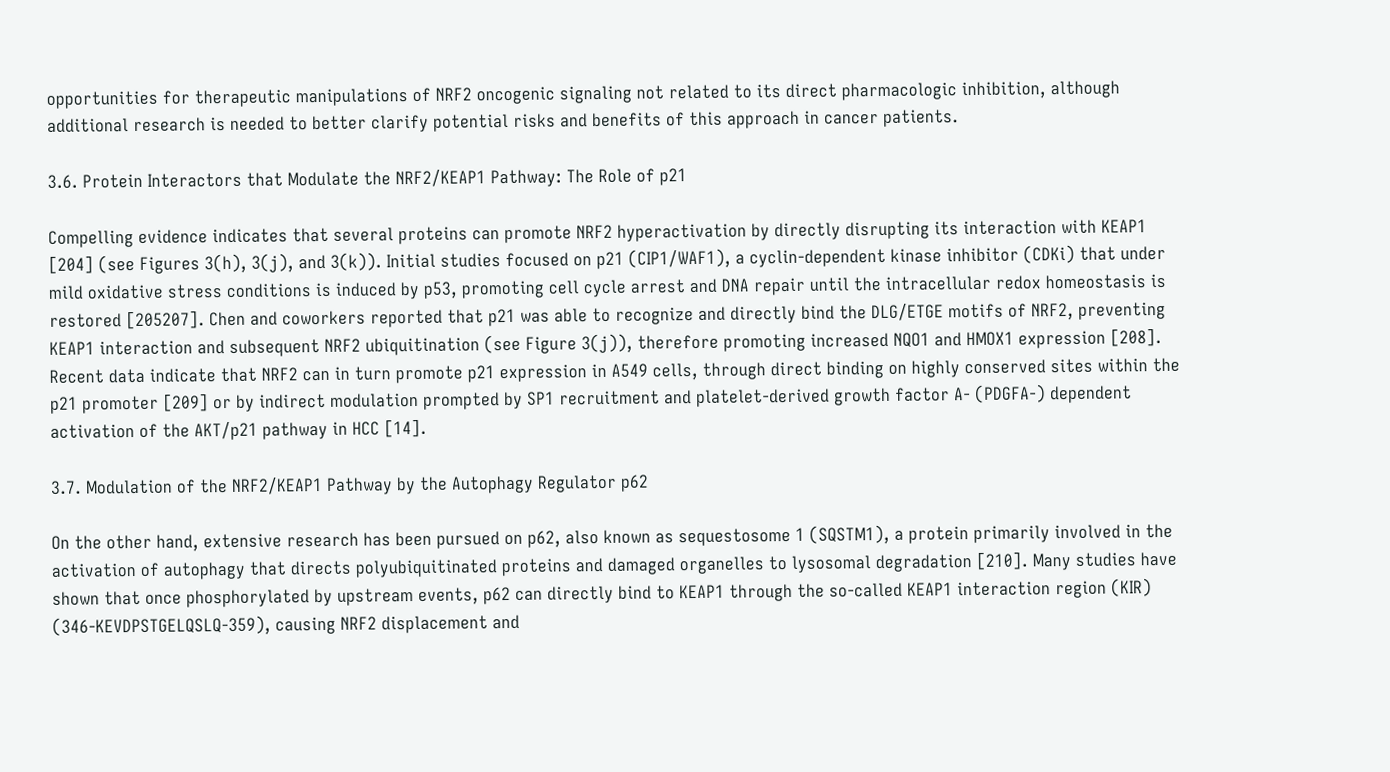opportunities for therapeutic manipulations of NRF2 oncogenic signaling not related to its direct pharmacologic inhibition, although additional research is needed to better clarify potential risks and benefits of this approach in cancer patients.

3.6. Protein Interactors that Modulate the NRF2/KEAP1 Pathway: The Role of p21

Compelling evidence indicates that several proteins can promote NRF2 hyperactivation by directly disrupting its interaction with KEAP1 [204] (see Figures 3(h), 3(j), and 3(k)). Initial studies focused on p21 (CIP1/WAF1), a cyclin-dependent kinase inhibitor (CDKi) that under mild oxidative stress conditions is induced by p53, promoting cell cycle arrest and DNA repair until the intracellular redox homeostasis is restored [205207]. Chen and coworkers reported that p21 was able to recognize and directly bind the DLG/ETGE motifs of NRF2, preventing KEAP1 interaction and subsequent NRF2 ubiquitination (see Figure 3(j)), therefore promoting increased NQO1 and HMOX1 expression [208]. Recent data indicate that NRF2 can in turn promote p21 expression in A549 cells, through direct binding on highly conserved sites within the p21 promoter [209] or by indirect modulation prompted by SP1 recruitment and platelet-derived growth factor A- (PDGFA-) dependent activation of the AKT/p21 pathway in HCC [14].

3.7. Modulation of the NRF2/KEAP1 Pathway by the Autophagy Regulator p62

On the other hand, extensive research has been pursued on p62, also known as sequestosome 1 (SQSTM1), a protein primarily involved in the activation of autophagy that directs polyubiquitinated proteins and damaged organelles to lysosomal degradation [210]. Many studies have shown that once phosphorylated by upstream events, p62 can directly bind to KEAP1 through the so-called KEAP1 interaction region (KIR) (346-KEVDPSTGELQSLQ-359), causing NRF2 displacement and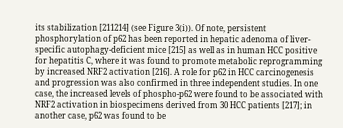its stabilization [211214] (see Figure 3(i)). Of note, persistent phosphorylation of p62 has been reported in hepatic adenoma of liver-specific autophagy-deficient mice [215] as well as in human HCC positive for hepatitis C, where it was found to promote metabolic reprogramming by increased NRF2 activation [216]. A role for p62 in HCC carcinogenesis and progression was also confirmed in three independent studies. In one case, the increased levels of phospho-p62 were found to be associated with NRF2 activation in biospecimens derived from 30 HCC patients [217]; in another case, p62 was found to be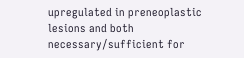upregulated in preneoplastic lesions and both necessary/sufficient for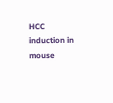HCC induction in mouse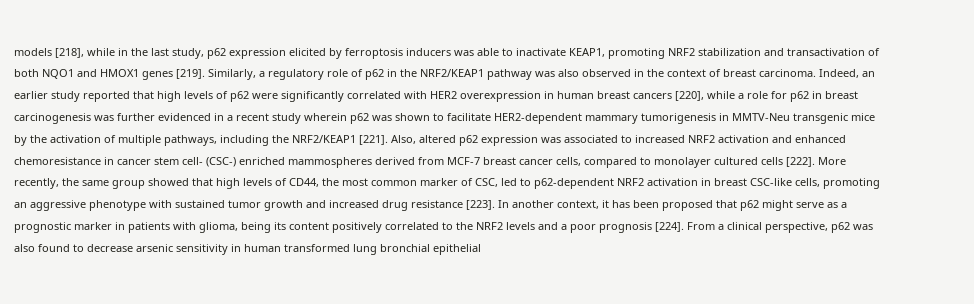models [218], while in the last study, p62 expression elicited by ferroptosis inducers was able to inactivate KEAP1, promoting NRF2 stabilization and transactivation of both NQO1 and HMOX1 genes [219]. Similarly, a regulatory role of p62 in the NRF2/KEAP1 pathway was also observed in the context of breast carcinoma. Indeed, an earlier study reported that high levels of p62 were significantly correlated with HER2 overexpression in human breast cancers [220], while a role for p62 in breast carcinogenesis was further evidenced in a recent study wherein p62 was shown to facilitate HER2-dependent mammary tumorigenesis in MMTV-Neu transgenic mice by the activation of multiple pathways, including the NRF2/KEAP1 [221]. Also, altered p62 expression was associated to increased NRF2 activation and enhanced chemoresistance in cancer stem cell- (CSC-) enriched mammospheres derived from MCF-7 breast cancer cells, compared to monolayer cultured cells [222]. More recently, the same group showed that high levels of CD44, the most common marker of CSC, led to p62-dependent NRF2 activation in breast CSC-like cells, promoting an aggressive phenotype with sustained tumor growth and increased drug resistance [223]. In another context, it has been proposed that p62 might serve as a prognostic marker in patients with glioma, being its content positively correlated to the NRF2 levels and a poor prognosis [224]. From a clinical perspective, p62 was also found to decrease arsenic sensitivity in human transformed lung bronchial epithelial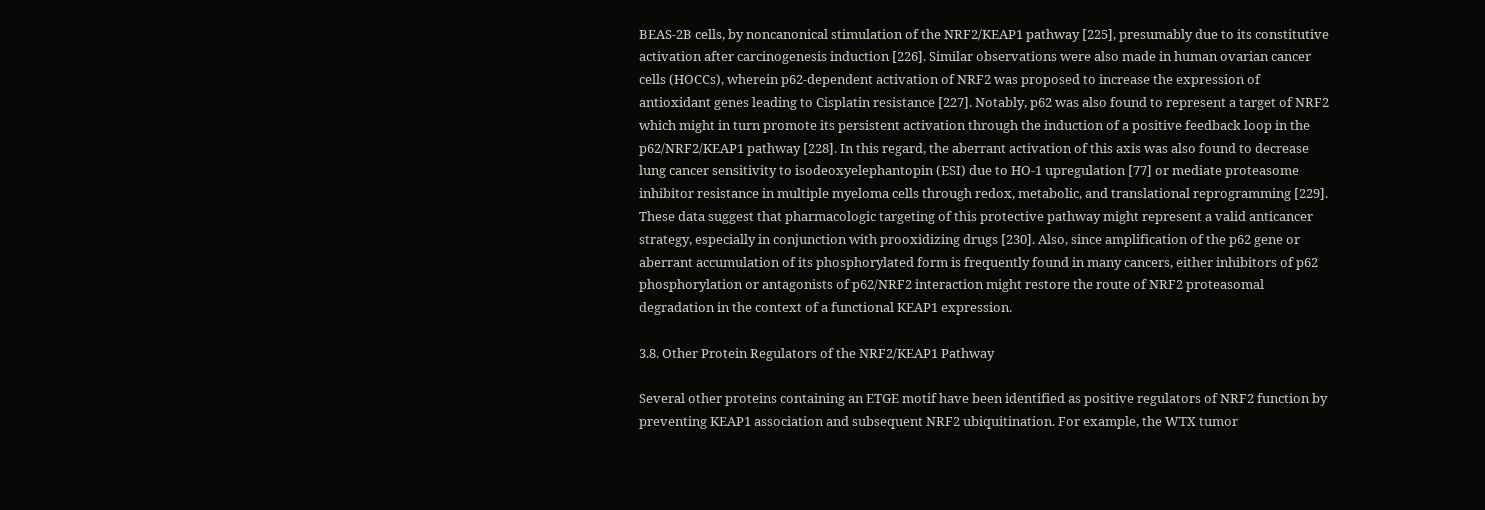BEAS-2B cells, by noncanonical stimulation of the NRF2/KEAP1 pathway [225], presumably due to its constitutive activation after carcinogenesis induction [226]. Similar observations were also made in human ovarian cancer cells (HOCCs), wherein p62-dependent activation of NRF2 was proposed to increase the expression of antioxidant genes leading to Cisplatin resistance [227]. Notably, p62 was also found to represent a target of NRF2 which might in turn promote its persistent activation through the induction of a positive feedback loop in the p62/NRF2/KEAP1 pathway [228]. In this regard, the aberrant activation of this axis was also found to decrease lung cancer sensitivity to isodeoxyelephantopin (ESI) due to HO-1 upregulation [77] or mediate proteasome inhibitor resistance in multiple myeloma cells through redox, metabolic, and translational reprogramming [229]. These data suggest that pharmacologic targeting of this protective pathway might represent a valid anticancer strategy, especially in conjunction with prooxidizing drugs [230]. Also, since amplification of the p62 gene or aberrant accumulation of its phosphorylated form is frequently found in many cancers, either inhibitors of p62 phosphorylation or antagonists of p62/NRF2 interaction might restore the route of NRF2 proteasomal degradation in the context of a functional KEAP1 expression.

3.8. Other Protein Regulators of the NRF2/KEAP1 Pathway

Several other proteins containing an ETGE motif have been identified as positive regulators of NRF2 function by preventing KEAP1 association and subsequent NRF2 ubiquitination. For example, the WTX tumor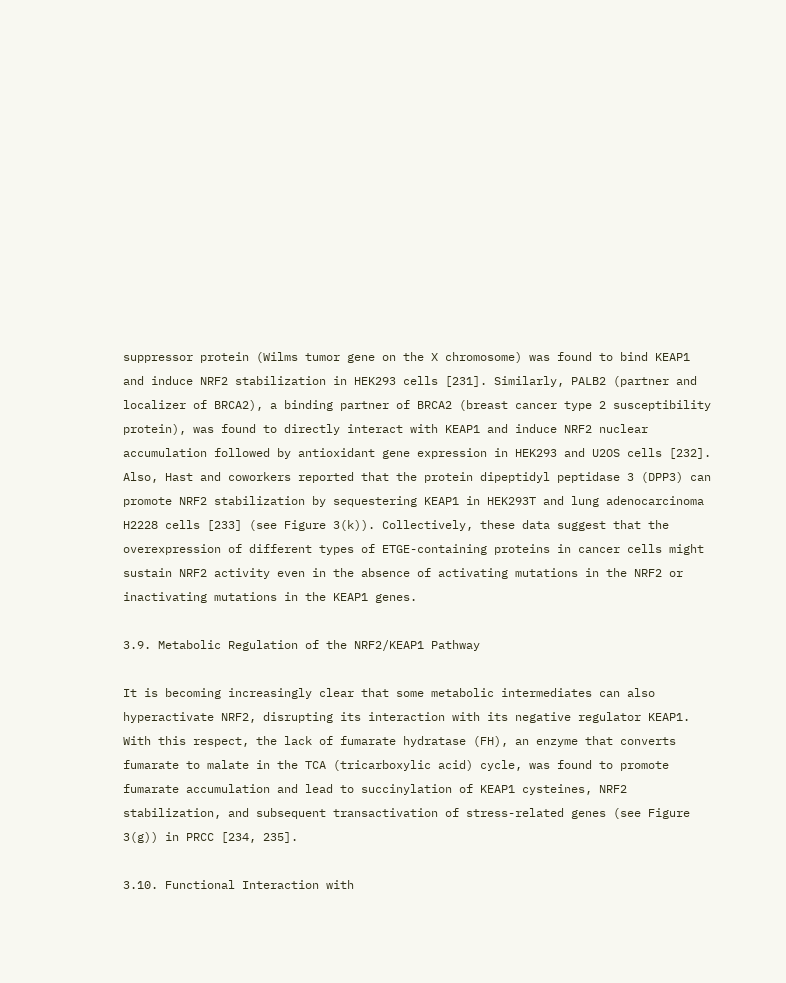suppressor protein (Wilms tumor gene on the X chromosome) was found to bind KEAP1 and induce NRF2 stabilization in HEK293 cells [231]. Similarly, PALB2 (partner and localizer of BRCA2), a binding partner of BRCA2 (breast cancer type 2 susceptibility protein), was found to directly interact with KEAP1 and induce NRF2 nuclear accumulation followed by antioxidant gene expression in HEK293 and U2OS cells [232]. Also, Hast and coworkers reported that the protein dipeptidyl peptidase 3 (DPP3) can promote NRF2 stabilization by sequestering KEAP1 in HEK293T and lung adenocarcinoma H2228 cells [233] (see Figure 3(k)). Collectively, these data suggest that the overexpression of different types of ETGE-containing proteins in cancer cells might sustain NRF2 activity even in the absence of activating mutations in the NRF2 or inactivating mutations in the KEAP1 genes.

3.9. Metabolic Regulation of the NRF2/KEAP1 Pathway

It is becoming increasingly clear that some metabolic intermediates can also hyperactivate NRF2, disrupting its interaction with its negative regulator KEAP1. With this respect, the lack of fumarate hydratase (FH), an enzyme that converts fumarate to malate in the TCA (tricarboxylic acid) cycle, was found to promote fumarate accumulation and lead to succinylation of KEAP1 cysteines, NRF2 stabilization, and subsequent transactivation of stress-related genes (see Figure 3(g)) in PRCC [234, 235].

3.10. Functional Interaction with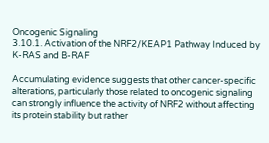Oncogenic Signaling
3.10.1. Activation of the NRF2/KEAP1 Pathway Induced by K-RAS and B-RAF

Accumulating evidence suggests that other cancer-specific alterations, particularly those related to oncogenic signaling can strongly influence the activity of NRF2 without affecting its protein stability but rather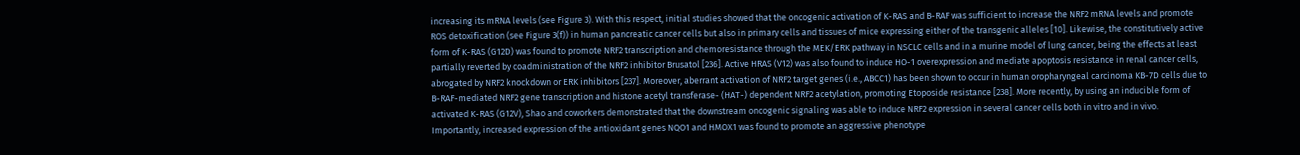increasing its mRNA levels (see Figure 3). With this respect, initial studies showed that the oncogenic activation of K-RAS and B-RAF was sufficient to increase the NRF2 mRNA levels and promote ROS detoxification (see Figure 3(f)) in human pancreatic cancer cells but also in primary cells and tissues of mice expressing either of the transgenic alleles [10]. Likewise, the constitutively active form of K-RAS (G12D) was found to promote NRF2 transcription and chemoresistance through the MEK/ERK pathway in NSCLC cells and in a murine model of lung cancer, being the effects at least partially reverted by coadministration of the NRF2 inhibitor Brusatol [236]. Active HRAS (V12) was also found to induce HO-1 overexpression and mediate apoptosis resistance in renal cancer cells, abrogated by NRF2 knockdown or ERK inhibitors [237]. Moreover, aberrant activation of NRF2 target genes (i.e., ABCC1) has been shown to occur in human oropharyngeal carcinoma KB-7D cells due to B-RAF-mediated NRF2 gene transcription and histone acetyl transferase- (HAT-) dependent NRF2 acetylation, promoting Etoposide resistance [238]. More recently, by using an inducible form of activated K-RAS (G12V), Shao and coworkers demonstrated that the downstream oncogenic signaling was able to induce NRF2 expression in several cancer cells both in vitro and in vivo. Importantly, increased expression of the antioxidant genes NQO1 and HMOX1 was found to promote an aggressive phenotype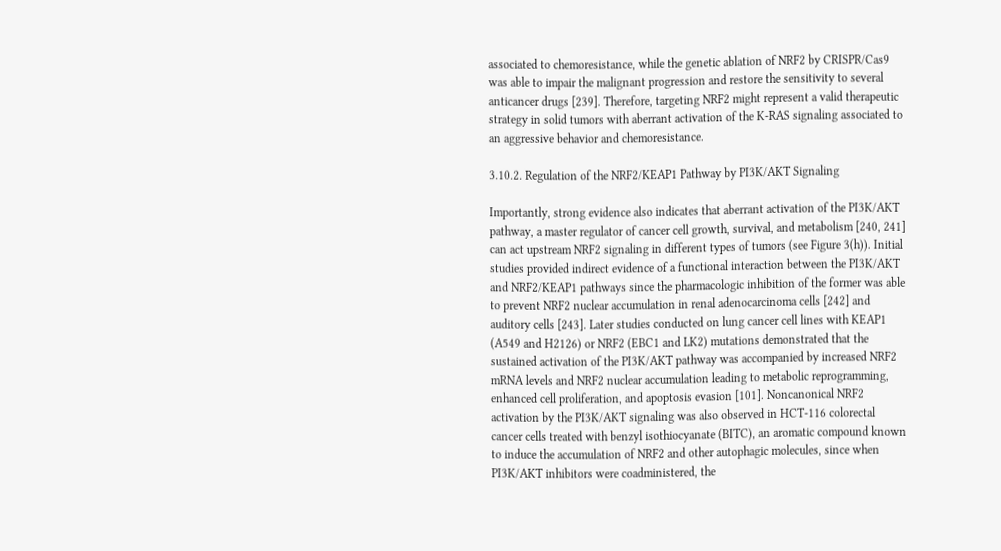associated to chemoresistance, while the genetic ablation of NRF2 by CRISPR/Cas9 was able to impair the malignant progression and restore the sensitivity to several anticancer drugs [239]. Therefore, targeting NRF2 might represent a valid therapeutic strategy in solid tumors with aberrant activation of the K-RAS signaling associated to an aggressive behavior and chemoresistance.

3.10.2. Regulation of the NRF2/KEAP1 Pathway by PI3K/AKT Signaling

Importantly, strong evidence also indicates that aberrant activation of the PI3K/AKT pathway, a master regulator of cancer cell growth, survival, and metabolism [240, 241] can act upstream NRF2 signaling in different types of tumors (see Figure 3(h)). Initial studies provided indirect evidence of a functional interaction between the PI3K/AKT and NRF2/KEAP1 pathways since the pharmacologic inhibition of the former was able to prevent NRF2 nuclear accumulation in renal adenocarcinoma cells [242] and auditory cells [243]. Later studies conducted on lung cancer cell lines with KEAP1 (A549 and H2126) or NRF2 (EBC1 and LK2) mutations demonstrated that the sustained activation of the PI3K/AKT pathway was accompanied by increased NRF2 mRNA levels and NRF2 nuclear accumulation leading to metabolic reprogramming, enhanced cell proliferation, and apoptosis evasion [101]. Noncanonical NRF2 activation by the PI3K/AKT signaling was also observed in HCT-116 colorectal cancer cells treated with benzyl isothiocyanate (BITC), an aromatic compound known to induce the accumulation of NRF2 and other autophagic molecules, since when PI3K/AKT inhibitors were coadministered, the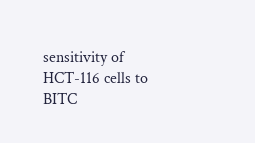sensitivity of HCT-116 cells to BITC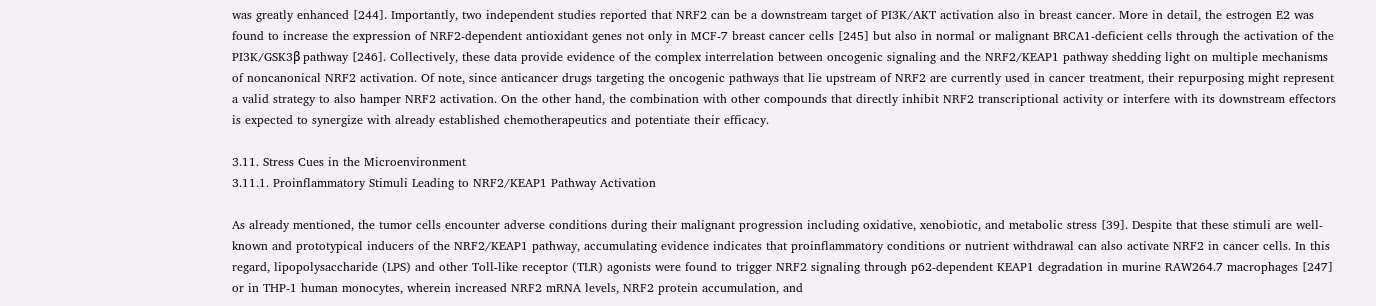was greatly enhanced [244]. Importantly, two independent studies reported that NRF2 can be a downstream target of PI3K/AKT activation also in breast cancer. More in detail, the estrogen E2 was found to increase the expression of NRF2-dependent antioxidant genes not only in MCF-7 breast cancer cells [245] but also in normal or malignant BRCA1-deficient cells through the activation of the PI3K/GSK3β pathway [246]. Collectively, these data provide evidence of the complex interrelation between oncogenic signaling and the NRF2/KEAP1 pathway shedding light on multiple mechanisms of noncanonical NRF2 activation. Of note, since anticancer drugs targeting the oncogenic pathways that lie upstream of NRF2 are currently used in cancer treatment, their repurposing might represent a valid strategy to also hamper NRF2 activation. On the other hand, the combination with other compounds that directly inhibit NRF2 transcriptional activity or interfere with its downstream effectors is expected to synergize with already established chemotherapeutics and potentiate their efficacy.

3.11. Stress Cues in the Microenvironment
3.11.1. Proinflammatory Stimuli Leading to NRF2/KEAP1 Pathway Activation

As already mentioned, the tumor cells encounter adverse conditions during their malignant progression including oxidative, xenobiotic, and metabolic stress [39]. Despite that these stimuli are well-known and prototypical inducers of the NRF2/KEAP1 pathway, accumulating evidence indicates that proinflammatory conditions or nutrient withdrawal can also activate NRF2 in cancer cells. In this regard, lipopolysaccharide (LPS) and other Toll-like receptor (TLR) agonists were found to trigger NRF2 signaling through p62-dependent KEAP1 degradation in murine RAW264.7 macrophages [247] or in THP-1 human monocytes, wherein increased NRF2 mRNA levels, NRF2 protein accumulation, and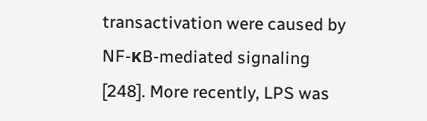transactivation were caused by NF-κB-mediated signaling [248]. More recently, LPS was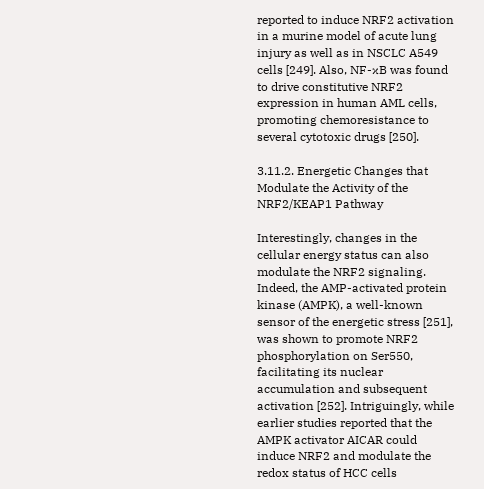reported to induce NRF2 activation in a murine model of acute lung injury as well as in NSCLC A549 cells [249]. Also, NF-κB was found to drive constitutive NRF2 expression in human AML cells, promoting chemoresistance to several cytotoxic drugs [250].

3.11.2. Energetic Changes that Modulate the Activity of the NRF2/KEAP1 Pathway

Interestingly, changes in the cellular energy status can also modulate the NRF2 signaling. Indeed, the AMP-activated protein kinase (AMPK), a well-known sensor of the energetic stress [251], was shown to promote NRF2 phosphorylation on Ser550, facilitating its nuclear accumulation and subsequent activation [252]. Intriguingly, while earlier studies reported that the AMPK activator AICAR could induce NRF2 and modulate the redox status of HCC cells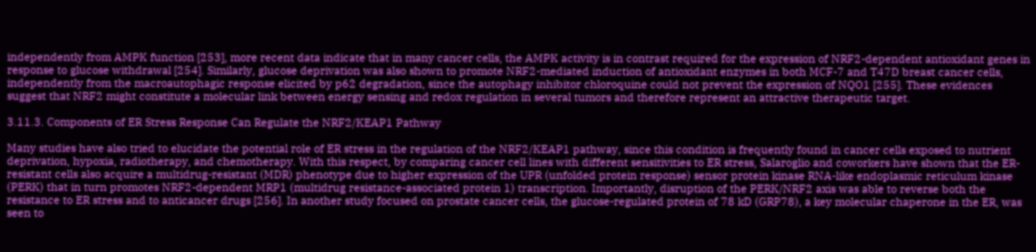independently from AMPK function [253], more recent data indicate that in many cancer cells, the AMPK activity is in contrast required for the expression of NRF2-dependent antioxidant genes in response to glucose withdrawal [254]. Similarly, glucose deprivation was also shown to promote NRF2-mediated induction of antioxidant enzymes in both MCF-7 and T47D breast cancer cells, independently from the macroautophagic response elicited by p62 degradation, since the autophagy inhibitor chloroquine could not prevent the expression of NQO1 [255]. These evidences suggest that NRF2 might constitute a molecular link between energy sensing and redox regulation in several tumors and therefore represent an attractive therapeutic target.

3.11.3. Components of ER Stress Response Can Regulate the NRF2/KEAP1 Pathway

Many studies have also tried to elucidate the potential role of ER stress in the regulation of the NRF2/KEAP1 pathway, since this condition is frequently found in cancer cells exposed to nutrient deprivation, hypoxia, radiotherapy, and chemotherapy. With this respect, by comparing cancer cell lines with different sensitivities to ER stress, Salaroglio and coworkers have shown that the ER-resistant cells also acquire a multidrug-resistant (MDR) phenotype due to higher expression of the UPR (unfolded protein response) sensor protein kinase RNA-like endoplasmic reticulum kinase (PERK) that in turn promotes NRF2-dependent MRP1 (multidrug resistance-associated protein 1) transcription. Importantly, disruption of the PERK/NRF2 axis was able to reverse both the resistance to ER stress and to anticancer drugs [256]. In another study focused on prostate cancer cells, the glucose-regulated protein of 78 kD (GRP78), a key molecular chaperone in the ER, was seen to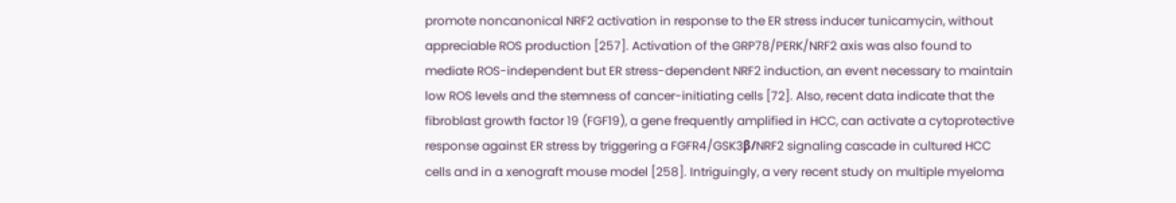promote noncanonical NRF2 activation in response to the ER stress inducer tunicamycin, without appreciable ROS production [257]. Activation of the GRP78/PERK/NRF2 axis was also found to mediate ROS-independent but ER stress-dependent NRF2 induction, an event necessary to maintain low ROS levels and the stemness of cancer-initiating cells [72]. Also, recent data indicate that the fibroblast growth factor 19 (FGF19), a gene frequently amplified in HCC, can activate a cytoprotective response against ER stress by triggering a FGFR4/GSK3β/NRF2 signaling cascade in cultured HCC cells and in a xenograft mouse model [258]. Intriguingly, a very recent study on multiple myeloma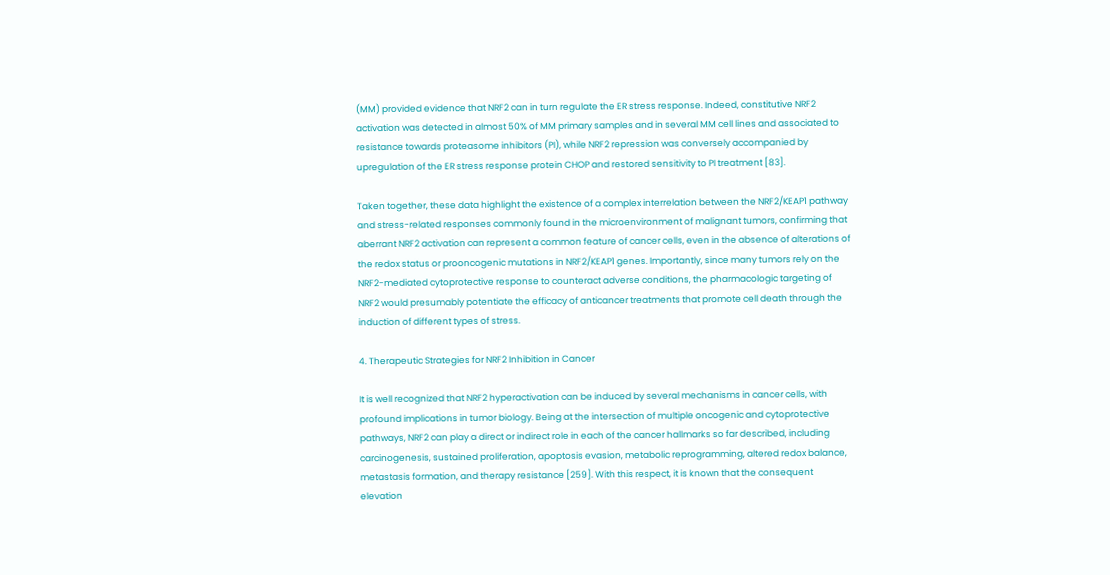(MM) provided evidence that NRF2 can in turn regulate the ER stress response. Indeed, constitutive NRF2 activation was detected in almost 50% of MM primary samples and in several MM cell lines and associated to resistance towards proteasome inhibitors (PI), while NRF2 repression was conversely accompanied by upregulation of the ER stress response protein CHOP and restored sensitivity to PI treatment [83].

Taken together, these data highlight the existence of a complex interrelation between the NRF2/KEAP1 pathway and stress-related responses commonly found in the microenvironment of malignant tumors, confirming that aberrant NRF2 activation can represent a common feature of cancer cells, even in the absence of alterations of the redox status or prooncogenic mutations in NRF2/KEAP1 genes. Importantly, since many tumors rely on the NRF2-mediated cytoprotective response to counteract adverse conditions, the pharmacologic targeting of NRF2 would presumably potentiate the efficacy of anticancer treatments that promote cell death through the induction of different types of stress.

4. Therapeutic Strategies for NRF2 Inhibition in Cancer

It is well recognized that NRF2 hyperactivation can be induced by several mechanisms in cancer cells, with profound implications in tumor biology. Being at the intersection of multiple oncogenic and cytoprotective pathways, NRF2 can play a direct or indirect role in each of the cancer hallmarks so far described, including carcinogenesis, sustained proliferation, apoptosis evasion, metabolic reprogramming, altered redox balance, metastasis formation, and therapy resistance [259]. With this respect, it is known that the consequent elevation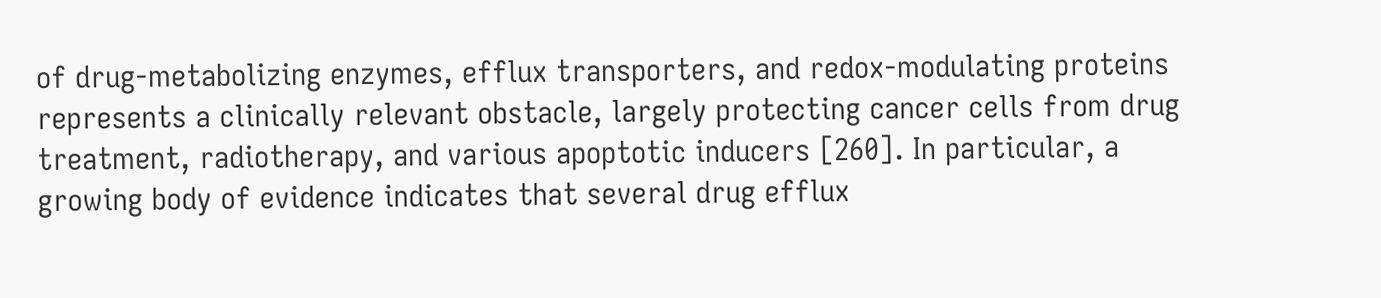of drug-metabolizing enzymes, efflux transporters, and redox-modulating proteins represents a clinically relevant obstacle, largely protecting cancer cells from drug treatment, radiotherapy, and various apoptotic inducers [260]. In particular, a growing body of evidence indicates that several drug efflux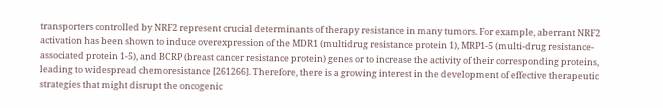transporters controlled by NRF2 represent crucial determinants of therapy resistance in many tumors. For example, aberrant NRF2 activation has been shown to induce overexpression of the MDR1 (multidrug resistance protein 1), MRP1-5 (multi-drug resistance-associated protein 1-5), and BCRP (breast cancer resistance protein) genes or to increase the activity of their corresponding proteins, leading to widespread chemoresistance [261266]. Therefore, there is a growing interest in the development of effective therapeutic strategies that might disrupt the oncogenic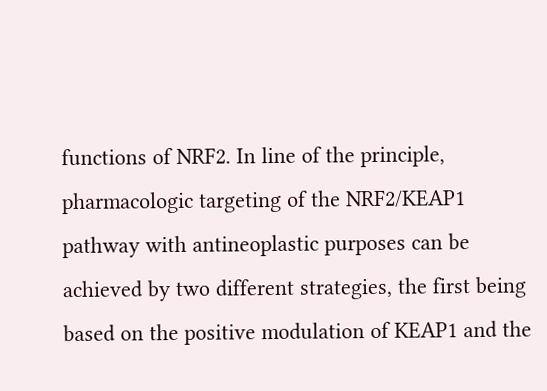functions of NRF2. In line of the principle, pharmacologic targeting of the NRF2/KEAP1 pathway with antineoplastic purposes can be achieved by two different strategies, the first being based on the positive modulation of KEAP1 and the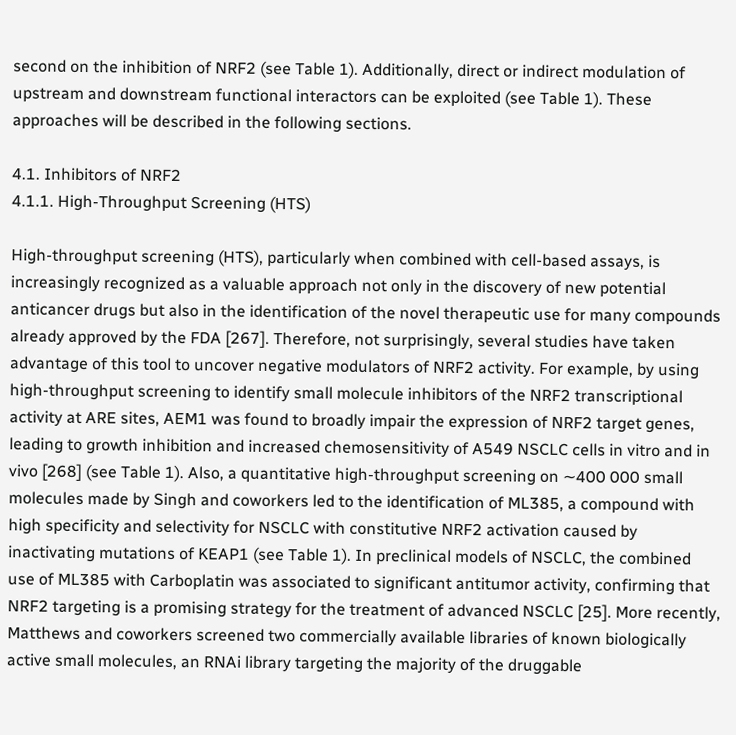second on the inhibition of NRF2 (see Table 1). Additionally, direct or indirect modulation of upstream and downstream functional interactors can be exploited (see Table 1). These approaches will be described in the following sections.

4.1. Inhibitors of NRF2
4.1.1. High-Throughput Screening (HTS)

High-throughput screening (HTS), particularly when combined with cell-based assays, is increasingly recognized as a valuable approach not only in the discovery of new potential anticancer drugs but also in the identification of the novel therapeutic use for many compounds already approved by the FDA [267]. Therefore, not surprisingly, several studies have taken advantage of this tool to uncover negative modulators of NRF2 activity. For example, by using high-throughput screening to identify small molecule inhibitors of the NRF2 transcriptional activity at ARE sites, AEM1 was found to broadly impair the expression of NRF2 target genes, leading to growth inhibition and increased chemosensitivity of A549 NSCLC cells in vitro and in vivo [268] (see Table 1). Also, a quantitative high-throughput screening on ∼400 000 small molecules made by Singh and coworkers led to the identification of ML385, a compound with high specificity and selectivity for NSCLC with constitutive NRF2 activation caused by inactivating mutations of KEAP1 (see Table 1). In preclinical models of NSCLC, the combined use of ML385 with Carboplatin was associated to significant antitumor activity, confirming that NRF2 targeting is a promising strategy for the treatment of advanced NSCLC [25]. More recently, Matthews and coworkers screened two commercially available libraries of known biologically active small molecules, an RNAi library targeting the majority of the druggable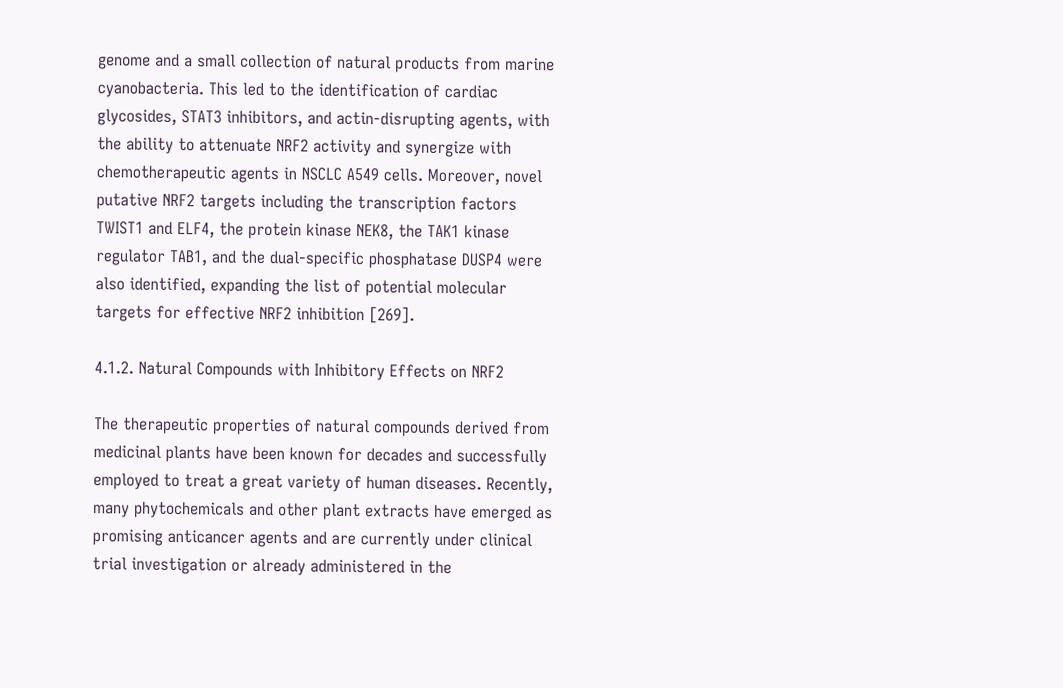genome and a small collection of natural products from marine cyanobacteria. This led to the identification of cardiac glycosides, STAT3 inhibitors, and actin-disrupting agents, with the ability to attenuate NRF2 activity and synergize with chemotherapeutic agents in NSCLC A549 cells. Moreover, novel putative NRF2 targets including the transcription factors TWIST1 and ELF4, the protein kinase NEK8, the TAK1 kinase regulator TAB1, and the dual-specific phosphatase DUSP4 were also identified, expanding the list of potential molecular targets for effective NRF2 inhibition [269].

4.1.2. Natural Compounds with Inhibitory Effects on NRF2

The therapeutic properties of natural compounds derived from medicinal plants have been known for decades and successfully employed to treat a great variety of human diseases. Recently, many phytochemicals and other plant extracts have emerged as promising anticancer agents and are currently under clinical trial investigation or already administered in the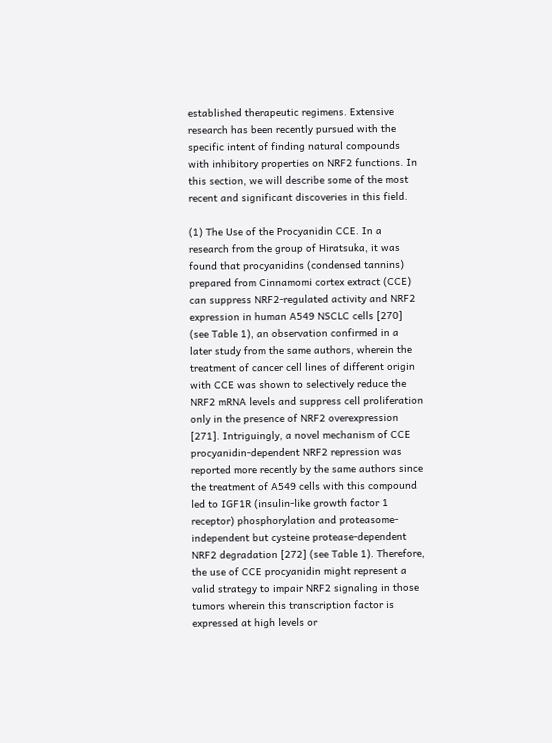established therapeutic regimens. Extensive research has been recently pursued with the specific intent of finding natural compounds with inhibitory properties on NRF2 functions. In this section, we will describe some of the most recent and significant discoveries in this field.

(1) The Use of the Procyanidin CCE. In a research from the group of Hiratsuka, it was found that procyanidins (condensed tannins) prepared from Cinnamomi cortex extract (CCE) can suppress NRF2-regulated activity and NRF2 expression in human A549 NSCLC cells [270] (see Table 1), an observation confirmed in a later study from the same authors, wherein the treatment of cancer cell lines of different origin with CCE was shown to selectively reduce the NRF2 mRNA levels and suppress cell proliferation only in the presence of NRF2 overexpression [271]. Intriguingly, a novel mechanism of CCE procyanidin-dependent NRF2 repression was reported more recently by the same authors since the treatment of A549 cells with this compound led to IGF1R (insulin-like growth factor 1 receptor) phosphorylation and proteasome-independent but cysteine protease-dependent NRF2 degradation [272] (see Table 1). Therefore, the use of CCE procyanidin might represent a valid strategy to impair NRF2 signaling in those tumors wherein this transcription factor is expressed at high levels or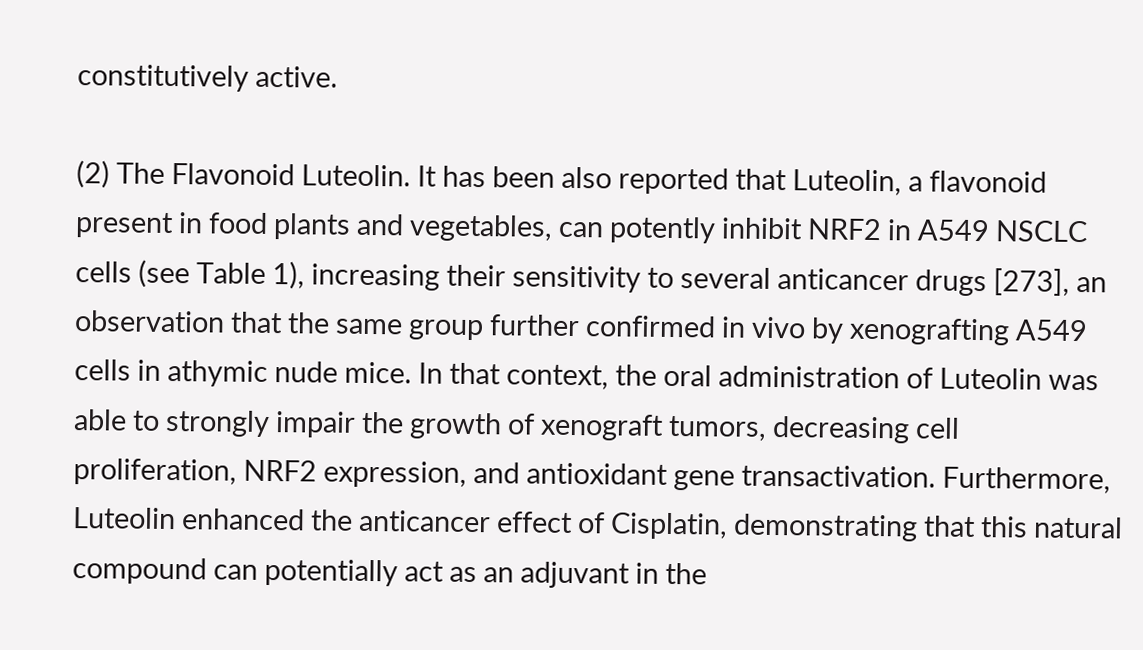constitutively active.

(2) The Flavonoid Luteolin. It has been also reported that Luteolin, a flavonoid present in food plants and vegetables, can potently inhibit NRF2 in A549 NSCLC cells (see Table 1), increasing their sensitivity to several anticancer drugs [273], an observation that the same group further confirmed in vivo by xenografting A549 cells in athymic nude mice. In that context, the oral administration of Luteolin was able to strongly impair the growth of xenograft tumors, decreasing cell proliferation, NRF2 expression, and antioxidant gene transactivation. Furthermore, Luteolin enhanced the anticancer effect of Cisplatin, demonstrating that this natural compound can potentially act as an adjuvant in the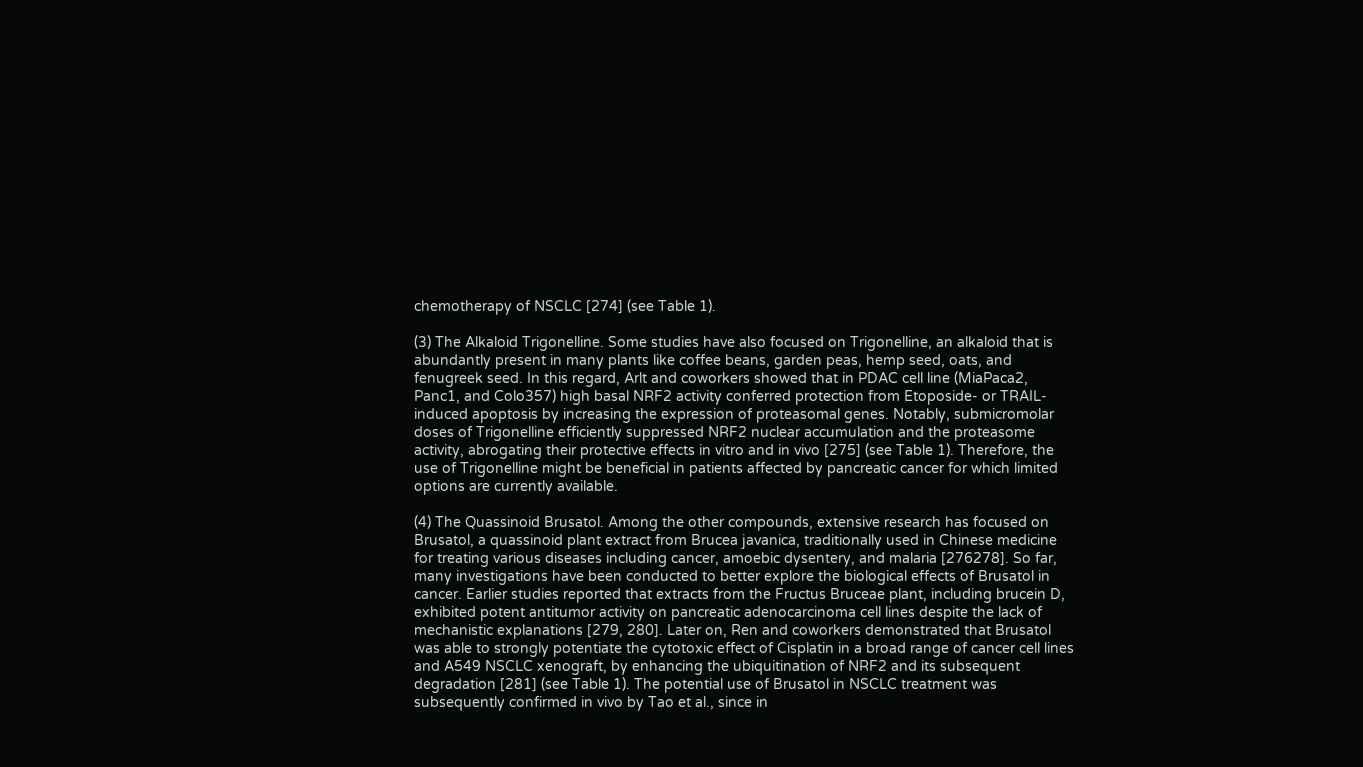chemotherapy of NSCLC [274] (see Table 1).

(3) The Alkaloid Trigonelline. Some studies have also focused on Trigonelline, an alkaloid that is abundantly present in many plants like coffee beans, garden peas, hemp seed, oats, and fenugreek seed. In this regard, Arlt and coworkers showed that in PDAC cell line (MiaPaca2, Panc1, and Colo357) high basal NRF2 activity conferred protection from Etoposide- or TRAIL-induced apoptosis by increasing the expression of proteasomal genes. Notably, submicromolar doses of Trigonelline efficiently suppressed NRF2 nuclear accumulation and the proteasome activity, abrogating their protective effects in vitro and in vivo [275] (see Table 1). Therefore, the use of Trigonelline might be beneficial in patients affected by pancreatic cancer for which limited options are currently available.

(4) The Quassinoid Brusatol. Among the other compounds, extensive research has focused on Brusatol, a quassinoid plant extract from Brucea javanica, traditionally used in Chinese medicine for treating various diseases including cancer, amoebic dysentery, and malaria [276278]. So far, many investigations have been conducted to better explore the biological effects of Brusatol in cancer. Earlier studies reported that extracts from the Fructus Bruceae plant, including brucein D, exhibited potent antitumor activity on pancreatic adenocarcinoma cell lines despite the lack of mechanistic explanations [279, 280]. Later on, Ren and coworkers demonstrated that Brusatol was able to strongly potentiate the cytotoxic effect of Cisplatin in a broad range of cancer cell lines and A549 NSCLC xenograft, by enhancing the ubiquitination of NRF2 and its subsequent degradation [281] (see Table 1). The potential use of Brusatol in NSCLC treatment was subsequently confirmed in vivo by Tao et al., since in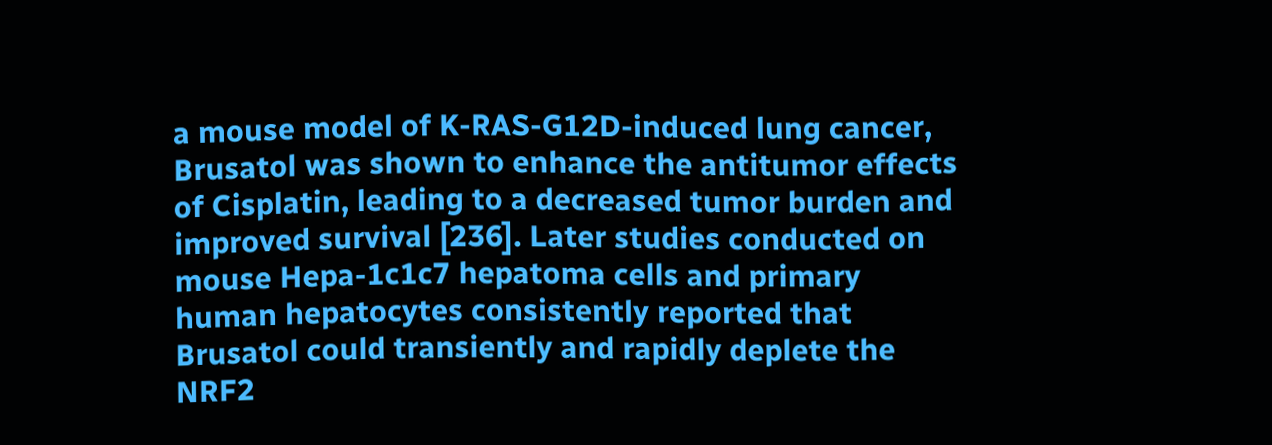a mouse model of K-RAS-G12D-induced lung cancer, Brusatol was shown to enhance the antitumor effects of Cisplatin, leading to a decreased tumor burden and improved survival [236]. Later studies conducted on mouse Hepa-1c1c7 hepatoma cells and primary human hepatocytes consistently reported that Brusatol could transiently and rapidly deplete the NRF2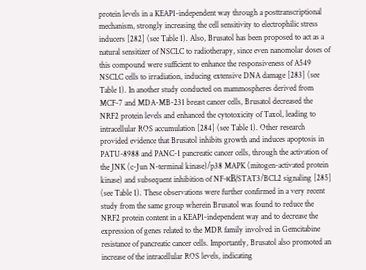protein levels in a KEAP1-independent way through a posttranscriptional mechanism, strongly increasing the cell sensitivity to electrophilic stress inducers [282] (see Table 1). Also, Brusatol has been proposed to act as a natural sensitizer of NSCLC to radiotherapy, since even nanomolar doses of this compound were sufficient to enhance the responsiveness of A549 NSCLC cells to irradiation, inducing extensive DNA damage [283] (see Table 1). In another study conducted on mammospheres derived from MCF-7 and MDA-MB-231 breast cancer cells, Brusatol decreased the NRF2 protein levels and enhanced the cytotoxicity of Taxol, leading to intracellular ROS accumulation [284] (see Table 1). Other research provided evidence that Brusatol inhibits growth and induces apoptosis in PATU-8988 and PANC-1 pancreatic cancer cells, through the activation of the JNK (c-Jun N-terminal kinase)/p38 MAPK (mitogen-activated protein kinase) and subsequent inhibition of NF-κB/STAT3/BCL2 signaling [285] (see Table 1). These observations were further confirmed in a very recent study from the same group wherein Brusatol was found to reduce the NRF2 protein content in a KEAP1-independent way and to decrease the expression of genes related to the MDR family involved in Gemcitabine resistance of pancreatic cancer cells. Importantly, Brusatol also promoted an increase of the intracellular ROS levels, indicating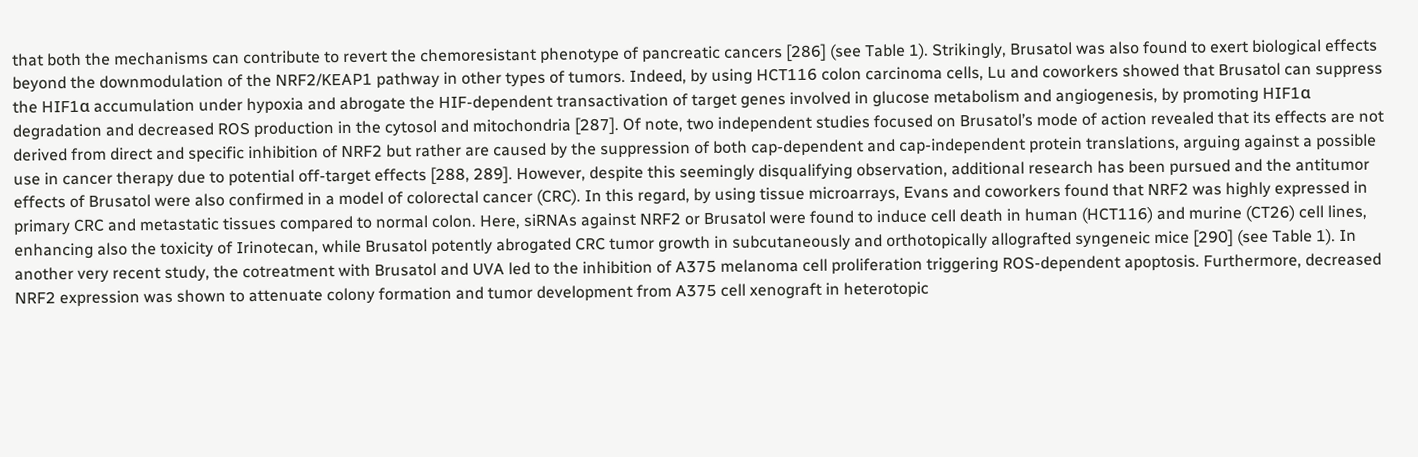that both the mechanisms can contribute to revert the chemoresistant phenotype of pancreatic cancers [286] (see Table 1). Strikingly, Brusatol was also found to exert biological effects beyond the downmodulation of the NRF2/KEAP1 pathway in other types of tumors. Indeed, by using HCT116 colon carcinoma cells, Lu and coworkers showed that Brusatol can suppress the HIF1α accumulation under hypoxia and abrogate the HIF-dependent transactivation of target genes involved in glucose metabolism and angiogenesis, by promoting HIF1α degradation and decreased ROS production in the cytosol and mitochondria [287]. Of note, two independent studies focused on Brusatol’s mode of action revealed that its effects are not derived from direct and specific inhibition of NRF2 but rather are caused by the suppression of both cap-dependent and cap-independent protein translations, arguing against a possible use in cancer therapy due to potential off-target effects [288, 289]. However, despite this seemingly disqualifying observation, additional research has been pursued and the antitumor effects of Brusatol were also confirmed in a model of colorectal cancer (CRC). In this regard, by using tissue microarrays, Evans and coworkers found that NRF2 was highly expressed in primary CRC and metastatic tissues compared to normal colon. Here, siRNAs against NRF2 or Brusatol were found to induce cell death in human (HCT116) and murine (CT26) cell lines, enhancing also the toxicity of Irinotecan, while Brusatol potently abrogated CRC tumor growth in subcutaneously and orthotopically allografted syngeneic mice [290] (see Table 1). In another very recent study, the cotreatment with Brusatol and UVA led to the inhibition of A375 melanoma cell proliferation triggering ROS-dependent apoptosis. Furthermore, decreased NRF2 expression was shown to attenuate colony formation and tumor development from A375 cell xenograft in heterotopic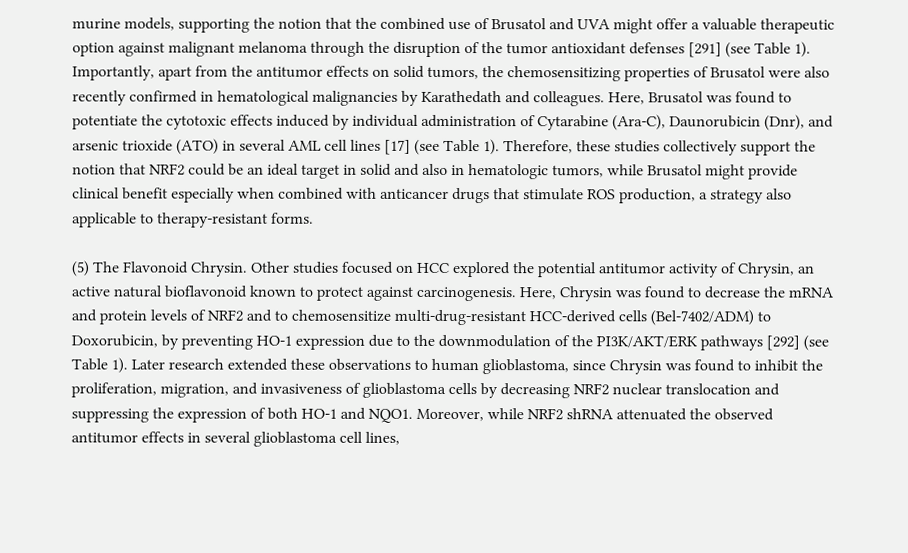murine models, supporting the notion that the combined use of Brusatol and UVA might offer a valuable therapeutic option against malignant melanoma through the disruption of the tumor antioxidant defenses [291] (see Table 1). Importantly, apart from the antitumor effects on solid tumors, the chemosensitizing properties of Brusatol were also recently confirmed in hematological malignancies by Karathedath and colleagues. Here, Brusatol was found to potentiate the cytotoxic effects induced by individual administration of Cytarabine (Ara-C), Daunorubicin (Dnr), and arsenic trioxide (ATO) in several AML cell lines [17] (see Table 1). Therefore, these studies collectively support the notion that NRF2 could be an ideal target in solid and also in hematologic tumors, while Brusatol might provide clinical benefit especially when combined with anticancer drugs that stimulate ROS production, a strategy also applicable to therapy-resistant forms.

(5) The Flavonoid Chrysin. Other studies focused on HCC explored the potential antitumor activity of Chrysin, an active natural bioflavonoid known to protect against carcinogenesis. Here, Chrysin was found to decrease the mRNA and protein levels of NRF2 and to chemosensitize multi-drug-resistant HCC-derived cells (Bel-7402/ADM) to Doxorubicin, by preventing HO-1 expression due to the downmodulation of the PI3K/AKT/ERK pathways [292] (see Table 1). Later research extended these observations to human glioblastoma, since Chrysin was found to inhibit the proliferation, migration, and invasiveness of glioblastoma cells by decreasing NRF2 nuclear translocation and suppressing the expression of both HO-1 and NQO1. Moreover, while NRF2 shRNA attenuated the observed antitumor effects in several glioblastoma cell lines,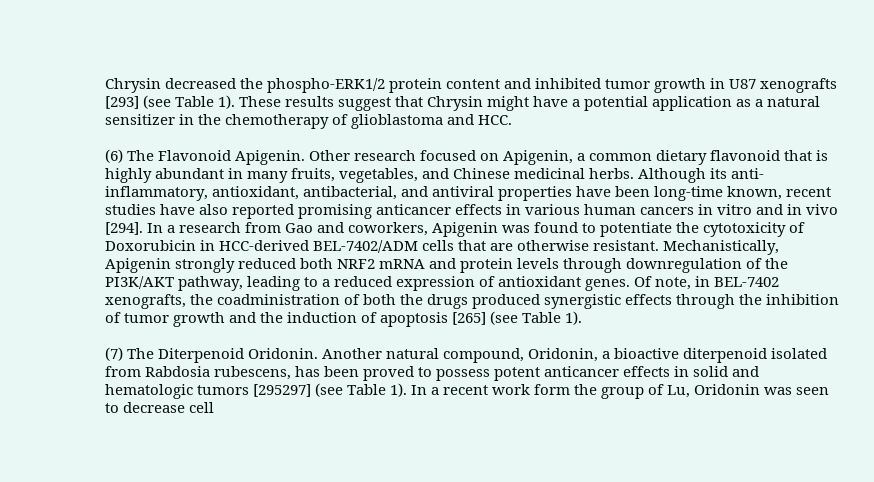Chrysin decreased the phospho-ERK1/2 protein content and inhibited tumor growth in U87 xenografts [293] (see Table 1). These results suggest that Chrysin might have a potential application as a natural sensitizer in the chemotherapy of glioblastoma and HCC.

(6) The Flavonoid Apigenin. Other research focused on Apigenin, a common dietary flavonoid that is highly abundant in many fruits, vegetables, and Chinese medicinal herbs. Although its anti-inflammatory, antioxidant, antibacterial, and antiviral properties have been long-time known, recent studies have also reported promising anticancer effects in various human cancers in vitro and in vivo [294]. In a research from Gao and coworkers, Apigenin was found to potentiate the cytotoxicity of Doxorubicin in HCC-derived BEL-7402/ADM cells that are otherwise resistant. Mechanistically, Apigenin strongly reduced both NRF2 mRNA and protein levels through downregulation of the PI3K/AKT pathway, leading to a reduced expression of antioxidant genes. Of note, in BEL-7402 xenografts, the coadministration of both the drugs produced synergistic effects through the inhibition of tumor growth and the induction of apoptosis [265] (see Table 1).

(7) The Diterpenoid Oridonin. Another natural compound, Oridonin, a bioactive diterpenoid isolated from Rabdosia rubescens, has been proved to possess potent anticancer effects in solid and hematologic tumors [295297] (see Table 1). In a recent work form the group of Lu, Oridonin was seen to decrease cell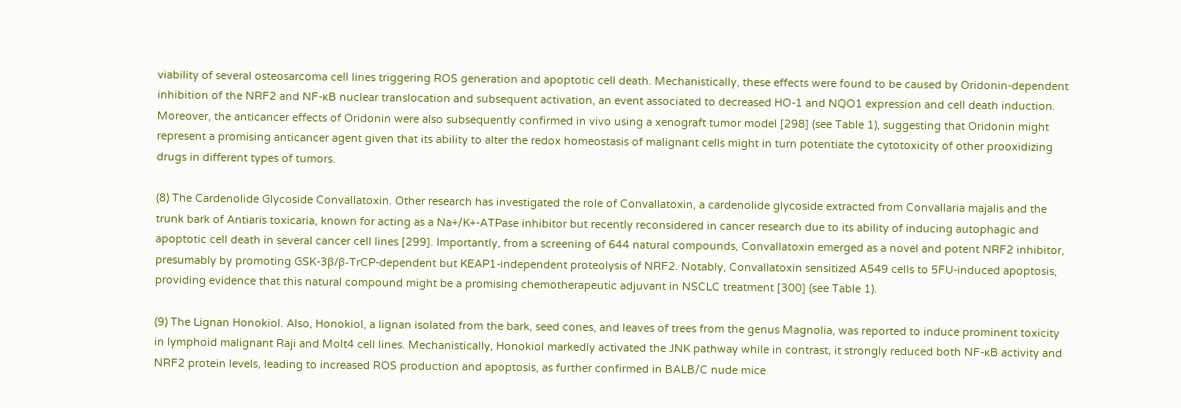viability of several osteosarcoma cell lines triggering ROS generation and apoptotic cell death. Mechanistically, these effects were found to be caused by Oridonin-dependent inhibition of the NRF2 and NF-κB nuclear translocation and subsequent activation, an event associated to decreased HO-1 and NQO1 expression and cell death induction. Moreover, the anticancer effects of Oridonin were also subsequently confirmed in vivo using a xenograft tumor model [298] (see Table 1), suggesting that Oridonin might represent a promising anticancer agent given that its ability to alter the redox homeostasis of malignant cells might in turn potentiate the cytotoxicity of other prooxidizing drugs in different types of tumors.

(8) The Cardenolide Glycoside Convallatoxin. Other research has investigated the role of Convallatoxin, a cardenolide glycoside extracted from Convallaria majalis and the trunk bark of Antiaris toxicaria, known for acting as a Na+/K+-ATPase inhibitor but recently reconsidered in cancer research due to its ability of inducing autophagic and apoptotic cell death in several cancer cell lines [299]. Importantly, from a screening of 644 natural compounds, Convallatoxin emerged as a novel and potent NRF2 inhibitor, presumably by promoting GSK-3β/β-TrCP-dependent but KEAP1-independent proteolysis of NRF2. Notably, Convallatoxin sensitized A549 cells to 5FU-induced apoptosis, providing evidence that this natural compound might be a promising chemotherapeutic adjuvant in NSCLC treatment [300] (see Table 1).

(9) The Lignan Honokiol. Also, Honokiol, a lignan isolated from the bark, seed cones, and leaves of trees from the genus Magnolia, was reported to induce prominent toxicity in lymphoid malignant Raji and Molt4 cell lines. Mechanistically, Honokiol markedly activated the JNK pathway while in contrast, it strongly reduced both NF-κB activity and NRF2 protein levels, leading to increased ROS production and apoptosis, as further confirmed in BALB/C nude mice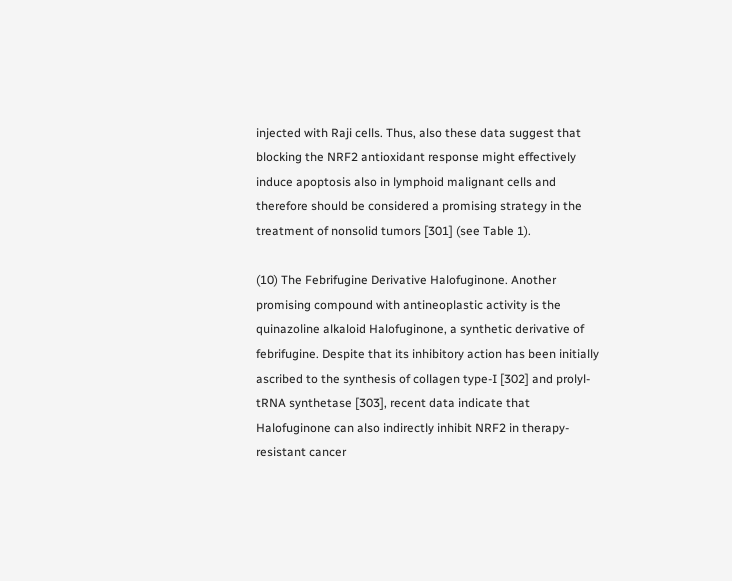injected with Raji cells. Thus, also these data suggest that blocking the NRF2 antioxidant response might effectively induce apoptosis also in lymphoid malignant cells and therefore should be considered a promising strategy in the treatment of nonsolid tumors [301] (see Table 1).

(10) The Febrifugine Derivative Halofuginone. Another promising compound with antineoplastic activity is the quinazoline alkaloid Halofuginone, a synthetic derivative of febrifugine. Despite that its inhibitory action has been initially ascribed to the synthesis of collagen type-I [302] and prolyl-tRNA synthetase [303], recent data indicate that Halofuginone can also indirectly inhibit NRF2 in therapy-resistant cancer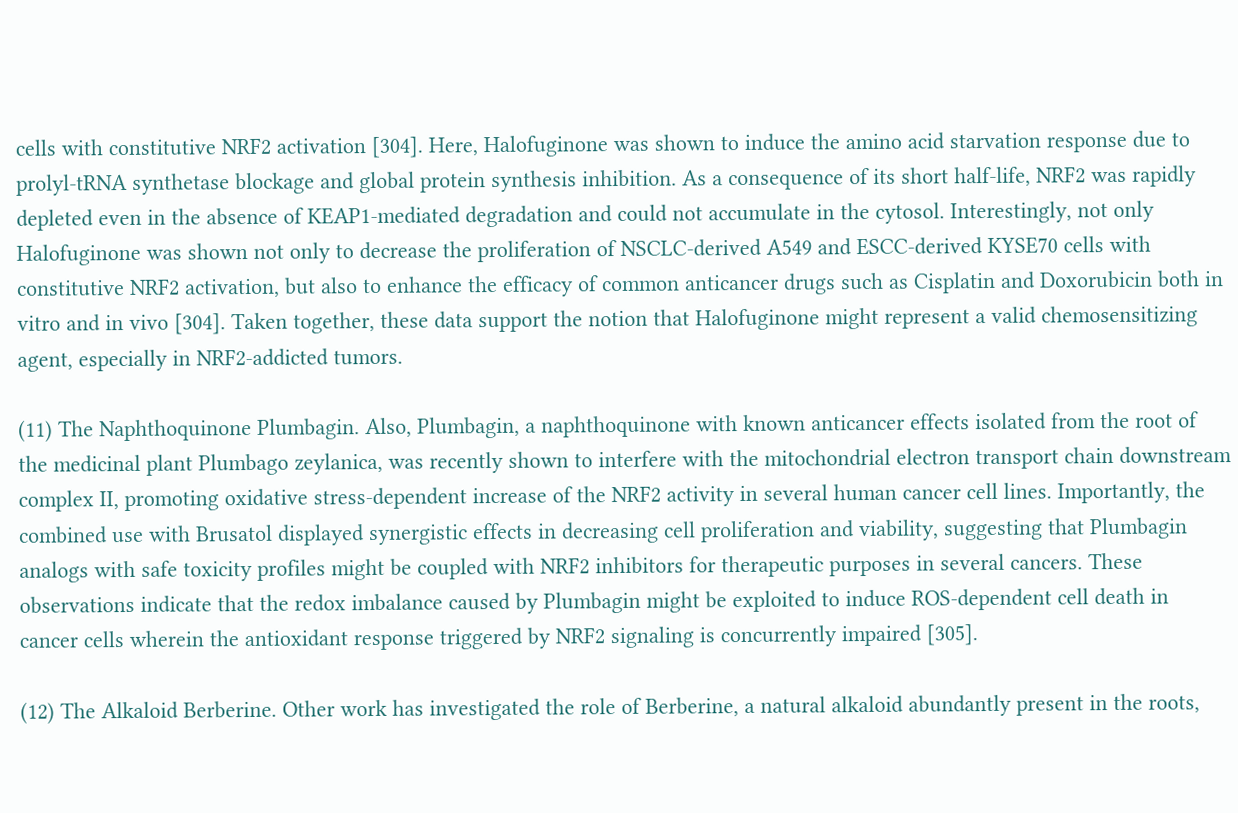cells with constitutive NRF2 activation [304]. Here, Halofuginone was shown to induce the amino acid starvation response due to prolyl-tRNA synthetase blockage and global protein synthesis inhibition. As a consequence of its short half-life, NRF2 was rapidly depleted even in the absence of KEAP1-mediated degradation and could not accumulate in the cytosol. Interestingly, not only Halofuginone was shown not only to decrease the proliferation of NSCLC-derived A549 and ESCC-derived KYSE70 cells with constitutive NRF2 activation, but also to enhance the efficacy of common anticancer drugs such as Cisplatin and Doxorubicin both in vitro and in vivo [304]. Taken together, these data support the notion that Halofuginone might represent a valid chemosensitizing agent, especially in NRF2-addicted tumors.

(11) The Naphthoquinone Plumbagin. Also, Plumbagin, a naphthoquinone with known anticancer effects isolated from the root of the medicinal plant Plumbago zeylanica, was recently shown to interfere with the mitochondrial electron transport chain downstream complex II, promoting oxidative stress-dependent increase of the NRF2 activity in several human cancer cell lines. Importantly, the combined use with Brusatol displayed synergistic effects in decreasing cell proliferation and viability, suggesting that Plumbagin analogs with safe toxicity profiles might be coupled with NRF2 inhibitors for therapeutic purposes in several cancers. These observations indicate that the redox imbalance caused by Plumbagin might be exploited to induce ROS-dependent cell death in cancer cells wherein the antioxidant response triggered by NRF2 signaling is concurrently impaired [305].

(12) The Alkaloid Berberine. Other work has investigated the role of Berberine, a natural alkaloid abundantly present in the roots,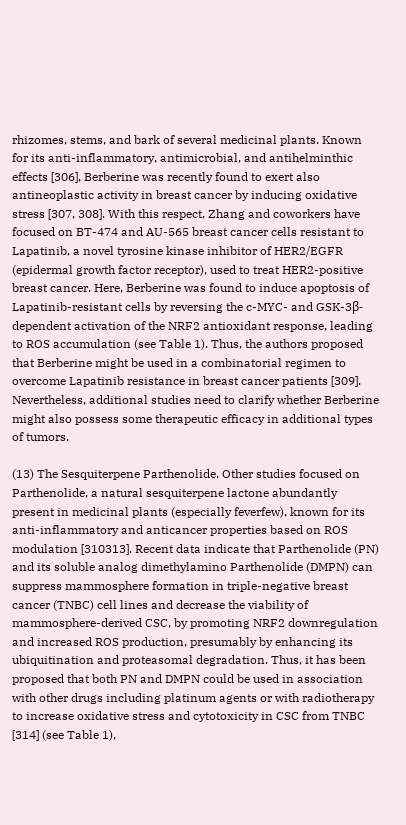rhizomes, stems, and bark of several medicinal plants. Known for its anti-inflammatory, antimicrobial, and antihelminthic effects [306], Berberine was recently found to exert also antineoplastic activity in breast cancer by inducing oxidative stress [307, 308]. With this respect, Zhang and coworkers have focused on BT-474 and AU-565 breast cancer cells resistant to Lapatinib, a novel tyrosine kinase inhibitor of HER2/EGFR (epidermal growth factor receptor), used to treat HER2-positive breast cancer. Here, Berberine was found to induce apoptosis of Lapatinib-resistant cells by reversing the c-MYC- and GSK-3β-dependent activation of the NRF2 antioxidant response, leading to ROS accumulation (see Table 1). Thus, the authors proposed that Berberine might be used in a combinatorial regimen to overcome Lapatinib resistance in breast cancer patients [309]. Nevertheless, additional studies need to clarify whether Berberine might also possess some therapeutic efficacy in additional types of tumors.

(13) The Sesquiterpene Parthenolide. Other studies focused on Parthenolide, a natural sesquiterpene lactone abundantly present in medicinal plants (especially feverfew), known for its anti-inflammatory and anticancer properties based on ROS modulation [310313]. Recent data indicate that Parthenolide (PN) and its soluble analog dimethylamino Parthenolide (DMPN) can suppress mammosphere formation in triple-negative breast cancer (TNBC) cell lines and decrease the viability of mammosphere-derived CSC, by promoting NRF2 downregulation and increased ROS production, presumably by enhancing its ubiquitination and proteasomal degradation. Thus, it has been proposed that both PN and DMPN could be used in association with other drugs including platinum agents or with radiotherapy to increase oxidative stress and cytotoxicity in CSC from TNBC [314] (see Table 1),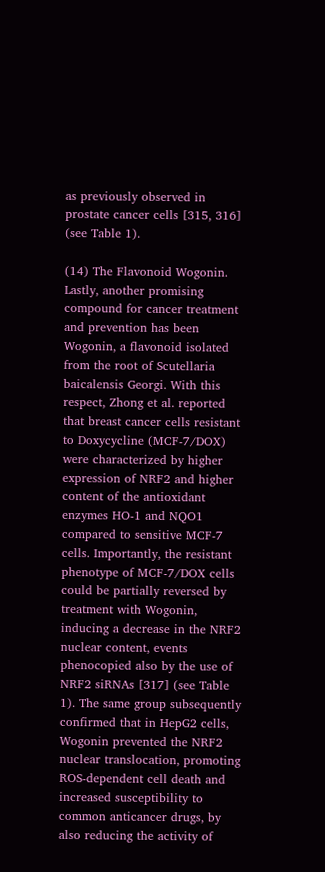as previously observed in prostate cancer cells [315, 316] (see Table 1).

(14) The Flavonoid Wogonin. Lastly, another promising compound for cancer treatment and prevention has been Wogonin, a flavonoid isolated from the root of Scutellaria baicalensis Georgi. With this respect, Zhong et al. reported that breast cancer cells resistant to Doxycycline (MCF-7/DOX) were characterized by higher expression of NRF2 and higher content of the antioxidant enzymes HO-1 and NQO1 compared to sensitive MCF-7 cells. Importantly, the resistant phenotype of MCF-7/DOX cells could be partially reversed by treatment with Wogonin, inducing a decrease in the NRF2 nuclear content, events phenocopied also by the use of NRF2 siRNAs [317] (see Table 1). The same group subsequently confirmed that in HepG2 cells, Wogonin prevented the NRF2 nuclear translocation, promoting ROS-dependent cell death and increased susceptibility to common anticancer drugs, by also reducing the activity of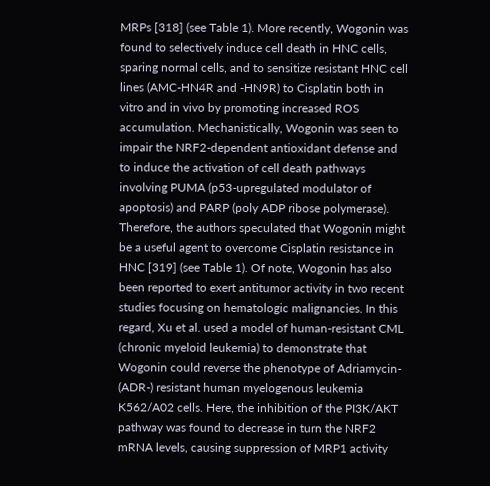MRPs [318] (see Table 1). More recently, Wogonin was found to selectively induce cell death in HNC cells, sparing normal cells, and to sensitize resistant HNC cell lines (AMC-HN4R and -HN9R) to Cisplatin both in vitro and in vivo by promoting increased ROS accumulation. Mechanistically, Wogonin was seen to impair the NRF2-dependent antioxidant defense and to induce the activation of cell death pathways involving PUMA (p53-upregulated modulator of apoptosis) and PARP (poly ADP ribose polymerase). Therefore, the authors speculated that Wogonin might be a useful agent to overcome Cisplatin resistance in HNC [319] (see Table 1). Of note, Wogonin has also been reported to exert antitumor activity in two recent studies focusing on hematologic malignancies. In this regard, Xu et al. used a model of human-resistant CML (chronic myeloid leukemia) to demonstrate that Wogonin could reverse the phenotype of Adriamycin- (ADR-) resistant human myelogenous leukemia K562/A02 cells. Here, the inhibition of the PI3K/AKT pathway was found to decrease in turn the NRF2 mRNA levels, causing suppression of MRP1 activity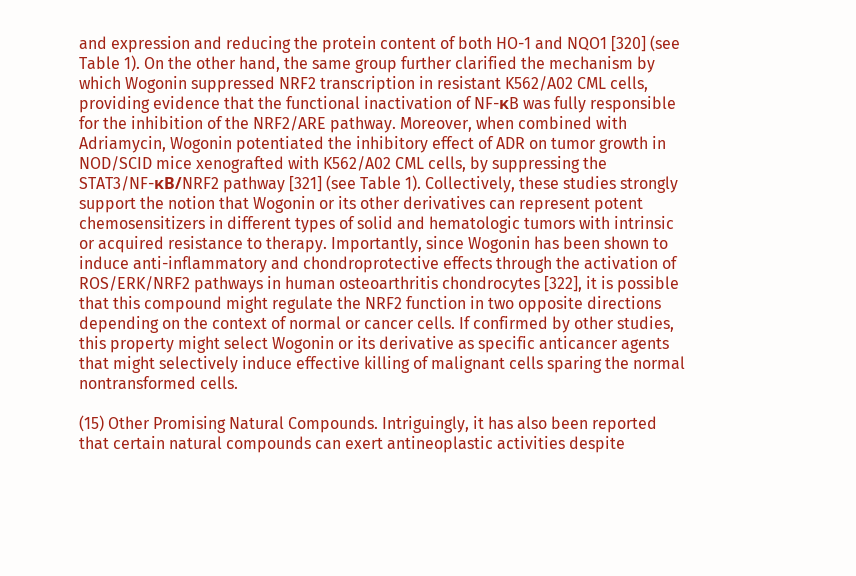and expression and reducing the protein content of both HO-1 and NQO1 [320] (see Table 1). On the other hand, the same group further clarified the mechanism by which Wogonin suppressed NRF2 transcription in resistant K562/A02 CML cells, providing evidence that the functional inactivation of NF-κB was fully responsible for the inhibition of the NRF2/ARE pathway. Moreover, when combined with Adriamycin, Wogonin potentiated the inhibitory effect of ADR on tumor growth in NOD/SCID mice xenografted with K562/A02 CML cells, by suppressing the STAT3/NF-κB/NRF2 pathway [321] (see Table 1). Collectively, these studies strongly support the notion that Wogonin or its other derivatives can represent potent chemosensitizers in different types of solid and hematologic tumors with intrinsic or acquired resistance to therapy. Importantly, since Wogonin has been shown to induce anti-inflammatory and chondroprotective effects through the activation of ROS/ERK/NRF2 pathways in human osteoarthritis chondrocytes [322], it is possible that this compound might regulate the NRF2 function in two opposite directions depending on the context of normal or cancer cells. If confirmed by other studies, this property might select Wogonin or its derivative as specific anticancer agents that might selectively induce effective killing of malignant cells sparing the normal nontransformed cells.

(15) Other Promising Natural Compounds. Intriguingly, it has also been reported that certain natural compounds can exert antineoplastic activities despite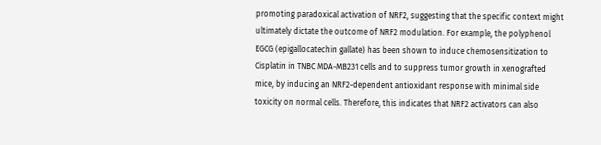promoting paradoxical activation of NRF2, suggesting that the specific context might ultimately dictate the outcome of NRF2 modulation. For example, the polyphenol EGCG (epigallocatechin gallate) has been shown to induce chemosensitization to Cisplatin in TNBC MDA-MB231 cells and to suppress tumor growth in xenografted mice, by inducing an NRF2-dependent antioxidant response with minimal side toxicity on normal cells. Therefore, this indicates that NRF2 activators can also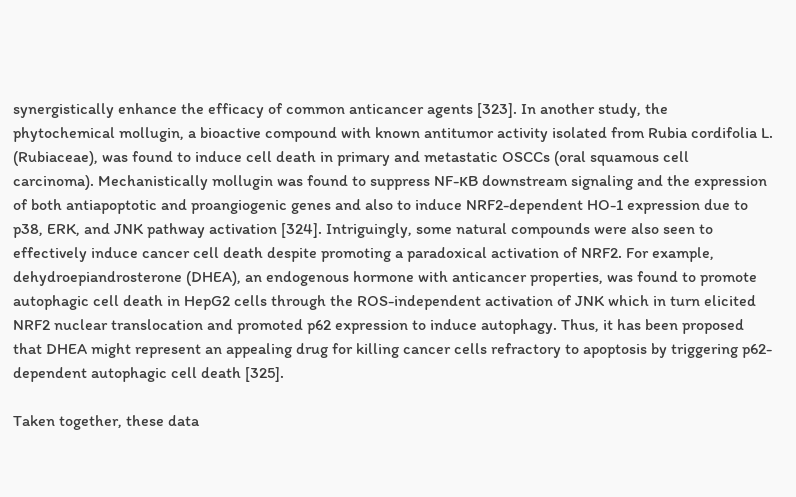synergistically enhance the efficacy of common anticancer agents [323]. In another study, the phytochemical mollugin, a bioactive compound with known antitumor activity isolated from Rubia cordifolia L. (Rubiaceae), was found to induce cell death in primary and metastatic OSCCs (oral squamous cell carcinoma). Mechanistically mollugin was found to suppress NF-κB downstream signaling and the expression of both antiapoptotic and proangiogenic genes and also to induce NRF2-dependent HO-1 expression due to p38, ERK, and JNK pathway activation [324]. Intriguingly, some natural compounds were also seen to effectively induce cancer cell death despite promoting a paradoxical activation of NRF2. For example, dehydroepiandrosterone (DHEA), an endogenous hormone with anticancer properties, was found to promote autophagic cell death in HepG2 cells through the ROS-independent activation of JNK which in turn elicited NRF2 nuclear translocation and promoted p62 expression to induce autophagy. Thus, it has been proposed that DHEA might represent an appealing drug for killing cancer cells refractory to apoptosis by triggering p62-dependent autophagic cell death [325].

Taken together, these data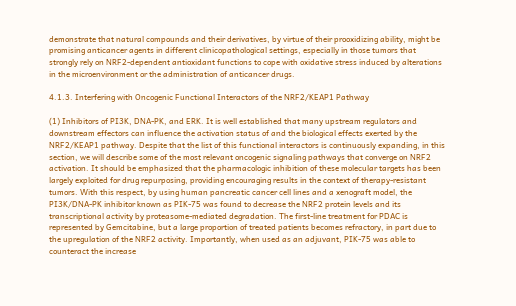demonstrate that natural compounds and their derivatives, by virtue of their prooxidizing ability, might be promising anticancer agents in different clinicopathological settings, especially in those tumors that strongly rely on NRF2-dependent antioxidant functions to cope with oxidative stress induced by alterations in the microenvironment or the administration of anticancer drugs.

4.1.3. Interfering with Oncogenic Functional Interactors of the NRF2/KEAP1 Pathway

(1) Inhibitors of PI3K, DNA-PK, and ERK. It is well established that many upstream regulators and downstream effectors can influence the activation status of and the biological effects exerted by the NRF2/KEAP1 pathway. Despite that the list of this functional interactors is continuously expanding, in this section, we will describe some of the most relevant oncogenic signaling pathways that converge on NRF2 activation. It should be emphasized that the pharmacologic inhibition of these molecular targets has been largely exploited for drug repurposing, providing encouraging results in the context of therapy-resistant tumors. With this respect, by using human pancreatic cancer cell lines and a xenograft model, the PI3K/DNA-PK inhibitor known as PIK-75 was found to decrease the NRF2 protein levels and its transcriptional activity by proteasome-mediated degradation. The first-line treatment for PDAC is represented by Gemcitabine, but a large proportion of treated patients becomes refractory, in part due to the upregulation of the NRF2 activity. Importantly, when used as an adjuvant, PIK-75 was able to counteract the increase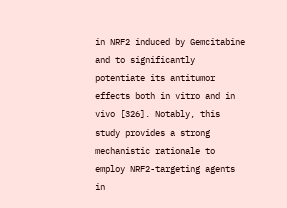in NRF2 induced by Gemcitabine and to significantly potentiate its antitumor effects both in vitro and in vivo [326]. Notably, this study provides a strong mechanistic rationale to employ NRF2-targeting agents in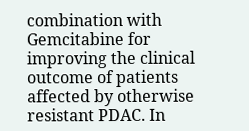combination with Gemcitabine for improving the clinical outcome of patients affected by otherwise resistant PDAC. In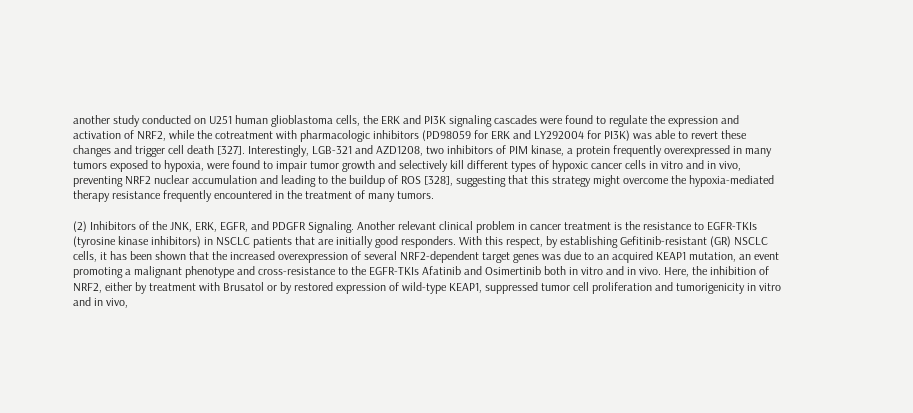another study conducted on U251 human glioblastoma cells, the ERK and PI3K signaling cascades were found to regulate the expression and activation of NRF2, while the cotreatment with pharmacologic inhibitors (PD98059 for ERK and LY292004 for PI3K) was able to revert these changes and trigger cell death [327]. Interestingly, LGB-321 and AZD1208, two inhibitors of PIM kinase, a protein frequently overexpressed in many tumors exposed to hypoxia, were found to impair tumor growth and selectively kill different types of hypoxic cancer cells in vitro and in vivo, preventing NRF2 nuclear accumulation and leading to the buildup of ROS [328], suggesting that this strategy might overcome the hypoxia-mediated therapy resistance frequently encountered in the treatment of many tumors.

(2) Inhibitors of the JNK, ERK, EGFR, and PDGFR Signaling. Another relevant clinical problem in cancer treatment is the resistance to EGFR-TKIs (tyrosine kinase inhibitors) in NSCLC patients that are initially good responders. With this respect, by establishing Gefitinib-resistant (GR) NSCLC cells, it has been shown that the increased overexpression of several NRF2-dependent target genes was due to an acquired KEAP1 mutation, an event promoting a malignant phenotype and cross-resistance to the EGFR-TKIs Afatinib and Osimertinib both in vitro and in vivo. Here, the inhibition of NRF2, either by treatment with Brusatol or by restored expression of wild-type KEAP1, suppressed tumor cell proliferation and tumorigenicity in vitro and in vivo,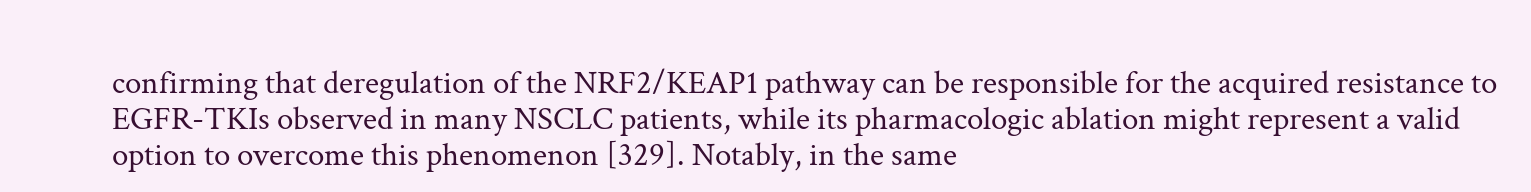confirming that deregulation of the NRF2/KEAP1 pathway can be responsible for the acquired resistance to EGFR-TKIs observed in many NSCLC patients, while its pharmacologic ablation might represent a valid option to overcome this phenomenon [329]. Notably, in the same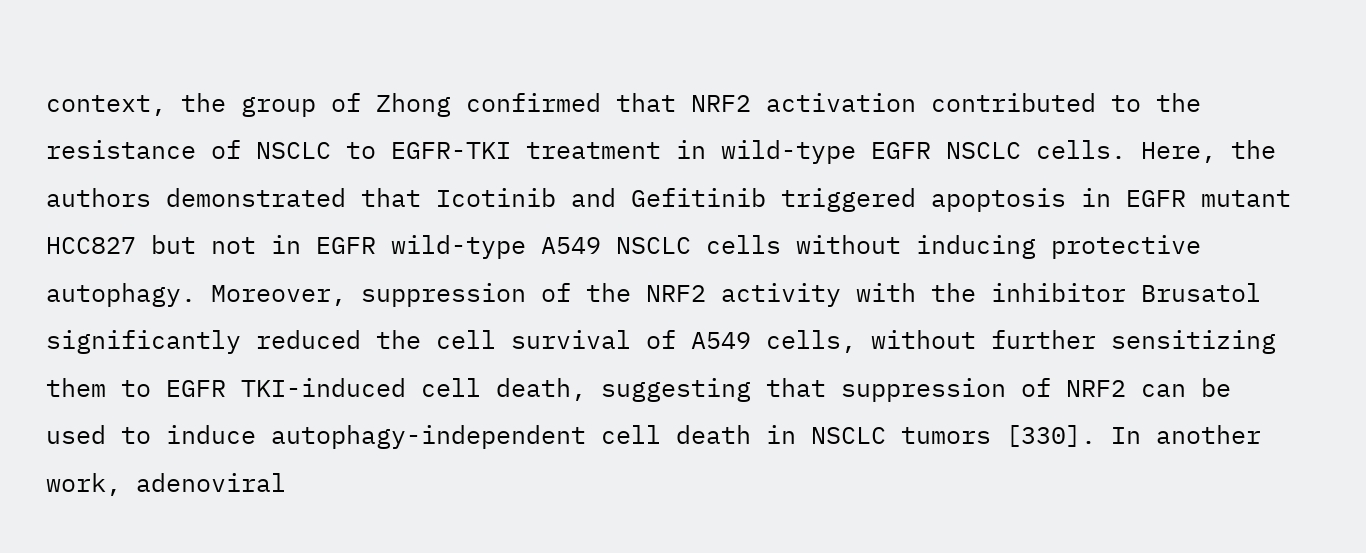context, the group of Zhong confirmed that NRF2 activation contributed to the resistance of NSCLC to EGFR-TKI treatment in wild-type EGFR NSCLC cells. Here, the authors demonstrated that Icotinib and Gefitinib triggered apoptosis in EGFR mutant HCC827 but not in EGFR wild-type A549 NSCLC cells without inducing protective autophagy. Moreover, suppression of the NRF2 activity with the inhibitor Brusatol significantly reduced the cell survival of A549 cells, without further sensitizing them to EGFR TKI-induced cell death, suggesting that suppression of NRF2 can be used to induce autophagy-independent cell death in NSCLC tumors [330]. In another work, adenoviral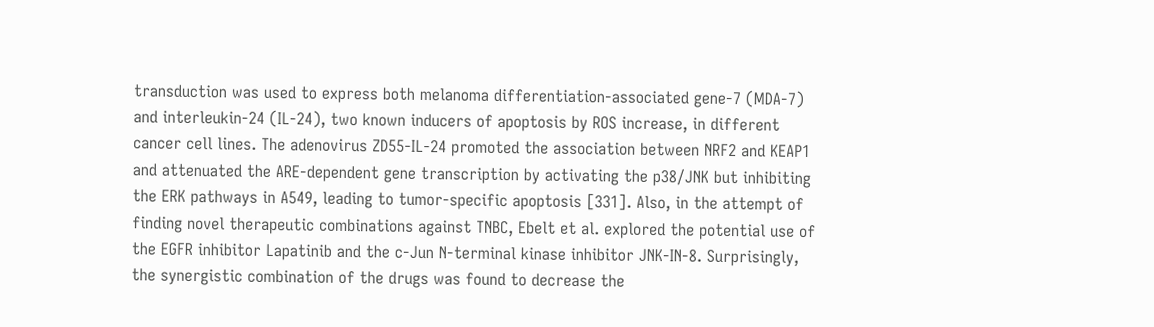transduction was used to express both melanoma differentiation-associated gene-7 (MDA-7) and interleukin-24 (IL-24), two known inducers of apoptosis by ROS increase, in different cancer cell lines. The adenovirus ZD55-IL-24 promoted the association between NRF2 and KEAP1 and attenuated the ARE-dependent gene transcription by activating the p38/JNK but inhibiting the ERK pathways in A549, leading to tumor-specific apoptosis [331]. Also, in the attempt of finding novel therapeutic combinations against TNBC, Ebelt et al. explored the potential use of the EGFR inhibitor Lapatinib and the c-Jun N-terminal kinase inhibitor JNK-IN-8. Surprisingly, the synergistic combination of the drugs was found to decrease the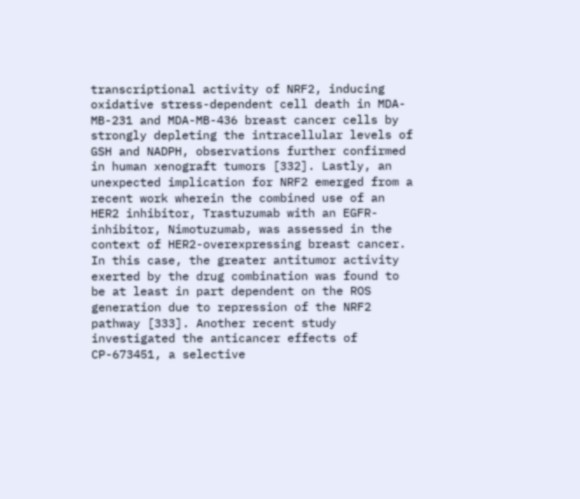transcriptional activity of NRF2, inducing oxidative stress-dependent cell death in MDA-MB-231 and MDA-MB-436 breast cancer cells by strongly depleting the intracellular levels of GSH and NADPH, observations further confirmed in human xenograft tumors [332]. Lastly, an unexpected implication for NRF2 emerged from a recent work wherein the combined use of an HER2 inhibitor, Trastuzumab with an EGFR-inhibitor, Nimotuzumab, was assessed in the context of HER2-overexpressing breast cancer. In this case, the greater antitumor activity exerted by the drug combination was found to be at least in part dependent on the ROS generation due to repression of the NRF2 pathway [333]. Another recent study investigated the anticancer effects of CP-673451, a selective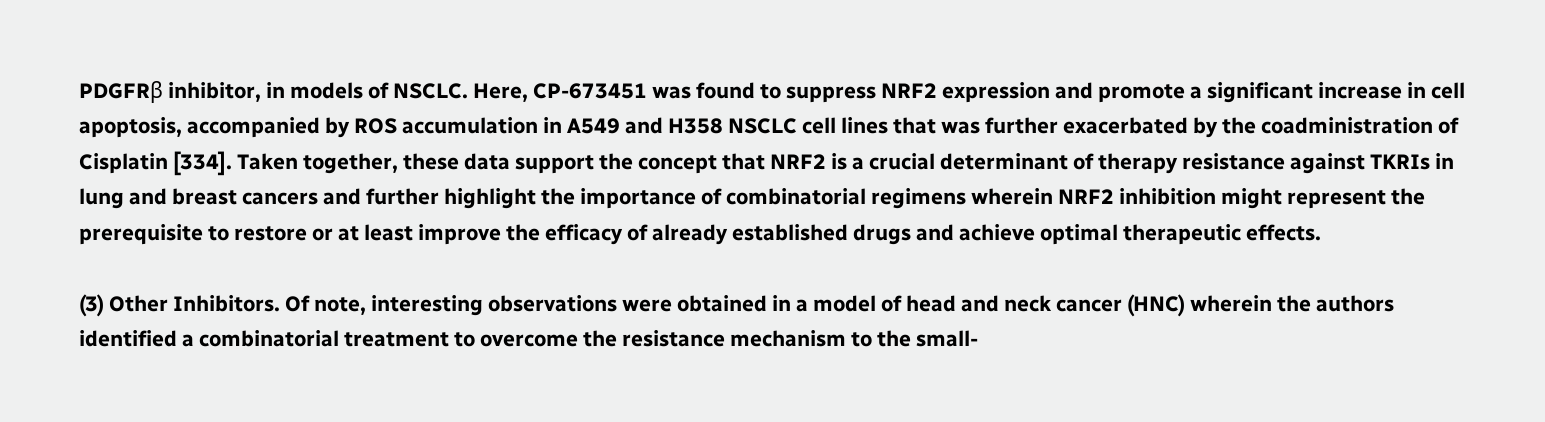PDGFRβ inhibitor, in models of NSCLC. Here, CP-673451 was found to suppress NRF2 expression and promote a significant increase in cell apoptosis, accompanied by ROS accumulation in A549 and H358 NSCLC cell lines that was further exacerbated by the coadministration of Cisplatin [334]. Taken together, these data support the concept that NRF2 is a crucial determinant of therapy resistance against TKRIs in lung and breast cancers and further highlight the importance of combinatorial regimens wherein NRF2 inhibition might represent the prerequisite to restore or at least improve the efficacy of already established drugs and achieve optimal therapeutic effects.

(3) Other Inhibitors. Of note, interesting observations were obtained in a model of head and neck cancer (HNC) wherein the authors identified a combinatorial treatment to overcome the resistance mechanism to the small-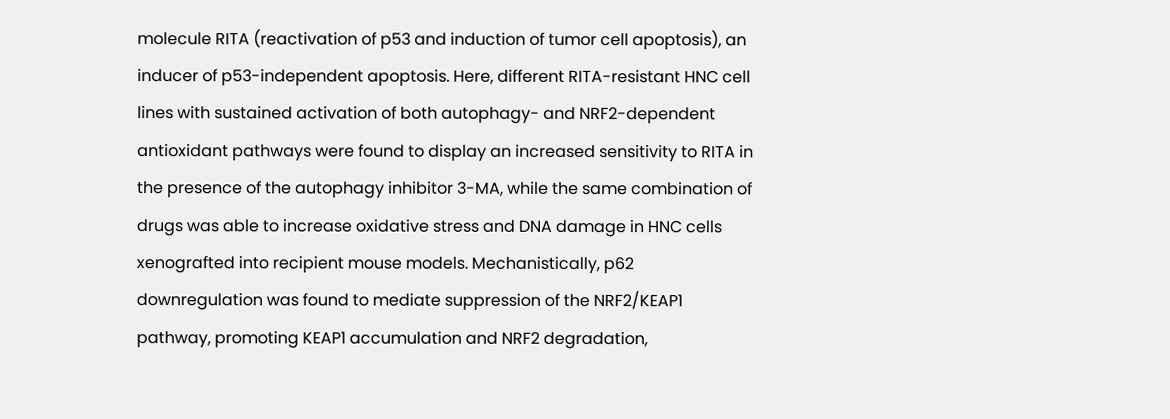molecule RITA (reactivation of p53 and induction of tumor cell apoptosis), an inducer of p53-independent apoptosis. Here, different RITA-resistant HNC cell lines with sustained activation of both autophagy- and NRF2-dependent antioxidant pathways were found to display an increased sensitivity to RITA in the presence of the autophagy inhibitor 3-MA, while the same combination of drugs was able to increase oxidative stress and DNA damage in HNC cells xenografted into recipient mouse models. Mechanistically, p62 downregulation was found to mediate suppression of the NRF2/KEAP1 pathway, promoting KEAP1 accumulation and NRF2 degradation,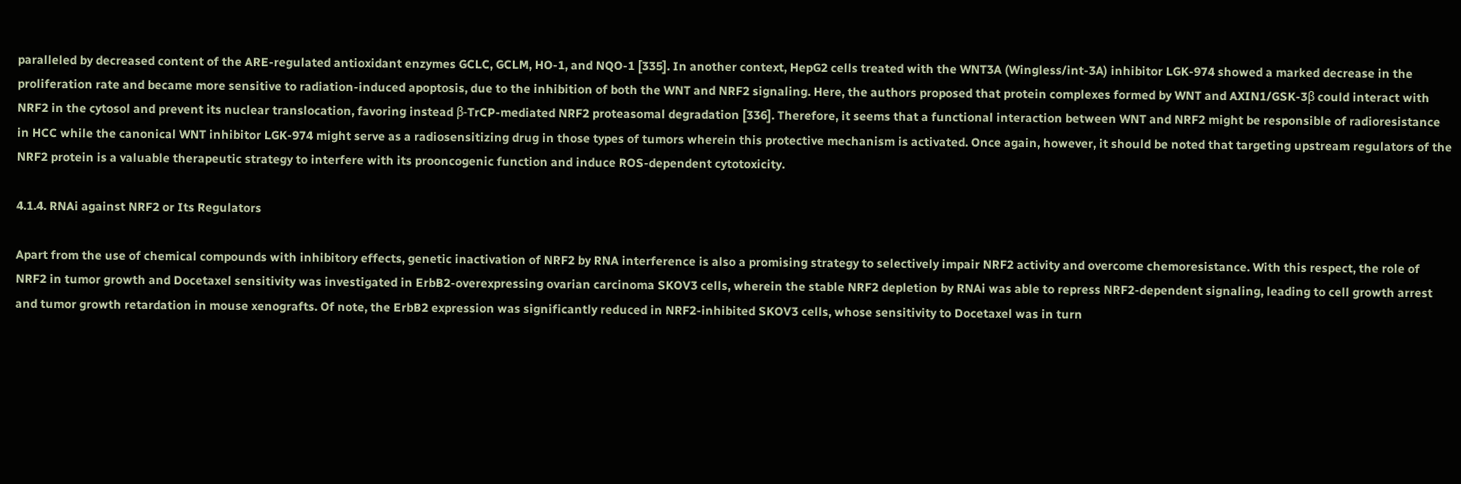paralleled by decreased content of the ARE-regulated antioxidant enzymes GCLC, GCLM, HO-1, and NQO-1 [335]. In another context, HepG2 cells treated with the WNT3A (Wingless/int-3A) inhibitor LGK-974 showed a marked decrease in the proliferation rate and became more sensitive to radiation-induced apoptosis, due to the inhibition of both the WNT and NRF2 signaling. Here, the authors proposed that protein complexes formed by WNT and AXIN1/GSK-3β could interact with NRF2 in the cytosol and prevent its nuclear translocation, favoring instead β-TrCP-mediated NRF2 proteasomal degradation [336]. Therefore, it seems that a functional interaction between WNT and NRF2 might be responsible of radioresistance in HCC while the canonical WNT inhibitor LGK-974 might serve as a radiosensitizing drug in those types of tumors wherein this protective mechanism is activated. Once again, however, it should be noted that targeting upstream regulators of the NRF2 protein is a valuable therapeutic strategy to interfere with its prooncogenic function and induce ROS-dependent cytotoxicity.

4.1.4. RNAi against NRF2 or Its Regulators

Apart from the use of chemical compounds with inhibitory effects, genetic inactivation of NRF2 by RNA interference is also a promising strategy to selectively impair NRF2 activity and overcome chemoresistance. With this respect, the role of NRF2 in tumor growth and Docetaxel sensitivity was investigated in ErbB2-overexpressing ovarian carcinoma SKOV3 cells, wherein the stable NRF2 depletion by RNAi was able to repress NRF2-dependent signaling, leading to cell growth arrest and tumor growth retardation in mouse xenografts. Of note, the ErbB2 expression was significantly reduced in NRF2-inhibited SKOV3 cells, whose sensitivity to Docetaxel was in turn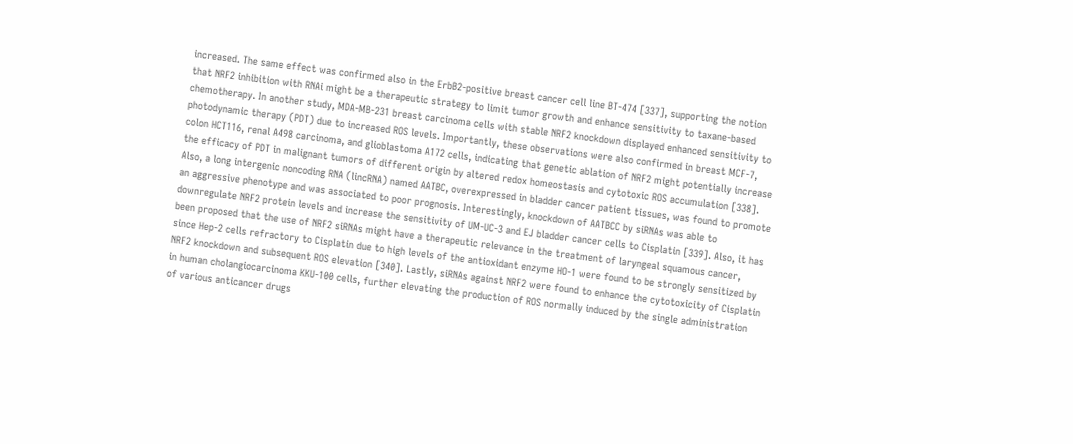increased. The same effect was confirmed also in the ErbB2-positive breast cancer cell line BT-474 [337], supporting the notion that NRF2 inhibition with RNAi might be a therapeutic strategy to limit tumor growth and enhance sensitivity to taxane-based chemotherapy. In another study, MDA-MB-231 breast carcinoma cells with stable NRF2 knockdown displayed enhanced sensitivity to photodynamic therapy (PDT) due to increased ROS levels. Importantly, these observations were also confirmed in breast MCF-7, colon HCT116, renal A498 carcinoma, and glioblastoma A172 cells, indicating that genetic ablation of NRF2 might potentially increase the efficacy of PDT in malignant tumors of different origin by altered redox homeostasis and cytotoxic ROS accumulation [338]. Also, a long intergenic noncoding RNA (lincRNA) named AATBC, overexpressed in bladder cancer patient tissues, was found to promote an aggressive phenotype and was associated to poor prognosis. Interestingly, knockdown of AATBCC by siRNAs was able to downregulate NRF2 protein levels and increase the sensitivity of UM-UC-3 and EJ bladder cancer cells to Cisplatin [339]. Also, it has been proposed that the use of NRF2 siRNAs might have a therapeutic relevance in the treatment of laryngeal squamous cancer, since Hep-2 cells refractory to Cisplatin due to high levels of the antioxidant enzyme HO-1 were found to be strongly sensitized by NRF2 knockdown and subsequent ROS elevation [340]. Lastly, siRNAs against NRF2 were found to enhance the cytotoxicity of Cisplatin in human cholangiocarcinoma KKU-100 cells, further elevating the production of ROS normally induced by the single administration of various anticancer drugs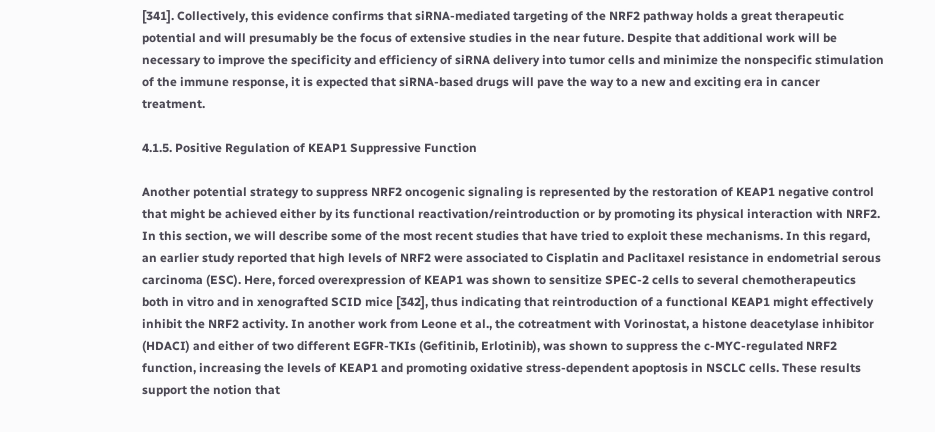[341]. Collectively, this evidence confirms that siRNA-mediated targeting of the NRF2 pathway holds a great therapeutic potential and will presumably be the focus of extensive studies in the near future. Despite that additional work will be necessary to improve the specificity and efficiency of siRNA delivery into tumor cells and minimize the nonspecific stimulation of the immune response, it is expected that siRNA-based drugs will pave the way to a new and exciting era in cancer treatment.

4.1.5. Positive Regulation of KEAP1 Suppressive Function

Another potential strategy to suppress NRF2 oncogenic signaling is represented by the restoration of KEAP1 negative control that might be achieved either by its functional reactivation/reintroduction or by promoting its physical interaction with NRF2. In this section, we will describe some of the most recent studies that have tried to exploit these mechanisms. In this regard, an earlier study reported that high levels of NRF2 were associated to Cisplatin and Paclitaxel resistance in endometrial serous carcinoma (ESC). Here, forced overexpression of KEAP1 was shown to sensitize SPEC-2 cells to several chemotherapeutics both in vitro and in xenografted SCID mice [342], thus indicating that reintroduction of a functional KEAP1 might effectively inhibit the NRF2 activity. In another work from Leone et al., the cotreatment with Vorinostat, a histone deacetylase inhibitor (HDACI) and either of two different EGFR-TKIs (Gefitinib, Erlotinib), was shown to suppress the c-MYC-regulated NRF2 function, increasing the levels of KEAP1 and promoting oxidative stress-dependent apoptosis in NSCLC cells. These results support the notion that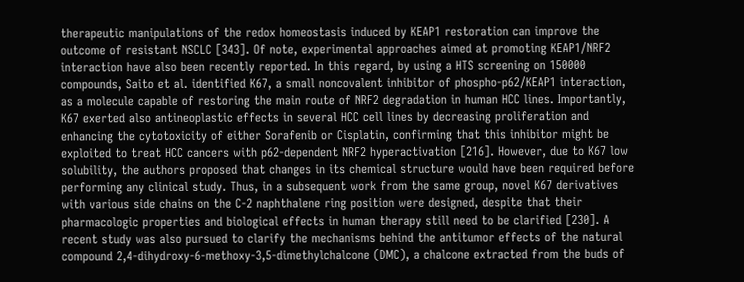therapeutic manipulations of the redox homeostasis induced by KEAP1 restoration can improve the outcome of resistant NSCLC [343]. Of note, experimental approaches aimed at promoting KEAP1/NRF2 interaction have also been recently reported. In this regard, by using a HTS screening on 150000 compounds, Saito et al. identified K67, a small noncovalent inhibitor of phospho-p62/KEAP1 interaction, as a molecule capable of restoring the main route of NRF2 degradation in human HCC lines. Importantly, K67 exerted also antineoplastic effects in several HCC cell lines by decreasing proliferation and enhancing the cytotoxicity of either Sorafenib or Cisplatin, confirming that this inhibitor might be exploited to treat HCC cancers with p62-dependent NRF2 hyperactivation [216]. However, due to K67 low solubility, the authors proposed that changes in its chemical structure would have been required before performing any clinical study. Thus, in a subsequent work from the same group, novel K67 derivatives with various side chains on the C-2 naphthalene ring position were designed, despite that their pharmacologic properties and biological effects in human therapy still need to be clarified [230]. A recent study was also pursued to clarify the mechanisms behind the antitumor effects of the natural compound 2,4-dihydroxy-6-methoxy-3,5-dimethylchalcone (DMC), a chalcone extracted from the buds of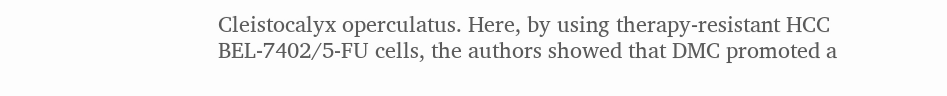Cleistocalyx operculatus. Here, by using therapy-resistant HCC BEL-7402/5-FU cells, the authors showed that DMC promoted a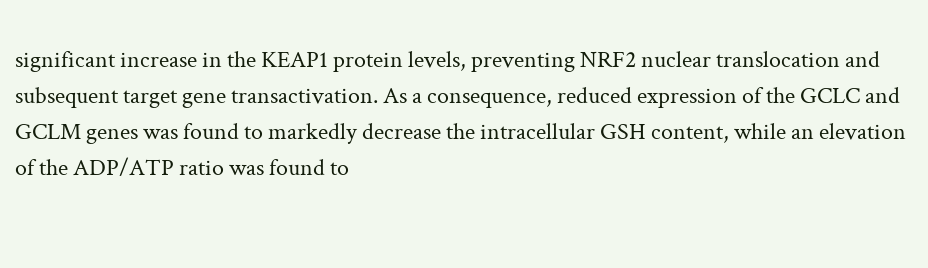significant increase in the KEAP1 protein levels, preventing NRF2 nuclear translocation and subsequent target gene transactivation. As a consequence, reduced expression of the GCLC and GCLM genes was found to markedly decrease the intracellular GSH content, while an elevation of the ADP/ATP ratio was found to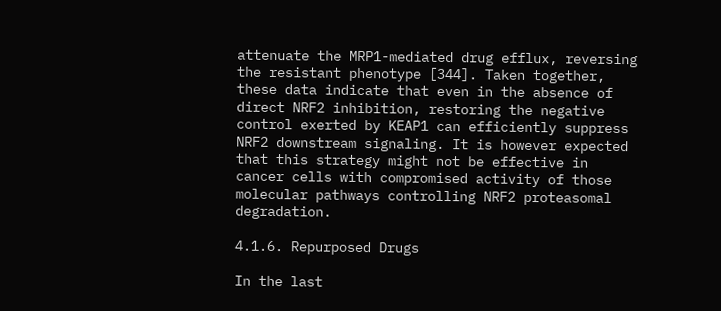attenuate the MRP1-mediated drug efflux, reversing the resistant phenotype [344]. Taken together, these data indicate that even in the absence of direct NRF2 inhibition, restoring the negative control exerted by KEAP1 can efficiently suppress NRF2 downstream signaling. It is however expected that this strategy might not be effective in cancer cells with compromised activity of those molecular pathways controlling NRF2 proteasomal degradation.

4.1.6. Repurposed Drugs

In the last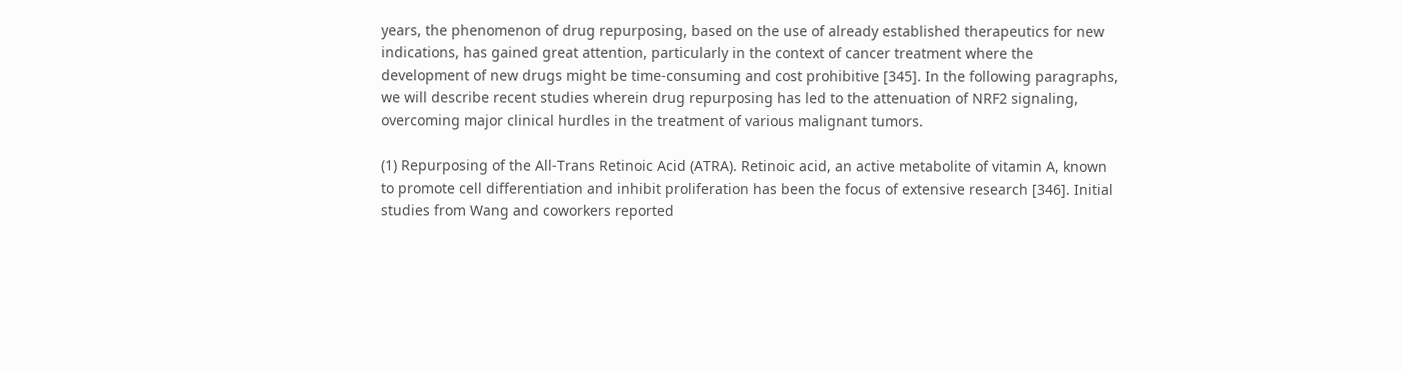years, the phenomenon of drug repurposing, based on the use of already established therapeutics for new indications, has gained great attention, particularly in the context of cancer treatment where the development of new drugs might be time-consuming and cost prohibitive [345]. In the following paragraphs, we will describe recent studies wherein drug repurposing has led to the attenuation of NRF2 signaling, overcoming major clinical hurdles in the treatment of various malignant tumors.

(1) Repurposing of the All-Trans Retinoic Acid (ATRA). Retinoic acid, an active metabolite of vitamin A, known to promote cell differentiation and inhibit proliferation has been the focus of extensive research [346]. Initial studies from Wang and coworkers reported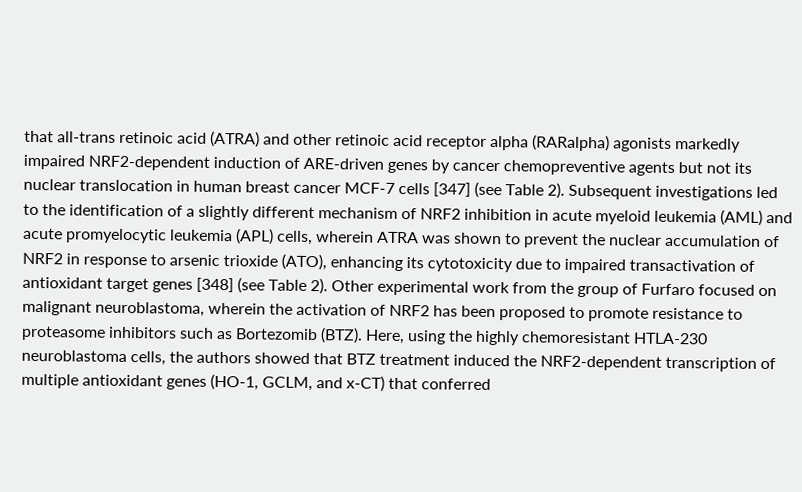that all-trans retinoic acid (ATRA) and other retinoic acid receptor alpha (RARalpha) agonists markedly impaired NRF2-dependent induction of ARE-driven genes by cancer chemopreventive agents but not its nuclear translocation in human breast cancer MCF-7 cells [347] (see Table 2). Subsequent investigations led to the identification of a slightly different mechanism of NRF2 inhibition in acute myeloid leukemia (AML) and acute promyelocytic leukemia (APL) cells, wherein ATRA was shown to prevent the nuclear accumulation of NRF2 in response to arsenic trioxide (ATO), enhancing its cytotoxicity due to impaired transactivation of antioxidant target genes [348] (see Table 2). Other experimental work from the group of Furfaro focused on malignant neuroblastoma, wherein the activation of NRF2 has been proposed to promote resistance to proteasome inhibitors such as Bortezomib (BTZ). Here, using the highly chemoresistant HTLA-230 neuroblastoma cells, the authors showed that BTZ treatment induced the NRF2-dependent transcription of multiple antioxidant genes (HO-1, GCLM, and x-CT) that conferred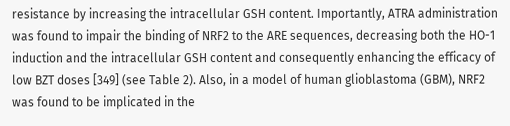resistance by increasing the intracellular GSH content. Importantly, ATRA administration was found to impair the binding of NRF2 to the ARE sequences, decreasing both the HO-1 induction and the intracellular GSH content and consequently enhancing the efficacy of low BZT doses [349] (see Table 2). Also, in a model of human glioblastoma (GBM), NRF2 was found to be implicated in the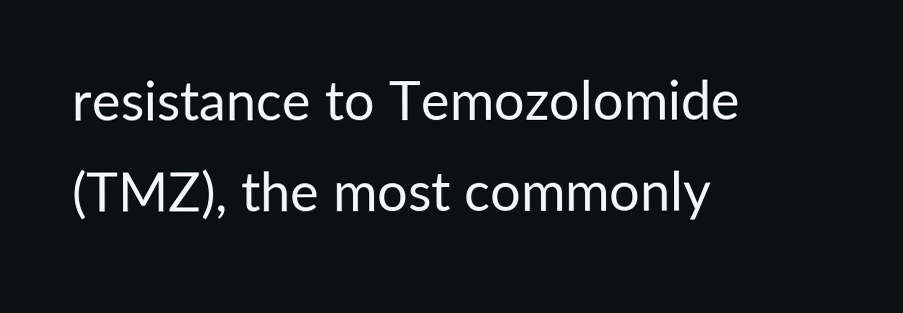resistance to Temozolomide (TMZ), the most commonly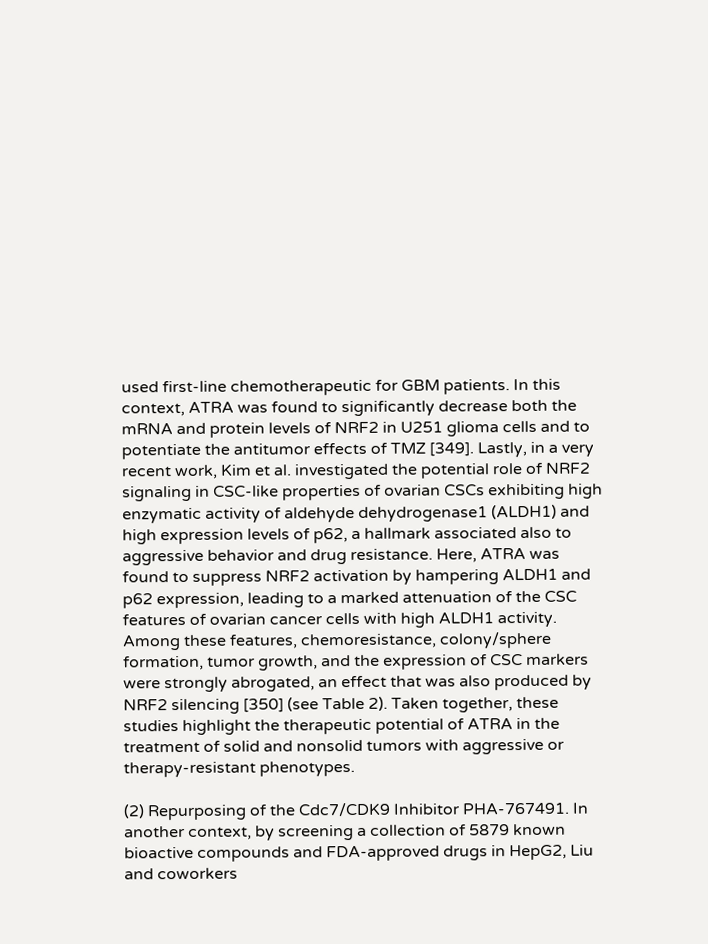used first-line chemotherapeutic for GBM patients. In this context, ATRA was found to significantly decrease both the mRNA and protein levels of NRF2 in U251 glioma cells and to potentiate the antitumor effects of TMZ [349]. Lastly, in a very recent work, Kim et al. investigated the potential role of NRF2 signaling in CSC-like properties of ovarian CSCs exhibiting high enzymatic activity of aldehyde dehydrogenase1 (ALDH1) and high expression levels of p62, a hallmark associated also to aggressive behavior and drug resistance. Here, ATRA was found to suppress NRF2 activation by hampering ALDH1 and p62 expression, leading to a marked attenuation of the CSC features of ovarian cancer cells with high ALDH1 activity. Among these features, chemoresistance, colony/sphere formation, tumor growth, and the expression of CSC markers were strongly abrogated, an effect that was also produced by NRF2 silencing [350] (see Table 2). Taken together, these studies highlight the therapeutic potential of ATRA in the treatment of solid and nonsolid tumors with aggressive or therapy-resistant phenotypes.

(2) Repurposing of the Cdc7/CDK9 Inhibitor PHA-767491. In another context, by screening a collection of 5879 known bioactive compounds and FDA-approved drugs in HepG2, Liu and coworkers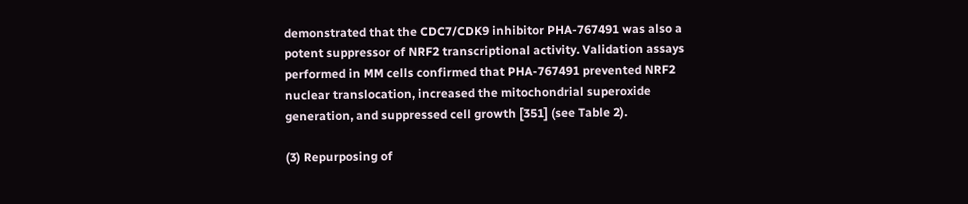demonstrated that the CDC7/CDK9 inhibitor PHA-767491 was also a potent suppressor of NRF2 transcriptional activity. Validation assays performed in MM cells confirmed that PHA-767491 prevented NRF2 nuclear translocation, increased the mitochondrial superoxide generation, and suppressed cell growth [351] (see Table 2).

(3) Repurposing of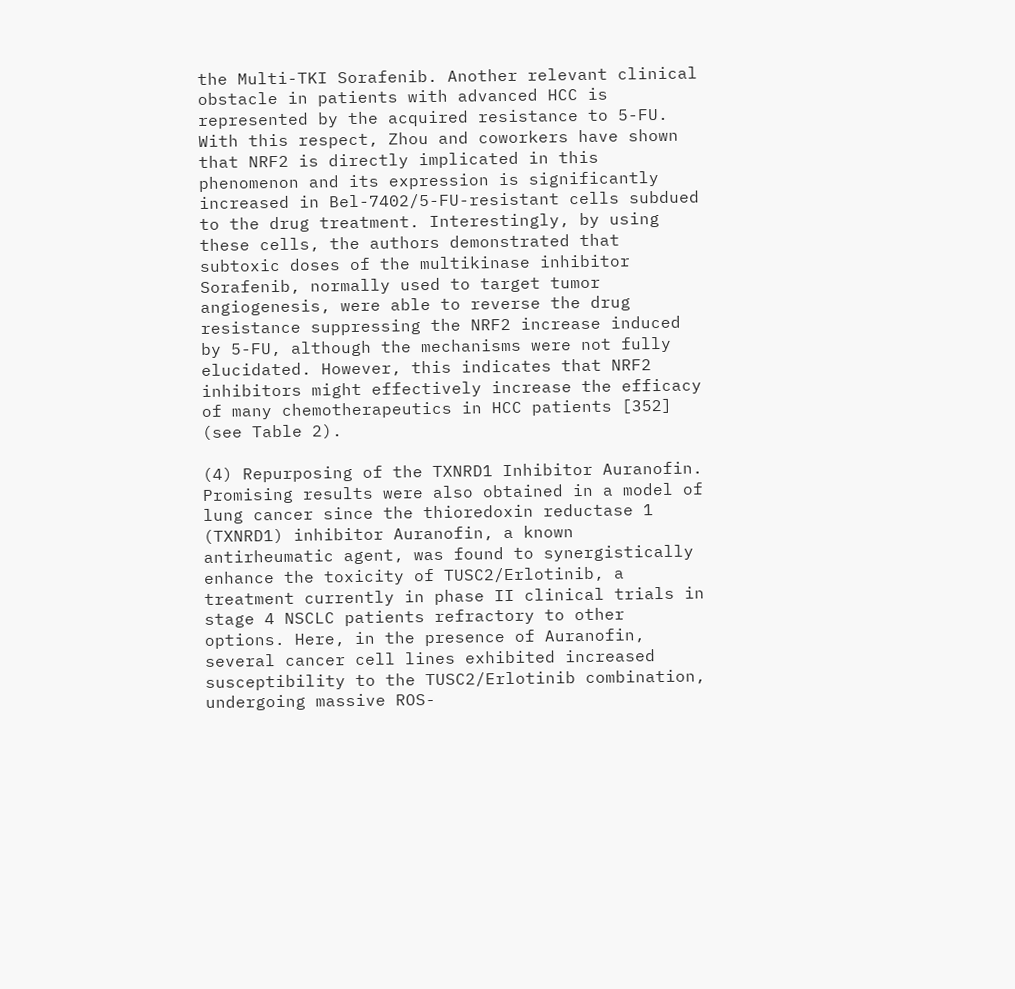the Multi-TKI Sorafenib. Another relevant clinical obstacle in patients with advanced HCC is represented by the acquired resistance to 5-FU. With this respect, Zhou and coworkers have shown that NRF2 is directly implicated in this phenomenon and its expression is significantly increased in Bel-7402/5-FU-resistant cells subdued to the drug treatment. Interestingly, by using these cells, the authors demonstrated that subtoxic doses of the multikinase inhibitor Sorafenib, normally used to target tumor angiogenesis, were able to reverse the drug resistance suppressing the NRF2 increase induced by 5-FU, although the mechanisms were not fully elucidated. However, this indicates that NRF2 inhibitors might effectively increase the efficacy of many chemotherapeutics in HCC patients [352] (see Table 2).

(4) Repurposing of the TXNRD1 Inhibitor Auranofin. Promising results were also obtained in a model of lung cancer since the thioredoxin reductase 1 (TXNRD1) inhibitor Auranofin, a known antirheumatic agent, was found to synergistically enhance the toxicity of TUSC2/Erlotinib, a treatment currently in phase II clinical trials in stage 4 NSCLC patients refractory to other options. Here, in the presence of Auranofin, several cancer cell lines exhibited increased susceptibility to the TUSC2/Erlotinib combination, undergoing massive ROS-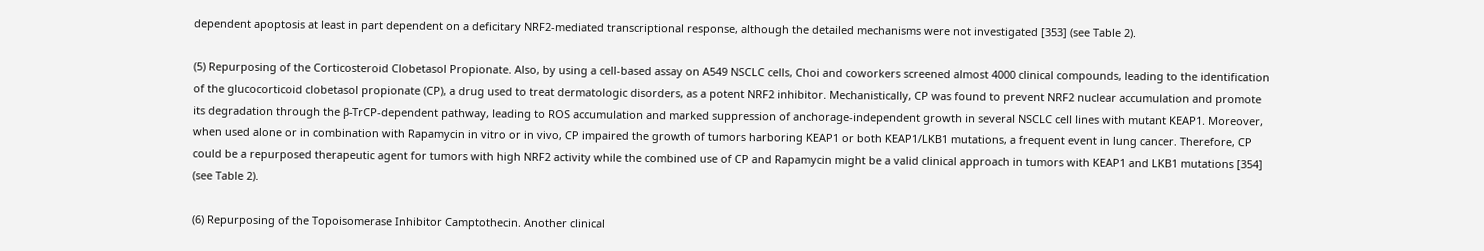dependent apoptosis at least in part dependent on a deficitary NRF2-mediated transcriptional response, although the detailed mechanisms were not investigated [353] (see Table 2).

(5) Repurposing of the Corticosteroid Clobetasol Propionate. Also, by using a cell-based assay on A549 NSCLC cells, Choi and coworkers screened almost 4000 clinical compounds, leading to the identification of the glucocorticoid clobetasol propionate (CP), a drug used to treat dermatologic disorders, as a potent NRF2 inhibitor. Mechanistically, CP was found to prevent NRF2 nuclear accumulation and promote its degradation through the β-TrCP-dependent pathway, leading to ROS accumulation and marked suppression of anchorage-independent growth in several NSCLC cell lines with mutant KEAP1. Moreover, when used alone or in combination with Rapamycin in vitro or in vivo, CP impaired the growth of tumors harboring KEAP1 or both KEAP1/LKB1 mutations, a frequent event in lung cancer. Therefore, CP could be a repurposed therapeutic agent for tumors with high NRF2 activity while the combined use of CP and Rapamycin might be a valid clinical approach in tumors with KEAP1 and LKB1 mutations [354] (see Table 2).

(6) Repurposing of the Topoisomerase Inhibitor Camptothecin. Another clinical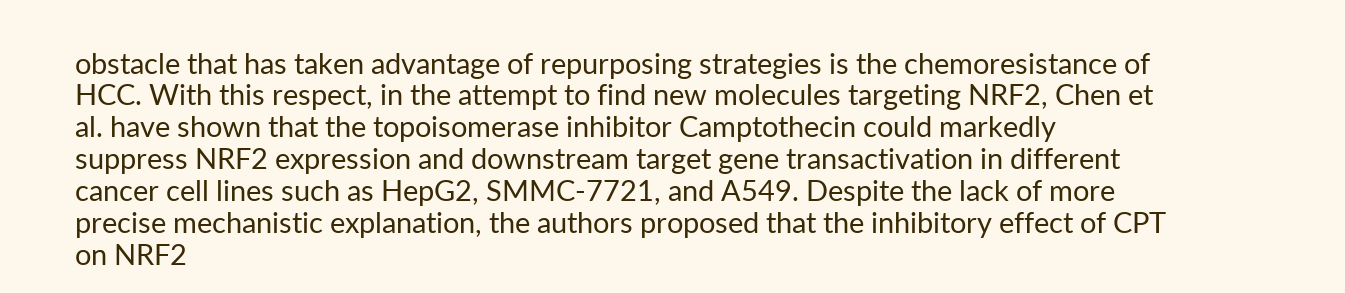obstacle that has taken advantage of repurposing strategies is the chemoresistance of HCC. With this respect, in the attempt to find new molecules targeting NRF2, Chen et al. have shown that the topoisomerase inhibitor Camptothecin could markedly suppress NRF2 expression and downstream target gene transactivation in different cancer cell lines such as HepG2, SMMC-7721, and A549. Despite the lack of more precise mechanistic explanation, the authors proposed that the inhibitory effect of CPT on NRF2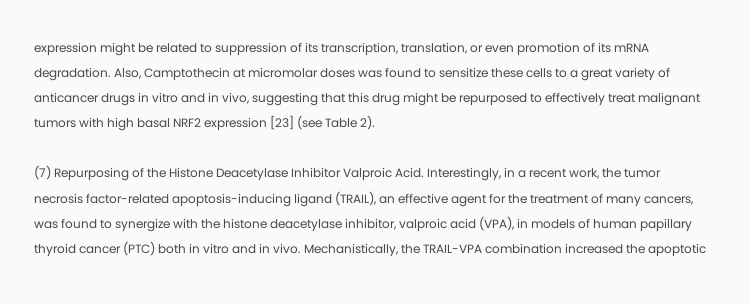expression might be related to suppression of its transcription, translation, or even promotion of its mRNA degradation. Also, Camptothecin at micromolar doses was found to sensitize these cells to a great variety of anticancer drugs in vitro and in vivo, suggesting that this drug might be repurposed to effectively treat malignant tumors with high basal NRF2 expression [23] (see Table 2).

(7) Repurposing of the Histone Deacetylase Inhibitor Valproic Acid. Interestingly, in a recent work, the tumor necrosis factor-related apoptosis-inducing ligand (TRAIL), an effective agent for the treatment of many cancers, was found to synergize with the histone deacetylase inhibitor, valproic acid (VPA), in models of human papillary thyroid cancer (PTC) both in vitro and in vivo. Mechanistically, the TRAIL-VPA combination increased the apoptotic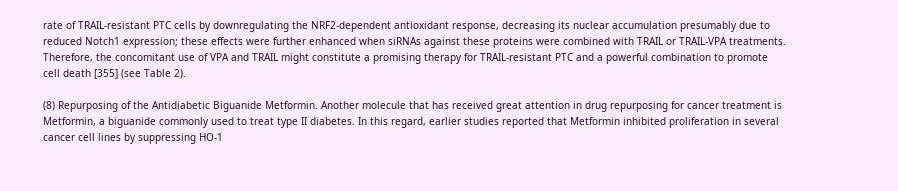rate of TRAIL-resistant PTC cells by downregulating the NRF2-dependent antioxidant response, decreasing its nuclear accumulation presumably due to reduced Notch1 expression; these effects were further enhanced when siRNAs against these proteins were combined with TRAIL or TRAIL-VPA treatments. Therefore, the concomitant use of VPA and TRAIL might constitute a promising therapy for TRAIL-resistant PTC and a powerful combination to promote cell death [355] (see Table 2).

(8) Repurposing of the Antidiabetic Biguanide Metformin. Another molecule that has received great attention in drug repurposing for cancer treatment is Metformin, a biguanide commonly used to treat type II diabetes. In this regard, earlier studies reported that Metformin inhibited proliferation in several cancer cell lines by suppressing HO-1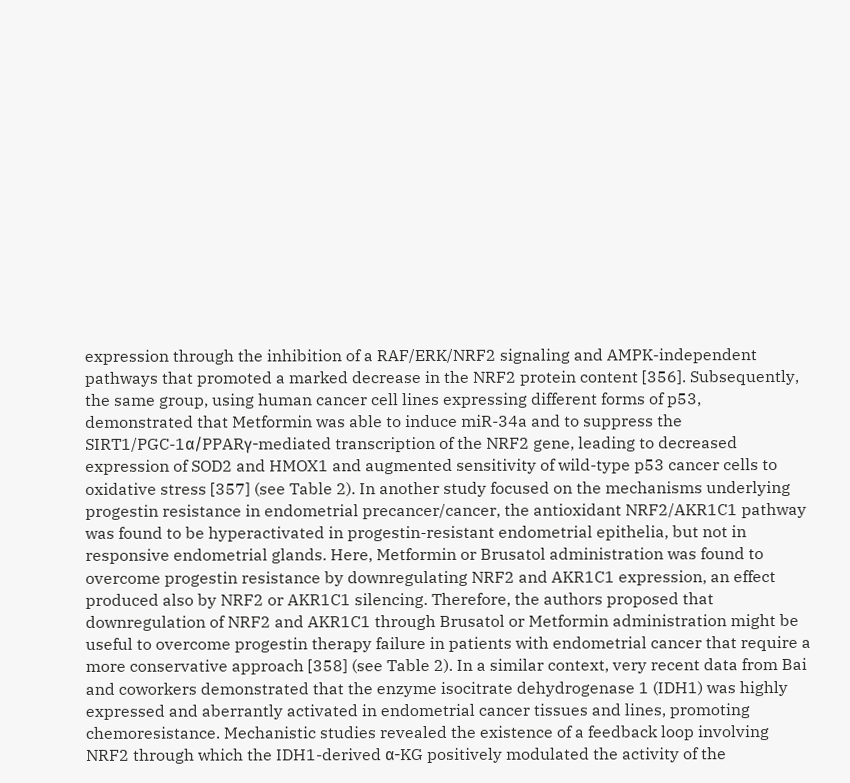expression through the inhibition of a RAF/ERK/NRF2 signaling and AMPK-independent pathways that promoted a marked decrease in the NRF2 protein content [356]. Subsequently, the same group, using human cancer cell lines expressing different forms of p53, demonstrated that Metformin was able to induce miR-34a and to suppress the SIRT1/PGC-1α/PPARγ-mediated transcription of the NRF2 gene, leading to decreased expression of SOD2 and HMOX1 and augmented sensitivity of wild-type p53 cancer cells to oxidative stress [357] (see Table 2). In another study focused on the mechanisms underlying progestin resistance in endometrial precancer/cancer, the antioxidant NRF2/AKR1C1 pathway was found to be hyperactivated in progestin-resistant endometrial epithelia, but not in responsive endometrial glands. Here, Metformin or Brusatol administration was found to overcome progestin resistance by downregulating NRF2 and AKR1C1 expression, an effect produced also by NRF2 or AKR1C1 silencing. Therefore, the authors proposed that downregulation of NRF2 and AKR1C1 through Brusatol or Metformin administration might be useful to overcome progestin therapy failure in patients with endometrial cancer that require a more conservative approach [358] (see Table 2). In a similar context, very recent data from Bai and coworkers demonstrated that the enzyme isocitrate dehydrogenase 1 (IDH1) was highly expressed and aberrantly activated in endometrial cancer tissues and lines, promoting chemoresistance. Mechanistic studies revealed the existence of a feedback loop involving NRF2 through which the IDH1-derived α-KG positively modulated the activity of the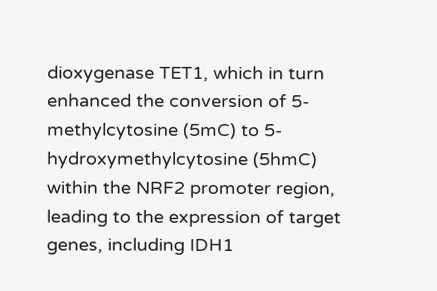dioxygenase TET1, which in turn enhanced the conversion of 5-methylcytosine (5mC) to 5-hydroxymethylcytosine (5hmC) within the NRF2 promoter region, leading to the expression of target genes, including IDH1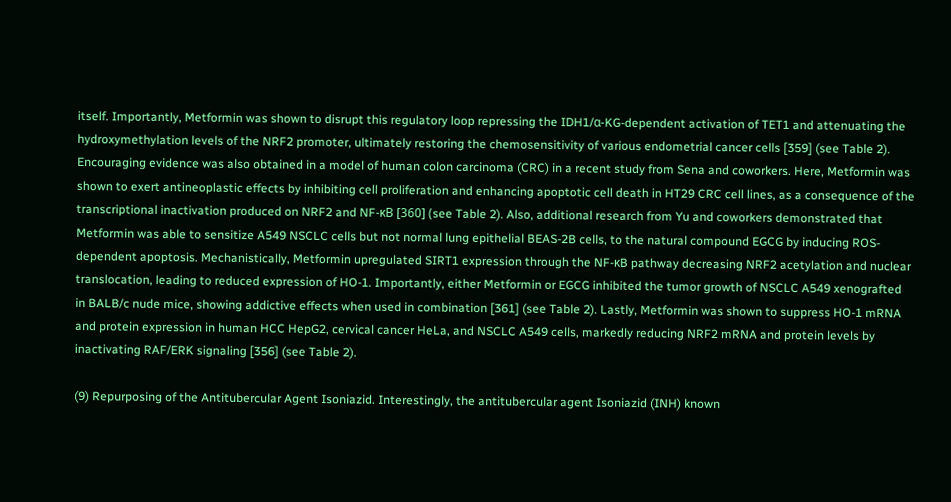itself. Importantly, Metformin was shown to disrupt this regulatory loop repressing the IDH1/α-KG-dependent activation of TET1 and attenuating the hydroxymethylation levels of the NRF2 promoter, ultimately restoring the chemosensitivity of various endometrial cancer cells [359] (see Table 2). Encouraging evidence was also obtained in a model of human colon carcinoma (CRC) in a recent study from Sena and coworkers. Here, Metformin was shown to exert antineoplastic effects by inhibiting cell proliferation and enhancing apoptotic cell death in HT29 CRC cell lines, as a consequence of the transcriptional inactivation produced on NRF2 and NF-κB [360] (see Table 2). Also, additional research from Yu and coworkers demonstrated that Metformin was able to sensitize A549 NSCLC cells but not normal lung epithelial BEAS-2B cells, to the natural compound EGCG by inducing ROS-dependent apoptosis. Mechanistically, Metformin upregulated SIRT1 expression through the NF-κB pathway decreasing NRF2 acetylation and nuclear translocation, leading to reduced expression of HO-1. Importantly, either Metformin or EGCG inhibited the tumor growth of NSCLC A549 xenografted in BALB/c nude mice, showing addictive effects when used in combination [361] (see Table 2). Lastly, Metformin was shown to suppress HO-1 mRNA and protein expression in human HCC HepG2, cervical cancer HeLa, and NSCLC A549 cells, markedly reducing NRF2 mRNA and protein levels by inactivating RAF/ERK signaling [356] (see Table 2).

(9) Repurposing of the Antitubercular Agent Isoniazid. Interestingly, the antitubercular agent Isoniazid (INH) known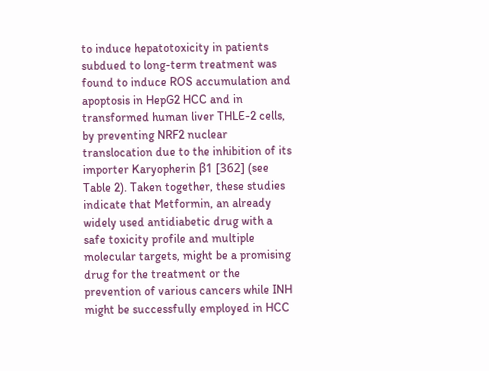to induce hepatotoxicity in patients subdued to long-term treatment was found to induce ROS accumulation and apoptosis in HepG2 HCC and in transformed human liver THLE-2 cells, by preventing NRF2 nuclear translocation due to the inhibition of its importer Karyopherin β1 [362] (see Table 2). Taken together, these studies indicate that Metformin, an already widely used antidiabetic drug with a safe toxicity profile and multiple molecular targets, might be a promising drug for the treatment or the prevention of various cancers while INH might be successfully employed in HCC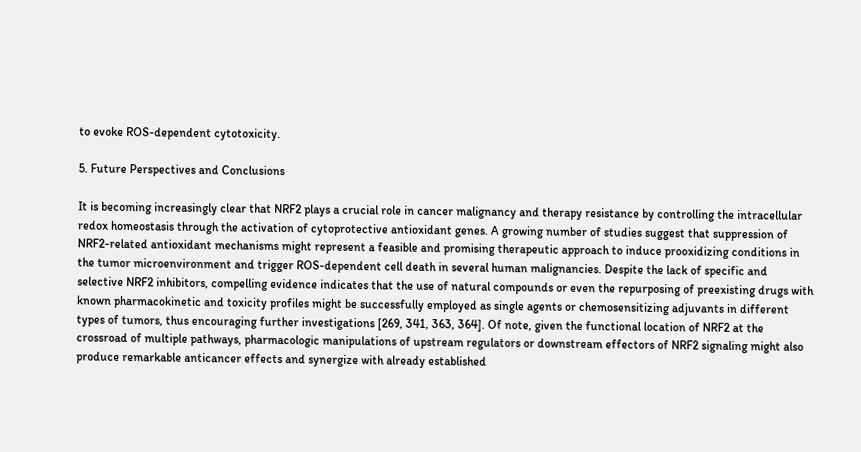to evoke ROS-dependent cytotoxicity.

5. Future Perspectives and Conclusions

It is becoming increasingly clear that NRF2 plays a crucial role in cancer malignancy and therapy resistance by controlling the intracellular redox homeostasis through the activation of cytoprotective antioxidant genes. A growing number of studies suggest that suppression of NRF2-related antioxidant mechanisms might represent a feasible and promising therapeutic approach to induce prooxidizing conditions in the tumor microenvironment and trigger ROS-dependent cell death in several human malignancies. Despite the lack of specific and selective NRF2 inhibitors, compelling evidence indicates that the use of natural compounds or even the repurposing of preexisting drugs with known pharmacokinetic and toxicity profiles might be successfully employed as single agents or chemosensitizing adjuvants in different types of tumors, thus encouraging further investigations [269, 341, 363, 364]. Of note, given the functional location of NRF2 at the crossroad of multiple pathways, pharmacologic manipulations of upstream regulators or downstream effectors of NRF2 signaling might also produce remarkable anticancer effects and synergize with already established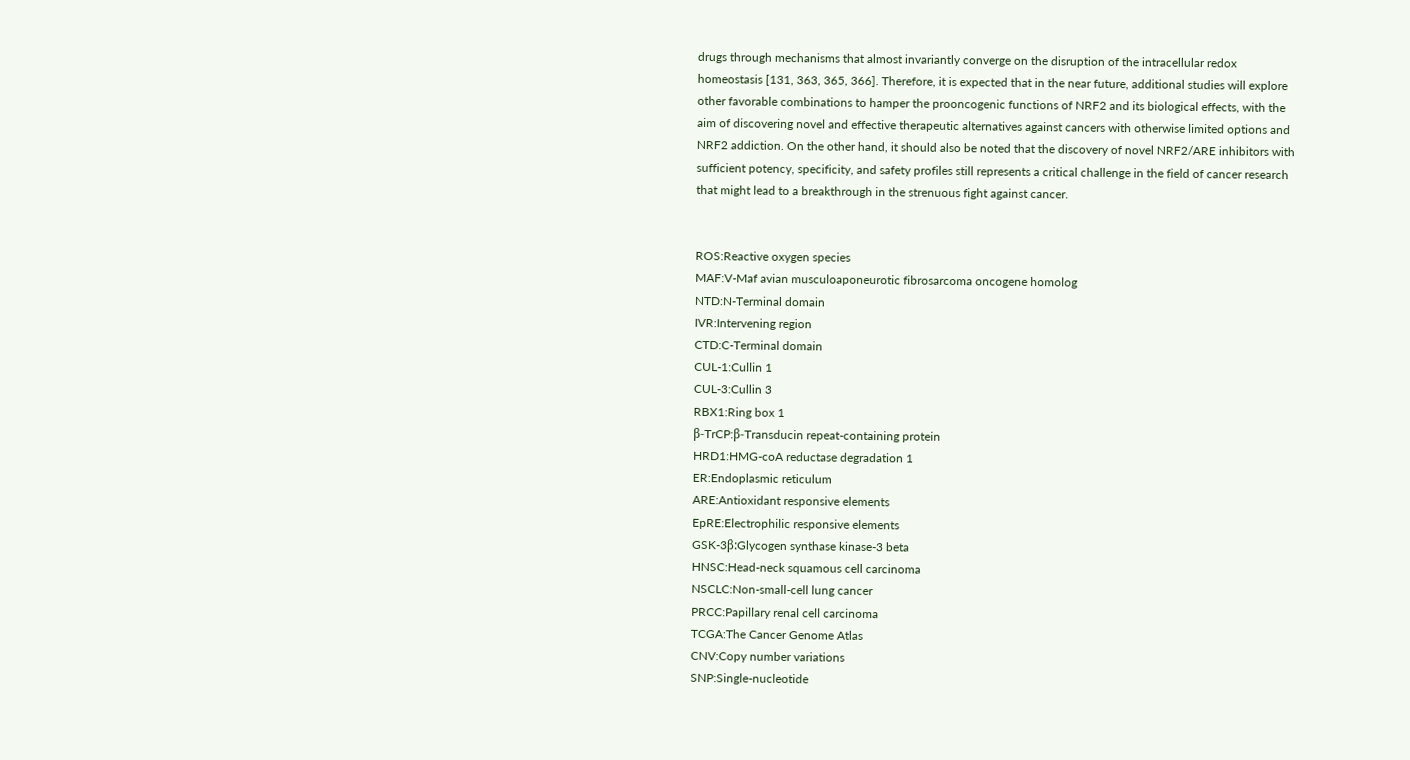drugs through mechanisms that almost invariantly converge on the disruption of the intracellular redox homeostasis [131, 363, 365, 366]. Therefore, it is expected that in the near future, additional studies will explore other favorable combinations to hamper the prooncogenic functions of NRF2 and its biological effects, with the aim of discovering novel and effective therapeutic alternatives against cancers with otherwise limited options and NRF2 addiction. On the other hand, it should also be noted that the discovery of novel NRF2/ARE inhibitors with sufficient potency, specificity, and safety profiles still represents a critical challenge in the field of cancer research that might lead to a breakthrough in the strenuous fight against cancer.


ROS:Reactive oxygen species
MAF:V-Maf avian musculoaponeurotic fibrosarcoma oncogene homolog
NTD:N-Terminal domain
IVR:Intervening region
CTD:C-Terminal domain
CUL-1:Cullin 1
CUL-3:Cullin 3
RBX1:Ring box 1
β-TrCP:β-Transducin repeat-containing protein
HRD1:HMG-coA reductase degradation 1
ER:Endoplasmic reticulum
ARE:Antioxidant responsive elements
EpRE:Electrophilic responsive elements
GSK-3β:Glycogen synthase kinase-3 beta
HNSC:Head-neck squamous cell carcinoma
NSCLC:Non-small-cell lung cancer
PRCC:Papillary renal cell carcinoma
TCGA:The Cancer Genome Atlas
CNV:Copy number variations
SNP:Single-nucleotide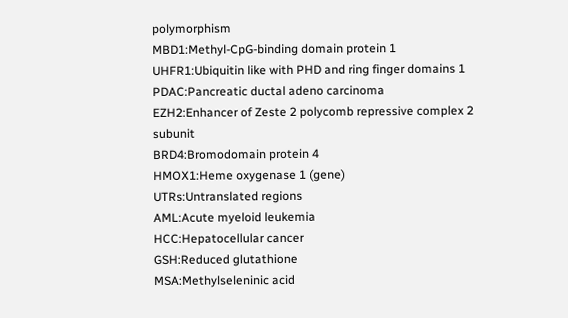polymorphism
MBD1:Methyl-CpG-binding domain protein 1
UHFR1:Ubiquitin like with PHD and ring finger domains 1
PDAC:Pancreatic ductal adeno carcinoma
EZH2:Enhancer of Zeste 2 polycomb repressive complex 2 subunit
BRD4:Bromodomain protein 4
HMOX1:Heme oxygenase 1 (gene)
UTRs:Untranslated regions
AML:Acute myeloid leukemia
HCC:Hepatocellular cancer
GSH:Reduced glutathione
MSA:Methylseleninic acid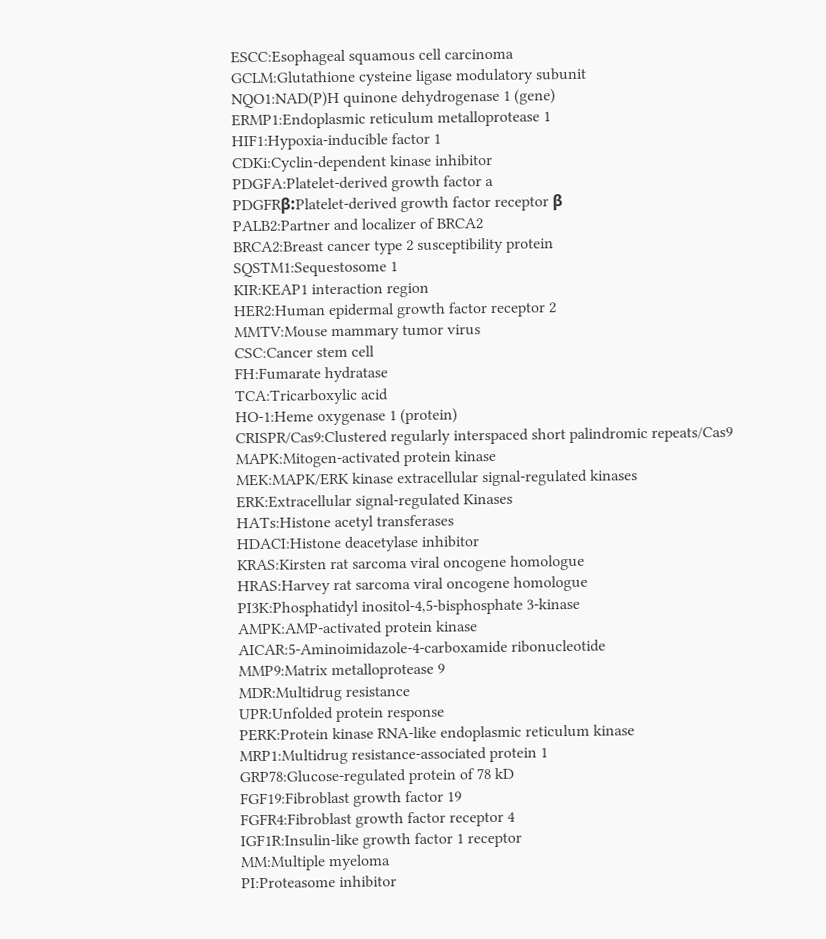ESCC:Esophageal squamous cell carcinoma
GCLM:Glutathione cysteine ligase modulatory subunit
NQO1:NAD(P)H quinone dehydrogenase 1 (gene)
ERMP1:Endoplasmic reticulum metalloprotease 1
HIF1:Hypoxia-inducible factor 1
CDKi:Cyclin-dependent kinase inhibitor
PDGFA:Platelet-derived growth factor a
PDGFRβ:Platelet-derived growth factor receptor β
PALB2:Partner and localizer of BRCA2
BRCA2:Breast cancer type 2 susceptibility protein
SQSTM1:Sequestosome 1
KIR:KEAP1 interaction region
HER2:Human epidermal growth factor receptor 2
MMTV:Mouse mammary tumor virus
CSC:Cancer stem cell
FH:Fumarate hydratase
TCA:Tricarboxylic acid
HO-1:Heme oxygenase 1 (protein)
CRISPR/Cas9:Clustered regularly interspaced short palindromic repeats/Cas9
MAPK:Mitogen-activated protein kinase
MEK:MAPK/ERK kinase extracellular signal-regulated kinases
ERK:Extracellular signal-regulated Kinases
HATs:Histone acetyl transferases
HDACI:Histone deacetylase inhibitor
KRAS:Kirsten rat sarcoma viral oncogene homologue
HRAS:Harvey rat sarcoma viral oncogene homologue
PI3K:Phosphatidyl inositol-4,5-bisphosphate 3-kinase
AMPK:AMP-activated protein kinase
AICAR:5-Aminoimidazole-4-carboxamide ribonucleotide
MMP9:Matrix metalloprotease 9
MDR:Multidrug resistance
UPR:Unfolded protein response
PERK:Protein kinase RNA-like endoplasmic reticulum kinase
MRP1:Multidrug resistance-associated protein 1
GRP78:Glucose-regulated protein of 78 kD
FGF19:Fibroblast growth factor 19
FGFR4:Fibroblast growth factor receptor 4
IGF1R:Insulin-like growth factor 1 receptor
MM:Multiple myeloma
PI:Proteasome inhibitor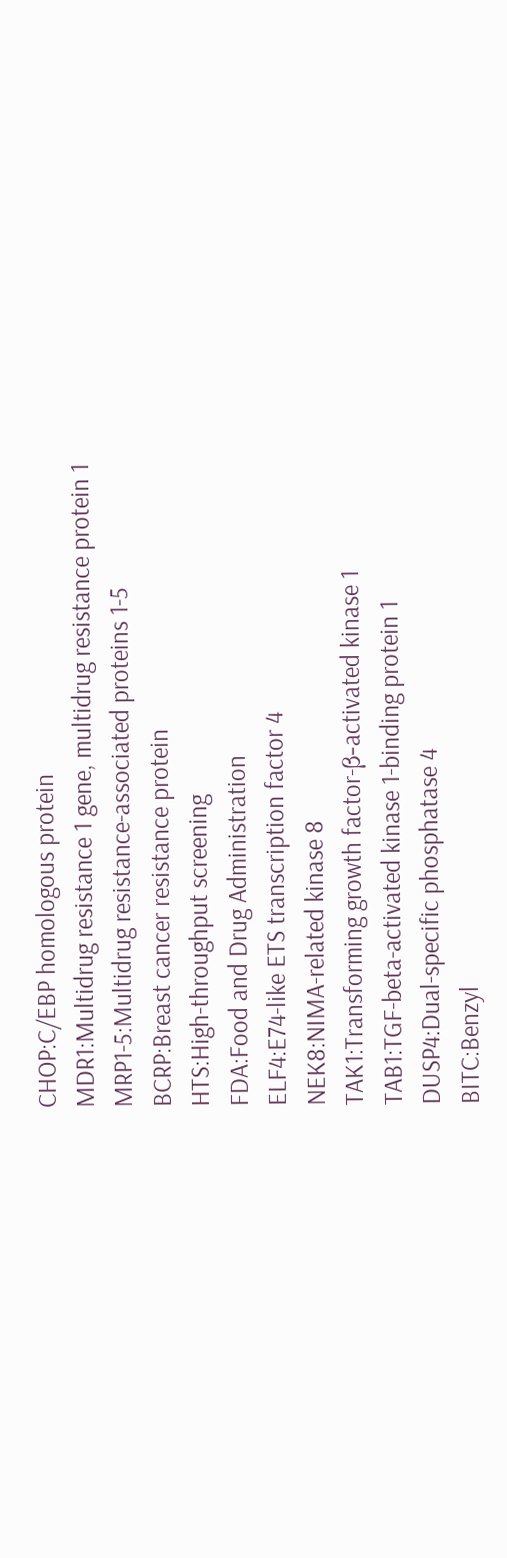CHOP:C/EBP homologous protein
MDR1:Multidrug resistance 1 gene, multidrug resistance protein 1
MRP1-5:Multidrug resistance-associated proteins 1-5
BCRP:Breast cancer resistance protein
HTS:High-throughput screening
FDA:Food and Drug Administration
ELF4:E74-like ETS transcription factor 4
NEK8:NIMA-related kinase 8
TAK1:Transforming growth factor-β-activated kinase 1
TAB1:TGF-beta-activated kinase 1-binding protein 1
DUSP4:Dual-specific phosphatase 4
BITC:Benzyl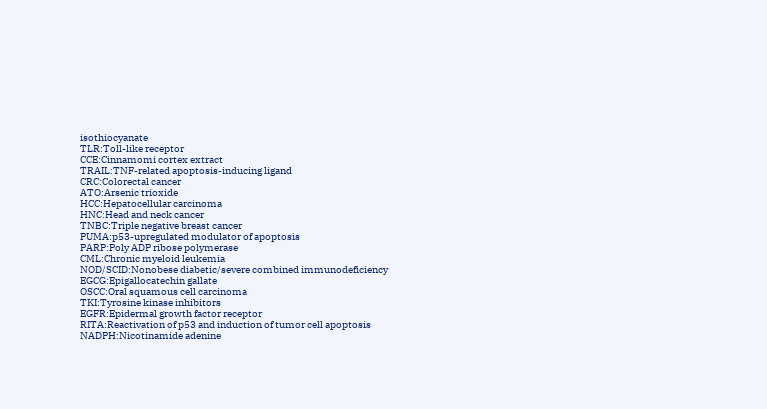isothiocyanate
TLR:Toll-like receptor
CCE:Cinnamomi cortex extract
TRAIL:TNF-related apoptosis-inducing ligand
CRC:Colorectal cancer
ATO:Arsenic trioxide
HCC:Hepatocellular carcinoma
HNC:Head and neck cancer
TNBC:Triple negative breast cancer
PUMA:p53-upregulated modulator of apoptosis
PARP:Poly ADP ribose polymerase
CML:Chronic myeloid leukemia
NOD/SCID:Nonobese diabetic/severe combined immunodeficiency
EGCG:Epigallocatechin gallate
OSCC:Oral squamous cell carcinoma
TKI:Tyrosine kinase inhibitors
EGFR:Epidermal growth factor receptor
RITA:Reactivation of p53 and induction of tumor cell apoptosis
NADPH:Nicotinamide adenine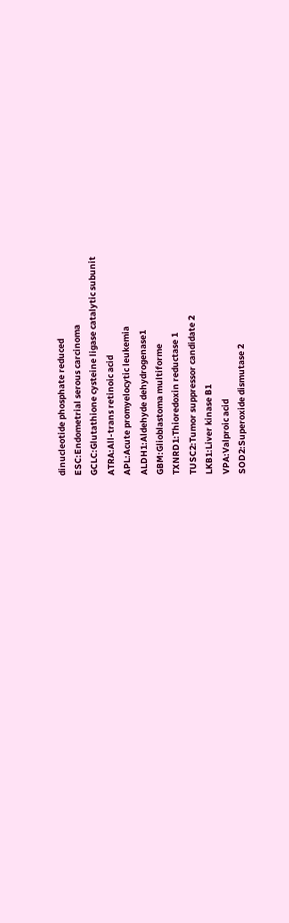dinucleotide phosphate reduced
ESC:Endometrial serous carcinoma
GCLC:Glutathione cysteine ligase catalytic subunit
ATRA:All-trans retinoic acid
APL:Acute promyelocytic leukemia
ALDH1:Aldehyde dehydrogenase1
GBM:Glioblastoma multiforme
TXNRD1:Thioredoxin reductase 1
TUSC2:Tumor suppressor candidate 2
LKB1:Liver kinase B1
VPA:Valproic acid
SOD2:Superoxide dismutase 2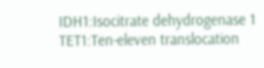IDH1:Isocitrate dehydrogenase 1
TET1:Ten-eleven translocation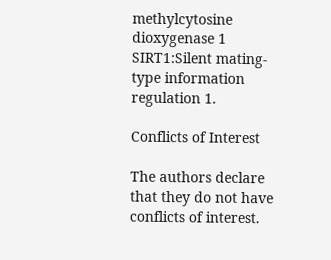methylcytosine dioxygenase 1
SIRT1:Silent mating-type information regulation 1.

Conflicts of Interest

The authors declare that they do not have conflicts of interest.